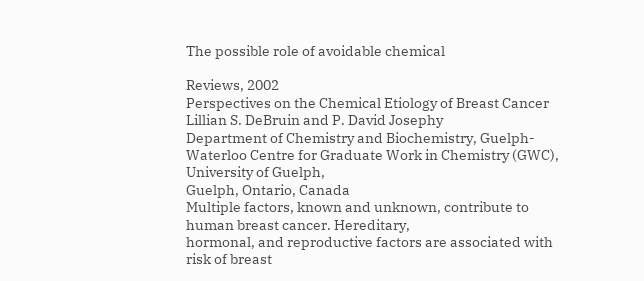The possible role of avoidable chemical

Reviews, 2002
Perspectives on the Chemical Etiology of Breast Cancer
Lillian S. DeBruin and P. David Josephy
Department of Chemistry and Biochemistry, Guelph-Waterloo Centre for Graduate Work in Chemistry (GWC), University of Guelph,
Guelph, Ontario, Canada
Multiple factors, known and unknown, contribute to human breast cancer. Hereditary,
hormonal, and reproductive factors are associated with risk of breast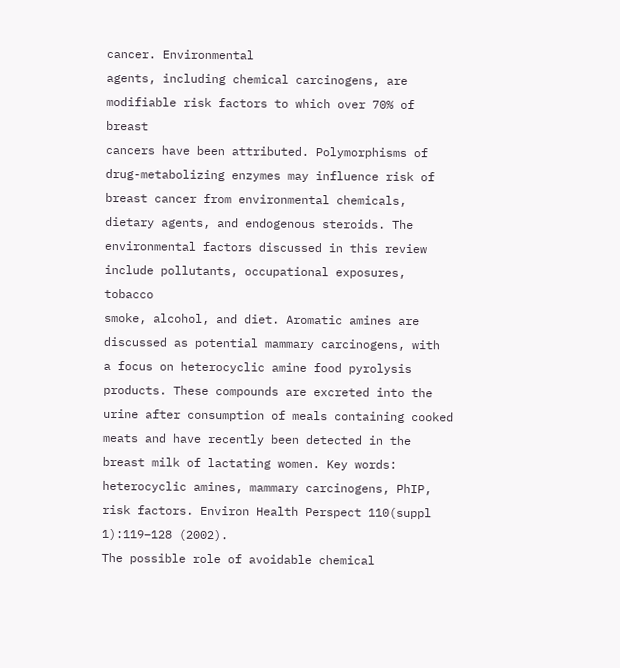cancer. Environmental
agents, including chemical carcinogens, are modifiable risk factors to which over 70% of breast
cancers have been attributed. Polymorphisms of drug-metabolizing enzymes may influence risk of
breast cancer from environmental chemicals, dietary agents, and endogenous steroids. The environmental factors discussed in this review include pollutants, occupational exposures, tobacco
smoke, alcohol, and diet. Aromatic amines are discussed as potential mammary carcinogens, with
a focus on heterocyclic amine food pyrolysis products. These compounds are excreted into the
urine after consumption of meals containing cooked meats and have recently been detected in the
breast milk of lactating women. Key words: heterocyclic amines, mammary carcinogens, PhIP,
risk factors. Environ Health Perspect 110(suppl 1):119–128 (2002).
The possible role of avoidable chemical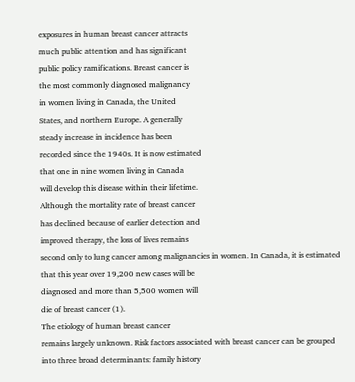exposures in human breast cancer attracts
much public attention and has significant
public policy ramifications. Breast cancer is
the most commonly diagnosed malignancy
in women living in Canada, the United
States, and northern Europe. A generally
steady increase in incidence has been
recorded since the 1940s. It is now estimated
that one in nine women living in Canada
will develop this disease within their lifetime.
Although the mortality rate of breast cancer
has declined because of earlier detection and
improved therapy, the loss of lives remains
second only to lung cancer among malignancies in women. In Canada, it is estimated
that this year over 19,200 new cases will be
diagnosed and more than 5,500 women will
die of breast cancer (1).
The etiology of human breast cancer
remains largely unknown. Risk factors associated with breast cancer can be grouped
into three broad determinants: family history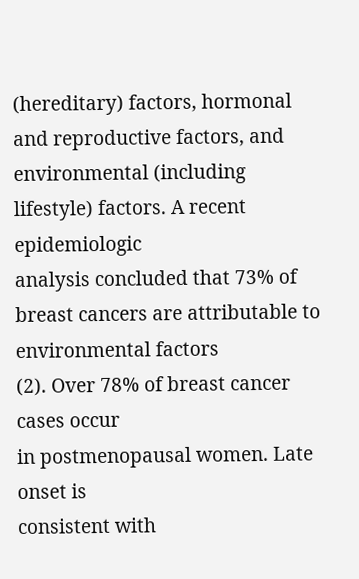(hereditary) factors, hormonal and reproductive factors, and environmental (including
lifestyle) factors. A recent epidemiologic
analysis concluded that 73% of breast cancers are attributable to environmental factors
(2). Over 78% of breast cancer cases occur
in postmenopausal women. Late onset is
consistent with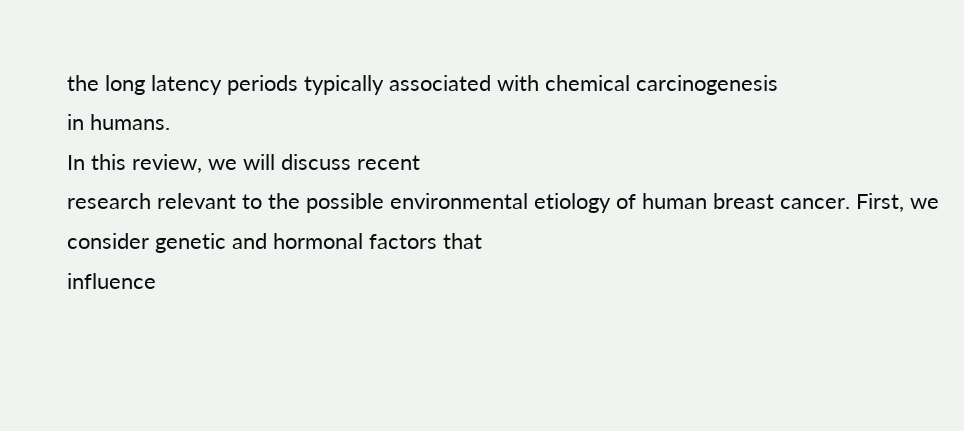the long latency periods typically associated with chemical carcinogenesis
in humans.
In this review, we will discuss recent
research relevant to the possible environmental etiology of human breast cancer. First, we
consider genetic and hormonal factors that
influence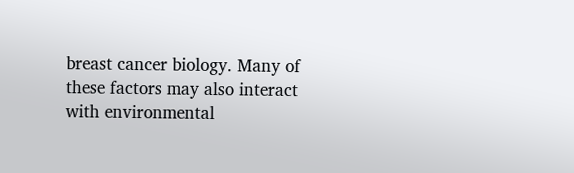breast cancer biology. Many of
these factors may also interact with environmental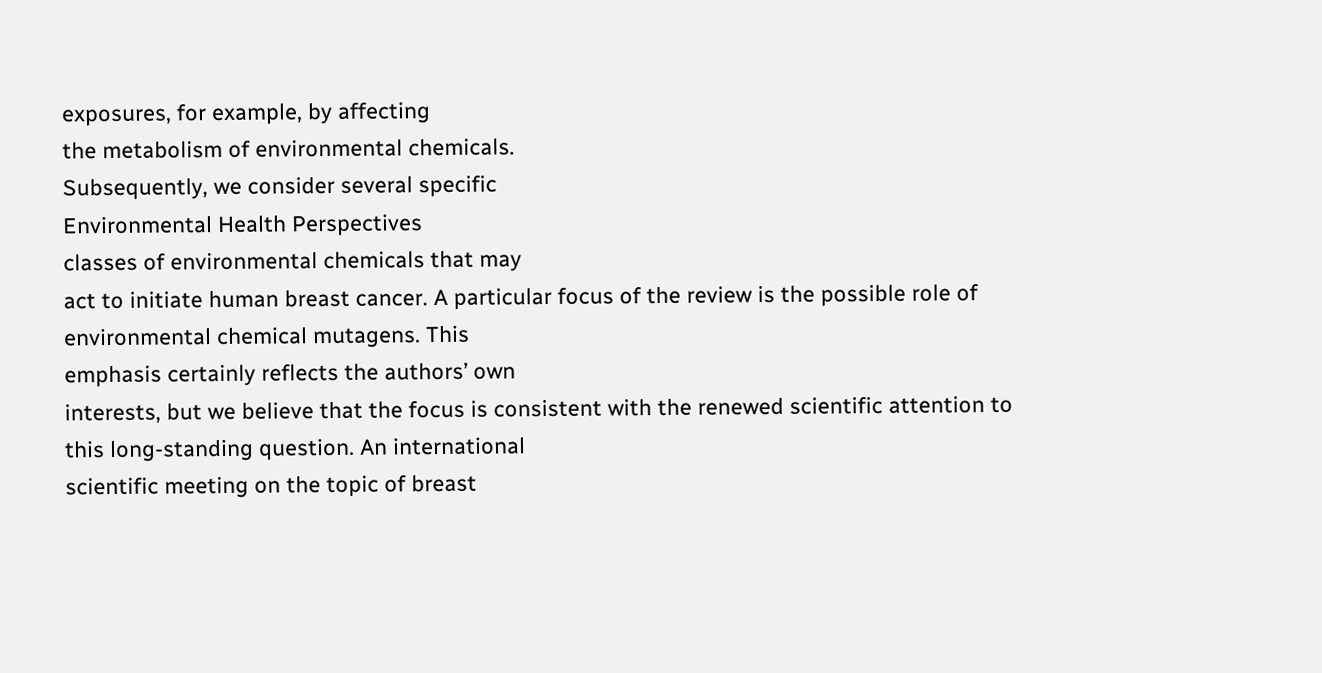exposures, for example, by affecting
the metabolism of environmental chemicals.
Subsequently, we consider several specific
Environmental Health Perspectives
classes of environmental chemicals that may
act to initiate human breast cancer. A particular focus of the review is the possible role of
environmental chemical mutagens. This
emphasis certainly reflects the authors’ own
interests, but we believe that the focus is consistent with the renewed scientific attention to
this long-standing question. An international
scientific meeting on the topic of breast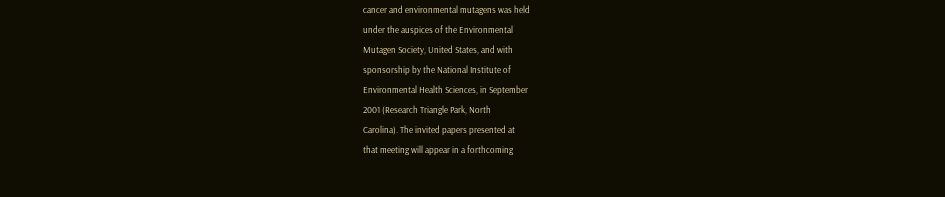cancer and environmental mutagens was held
under the auspices of the Environmental
Mutagen Society, United States, and with
sponsorship by the National Institute of
Environmental Health Sciences, in September
2001 (Research Triangle Park, North
Carolina). The invited papers presented at
that meeting will appear in a forthcoming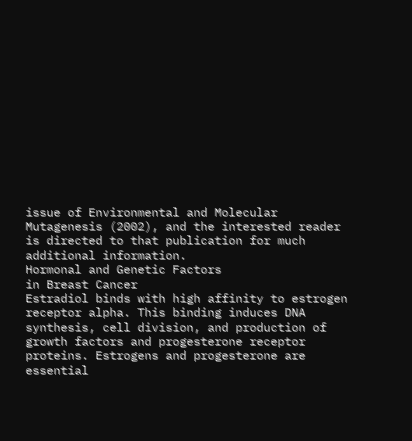issue of Environmental and Molecular
Mutagenesis (2002), and the interested reader
is directed to that publication for much
additional information.
Hormonal and Genetic Factors
in Breast Cancer
Estradiol binds with high affinity to estrogen
receptor alpha. This binding induces DNA
synthesis, cell division, and production of
growth factors and progesterone receptor
proteins. Estrogens and progesterone are
essential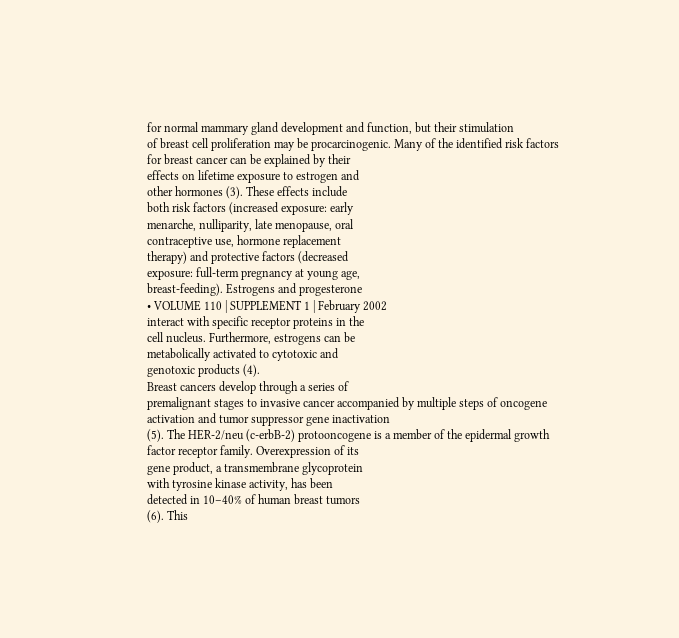for normal mammary gland development and function, but their stimulation
of breast cell proliferation may be procarcinogenic. Many of the identified risk factors
for breast cancer can be explained by their
effects on lifetime exposure to estrogen and
other hormones (3). These effects include
both risk factors (increased exposure: early
menarche, nulliparity, late menopause, oral
contraceptive use, hormone replacement
therapy) and protective factors (decreased
exposure: full-term pregnancy at young age,
breast-feeding). Estrogens and progesterone
• VOLUME 110 | SUPPLEMENT 1 | February 2002
interact with specific receptor proteins in the
cell nucleus. Furthermore, estrogens can be
metabolically activated to cytotoxic and
genotoxic products (4).
Breast cancers develop through a series of
premalignant stages to invasive cancer accompanied by multiple steps of oncogene activation and tumor suppressor gene inactivation
(5). The HER-2/neu (c-erbB-2) protooncogene is a member of the epidermal growth
factor receptor family. Overexpression of its
gene product, a transmembrane glycoprotein
with tyrosine kinase activity, has been
detected in 10–40% of human breast tumors
(6). This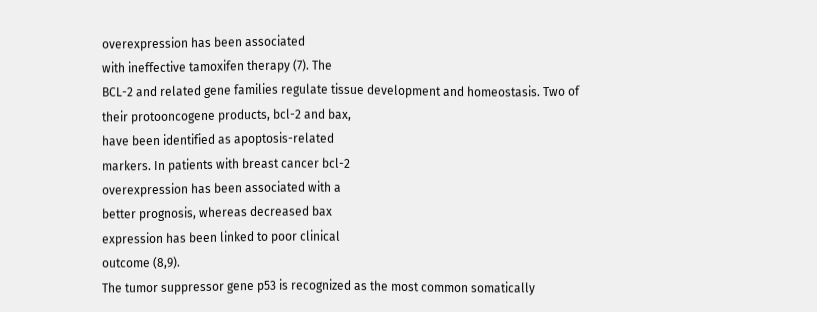overexpression has been associated
with ineffective tamoxifen therapy (7). The
BCL-2 and related gene families regulate tissue development and homeostasis. Two of
their protooncogene products, bcl-2 and bax,
have been identified as apoptosis-related
markers. In patients with breast cancer bcl-2
overexpression has been associated with a
better prognosis, whereas decreased bax
expression has been linked to poor clinical
outcome (8,9).
The tumor suppressor gene p53 is recognized as the most common somatically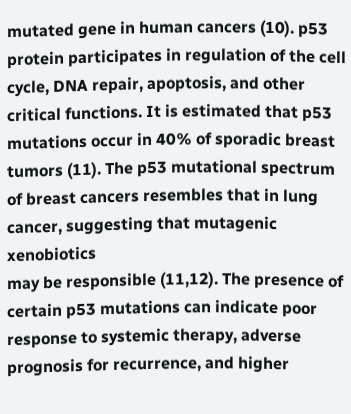mutated gene in human cancers (10). p53
protein participates in regulation of the cell
cycle, DNA repair, apoptosis, and other critical functions. It is estimated that p53 mutations occur in 40% of sporadic breast
tumors (11). The p53 mutational spectrum
of breast cancers resembles that in lung cancer, suggesting that mutagenic xenobiotics
may be responsible (11,12). The presence of
certain p53 mutations can indicate poor
response to systemic therapy, adverse prognosis for recurrence, and higher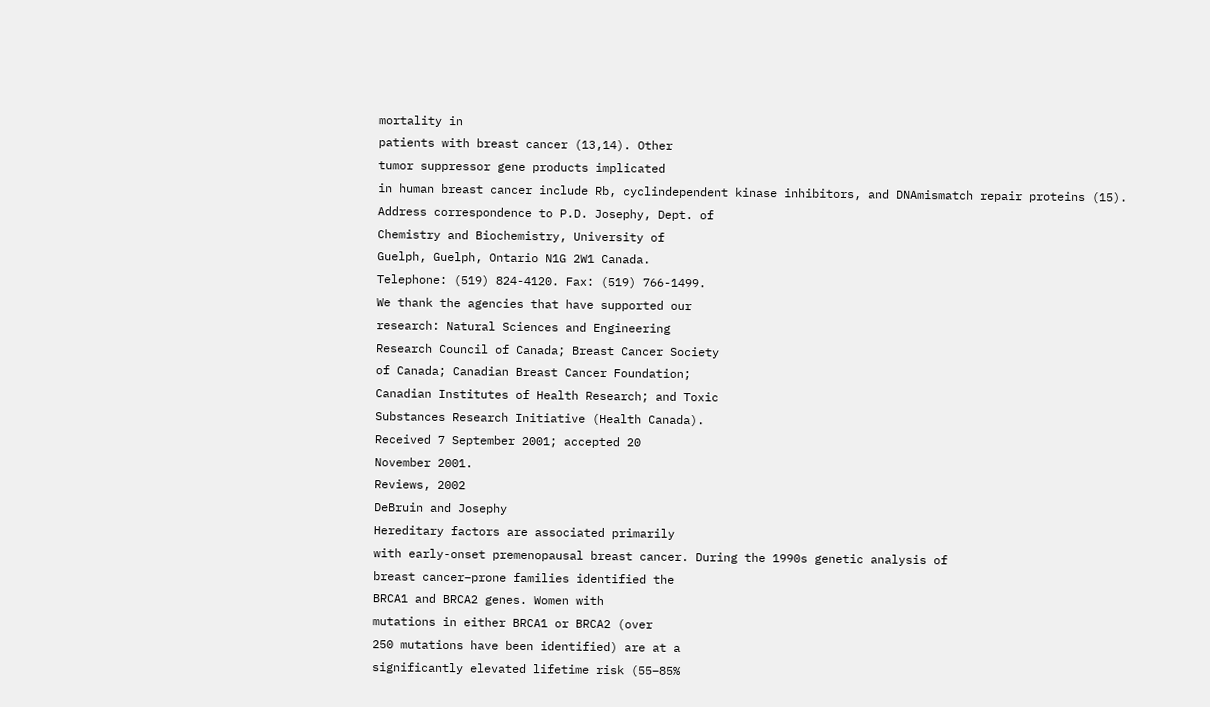mortality in
patients with breast cancer (13,14). Other
tumor suppressor gene products implicated
in human breast cancer include Rb, cyclindependent kinase inhibitors, and DNAmismatch repair proteins (15).
Address correspondence to P.D. Josephy, Dept. of
Chemistry and Biochemistry, University of
Guelph, Guelph, Ontario N1G 2W1 Canada.
Telephone: (519) 824-4120. Fax: (519) 766-1499.
We thank the agencies that have supported our
research: Natural Sciences and Engineering
Research Council of Canada; Breast Cancer Society
of Canada; Canadian Breast Cancer Foundation;
Canadian Institutes of Health Research; and Toxic
Substances Research Initiative (Health Canada).
Received 7 September 2001; accepted 20
November 2001.
Reviews, 2002
DeBruin and Josephy
Hereditary factors are associated primarily
with early-onset premenopausal breast cancer. During the 1990s genetic analysis of
breast cancer–prone families identified the
BRCA1 and BRCA2 genes. Women with
mutations in either BRCA1 or BRCA2 (over
250 mutations have been identified) are at a
significantly elevated lifetime risk (55–85%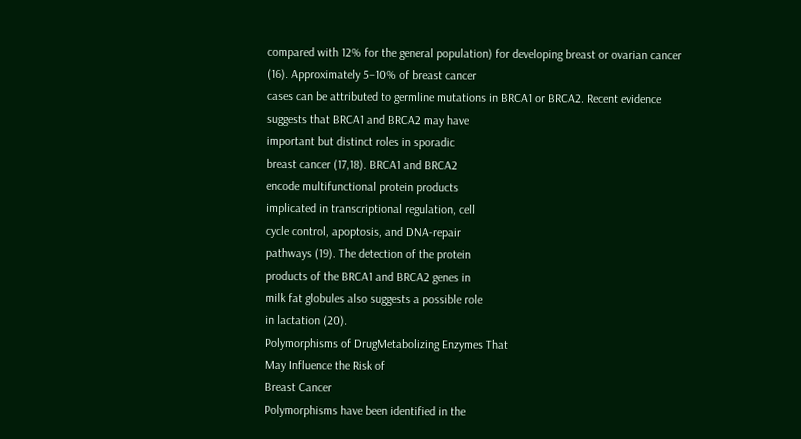compared with 12% for the general population) for developing breast or ovarian cancer
(16). Approximately 5–10% of breast cancer
cases can be attributed to germline mutations in BRCA1 or BRCA2. Recent evidence
suggests that BRCA1 and BRCA2 may have
important but distinct roles in sporadic
breast cancer (17,18). BRCA1 and BRCA2
encode multifunctional protein products
implicated in transcriptional regulation, cell
cycle control, apoptosis, and DNA-repair
pathways (19). The detection of the protein
products of the BRCA1 and BRCA2 genes in
milk fat globules also suggests a possible role
in lactation (20).
Polymorphisms of DrugMetabolizing Enzymes That
May Influence the Risk of
Breast Cancer
Polymorphisms have been identified in the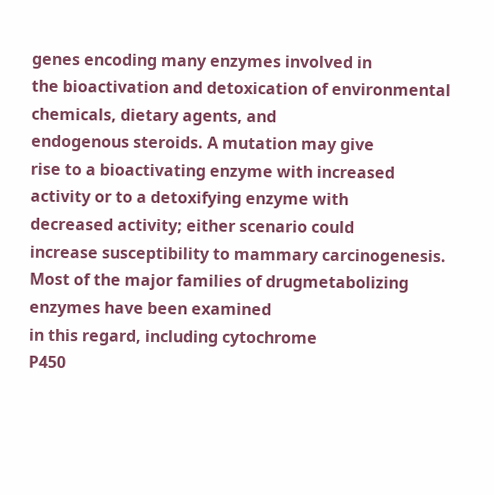genes encoding many enzymes involved in
the bioactivation and detoxication of environmental chemicals, dietary agents, and
endogenous steroids. A mutation may give
rise to a bioactivating enzyme with increased
activity or to a detoxifying enzyme with
decreased activity; either scenario could
increase susceptibility to mammary carcinogenesis. Most of the major families of drugmetabolizing enzymes have been examined
in this regard, including cytochrome
P450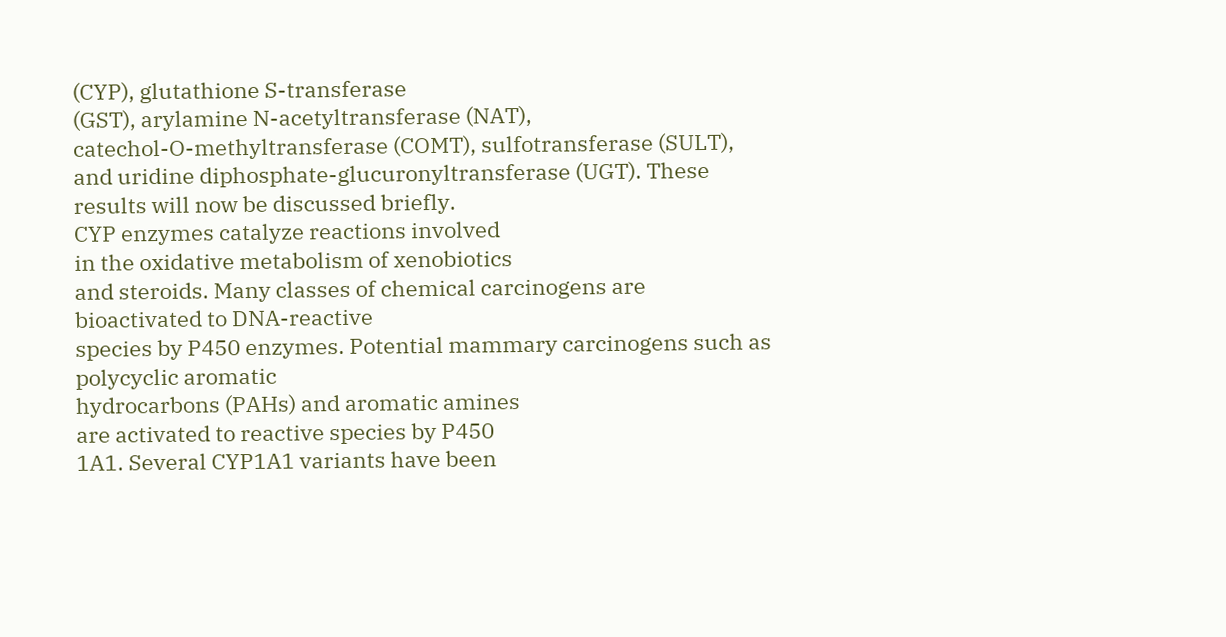(CYP), glutathione S-transferase
(GST), arylamine N-acetyltransferase (NAT),
catechol-O-methyltransferase (COMT), sulfotransferase (SULT), and uridine diphosphate-glucuronyltransferase (UGT). These
results will now be discussed briefly.
CYP enzymes catalyze reactions involved
in the oxidative metabolism of xenobiotics
and steroids. Many classes of chemical carcinogens are bioactivated to DNA-reactive
species by P450 enzymes. Potential mammary carcinogens such as polycyclic aromatic
hydrocarbons (PAHs) and aromatic amines
are activated to reactive species by P450
1A1. Several CYP1A1 variants have been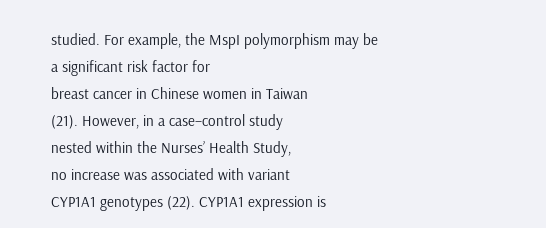studied. For example, the MspI polymorphism may be a significant risk factor for
breast cancer in Chinese women in Taiwan
(21). However, in a case–control study
nested within the Nurses’ Health Study,
no increase was associated with variant
CYP1A1 genotypes (22). CYP1A1 expression is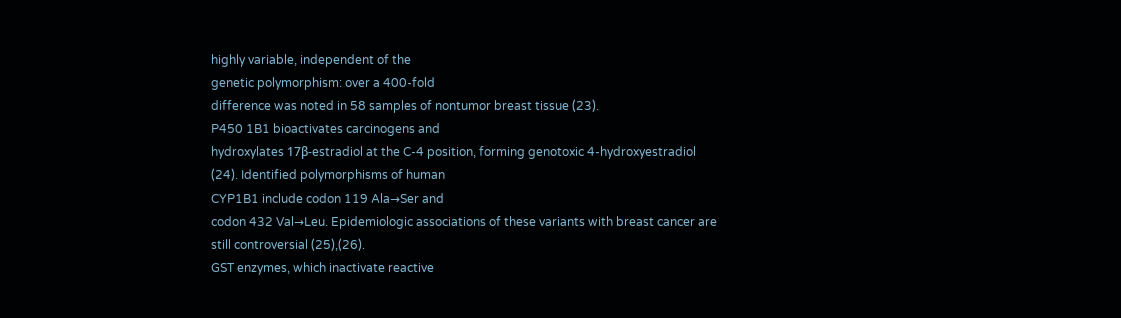highly variable, independent of the
genetic polymorphism: over a 400-fold
difference was noted in 58 samples of nontumor breast tissue (23).
P450 1B1 bioactivates carcinogens and
hydroxylates 17β-estradiol at the C-4 position, forming genotoxic 4-hydroxyestradiol
(24). Identified polymorphisms of human
CYP1B1 include codon 119 Ala→Ser and
codon 432 Val→Leu. Epidemiologic associations of these variants with breast cancer are
still controversial (25),(26).
GST enzymes, which inactivate reactive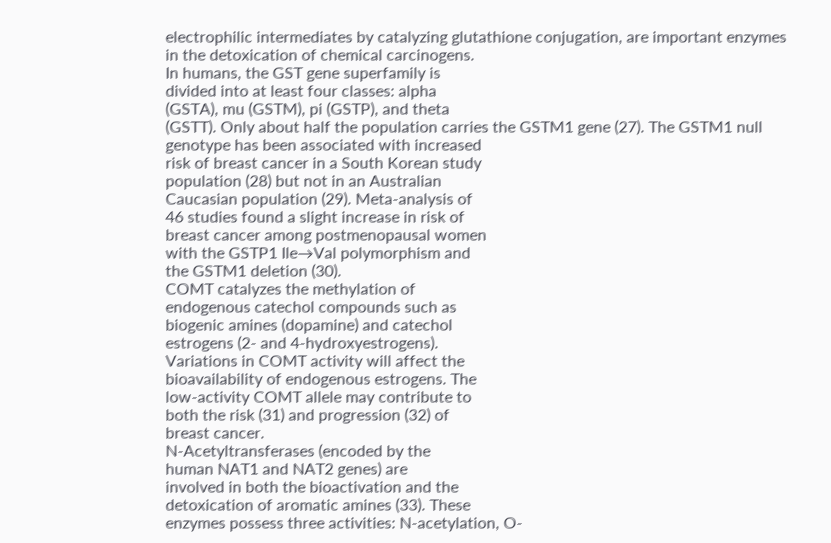electrophilic intermediates by catalyzing glutathione conjugation, are important enzymes
in the detoxication of chemical carcinogens.
In humans, the GST gene superfamily is
divided into at least four classes: alpha
(GSTA), mu (GSTM), pi (GSTP), and theta
(GSTT). Only about half the population carries the GSTM1 gene (27). The GSTM1 null
genotype has been associated with increased
risk of breast cancer in a South Korean study
population (28) but not in an Australian
Caucasian population (29). Meta-analysis of
46 studies found a slight increase in risk of
breast cancer among postmenopausal women
with the GSTP1 Ile→Val polymorphism and
the GSTM1 deletion (30).
COMT catalyzes the methylation of
endogenous catechol compounds such as
biogenic amines (dopamine) and catechol
estrogens (2- and 4-hydroxyestrogens).
Variations in COMT activity will affect the
bioavailability of endogenous estrogens. The
low-activity COMT allele may contribute to
both the risk (31) and progression (32) of
breast cancer.
N-Acetyltransferases (encoded by the
human NAT1 and NAT2 genes) are
involved in both the bioactivation and the
detoxication of aromatic amines (33). These
enzymes possess three activities: N-acetylation, O-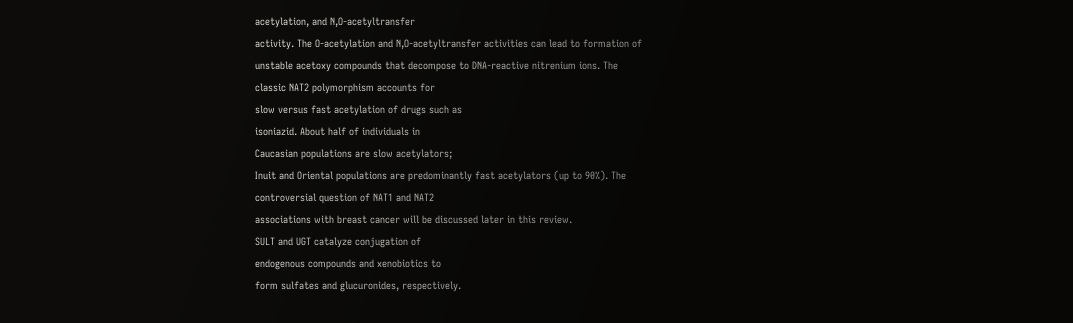acetylation, and N,O-acetyltransfer
activity. The O-acetylation and N,O-acetyltransfer activities can lead to formation of
unstable acetoxy compounds that decompose to DNA-reactive nitrenium ions. The
classic NAT2 polymorphism accounts for
slow versus fast acetylation of drugs such as
isoniazid. About half of individuals in
Caucasian populations are slow acetylators;
Inuit and Oriental populations are predominantly fast acetylators (up to 90%). The
controversial question of NAT1 and NAT2
associations with breast cancer will be discussed later in this review.
SULT and UGT catalyze conjugation of
endogenous compounds and xenobiotics to
form sulfates and glucuronides, respectively.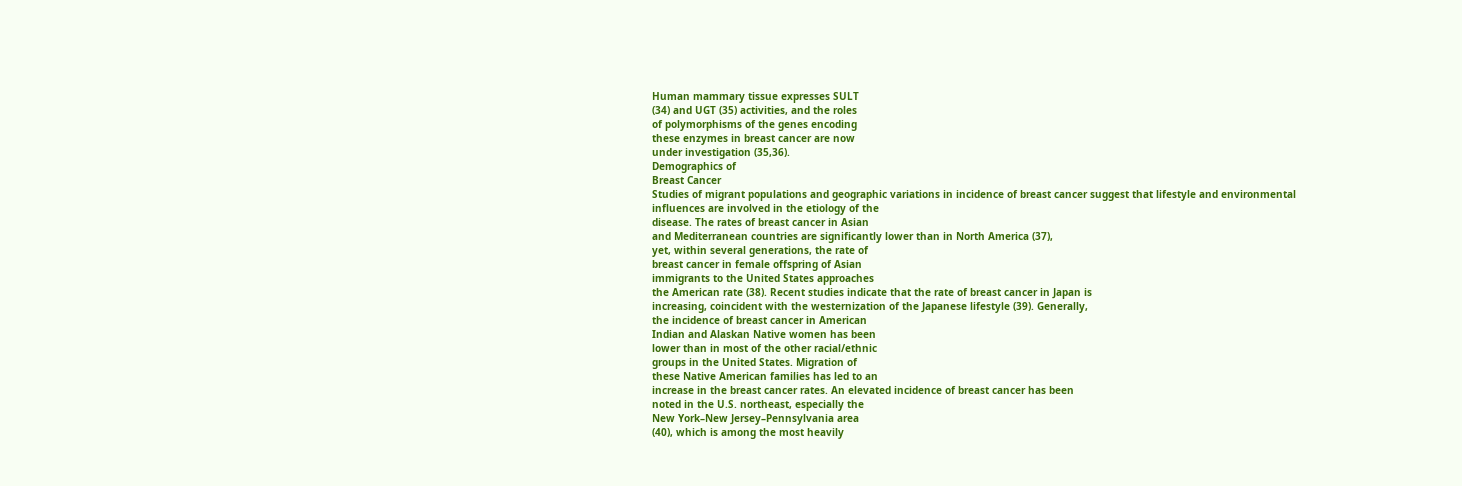Human mammary tissue expresses SULT
(34) and UGT (35) activities, and the roles
of polymorphisms of the genes encoding
these enzymes in breast cancer are now
under investigation (35,36).
Demographics of
Breast Cancer
Studies of migrant populations and geographic variations in incidence of breast cancer suggest that lifestyle and environmental
influences are involved in the etiology of the
disease. The rates of breast cancer in Asian
and Mediterranean countries are significantly lower than in North America (37),
yet, within several generations, the rate of
breast cancer in female offspring of Asian
immigrants to the United States approaches
the American rate (38). Recent studies indicate that the rate of breast cancer in Japan is
increasing, coincident with the westernization of the Japanese lifestyle (39). Generally,
the incidence of breast cancer in American
Indian and Alaskan Native women has been
lower than in most of the other racial/ethnic
groups in the United States. Migration of
these Native American families has led to an
increase in the breast cancer rates. An elevated incidence of breast cancer has been
noted in the U.S. northeast, especially the
New York–New Jersey–Pennsylvania area
(40), which is among the most heavily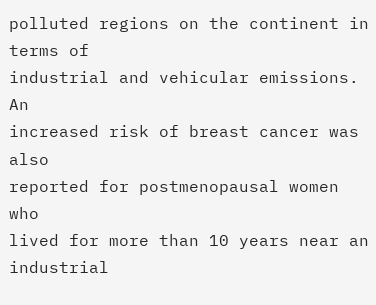polluted regions on the continent in terms of
industrial and vehicular emissions. An
increased risk of breast cancer was also
reported for postmenopausal women who
lived for more than 10 years near an industrial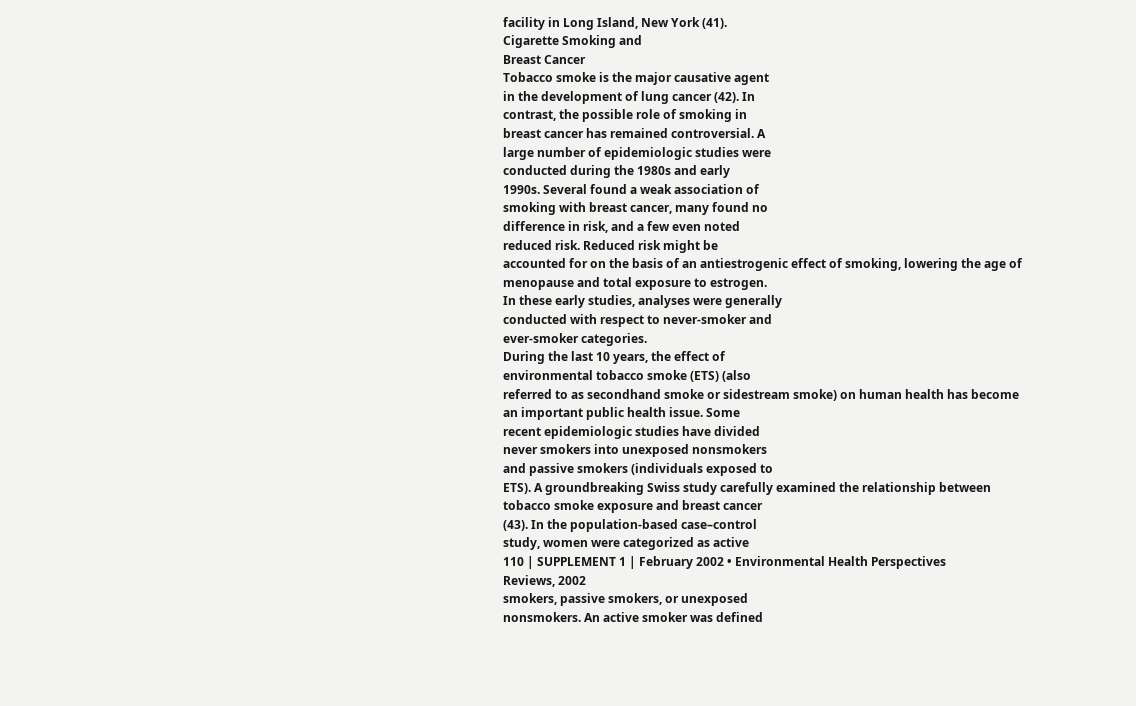facility in Long Island, New York (41).
Cigarette Smoking and
Breast Cancer
Tobacco smoke is the major causative agent
in the development of lung cancer (42). In
contrast, the possible role of smoking in
breast cancer has remained controversial. A
large number of epidemiologic studies were
conducted during the 1980s and early
1990s. Several found a weak association of
smoking with breast cancer, many found no
difference in risk, and a few even noted
reduced risk. Reduced risk might be
accounted for on the basis of an antiestrogenic effect of smoking, lowering the age of
menopause and total exposure to estrogen.
In these early studies, analyses were generally
conducted with respect to never-smoker and
ever-smoker categories.
During the last 10 years, the effect of
environmental tobacco smoke (ETS) (also
referred to as secondhand smoke or sidestream smoke) on human health has become
an important public health issue. Some
recent epidemiologic studies have divided
never smokers into unexposed nonsmokers
and passive smokers (individuals exposed to
ETS). A groundbreaking Swiss study carefully examined the relationship between
tobacco smoke exposure and breast cancer
(43). In the population-based case–control
study, women were categorized as active
110 | SUPPLEMENT 1 | February 2002 • Environmental Health Perspectives
Reviews, 2002
smokers, passive smokers, or unexposed
nonsmokers. An active smoker was defined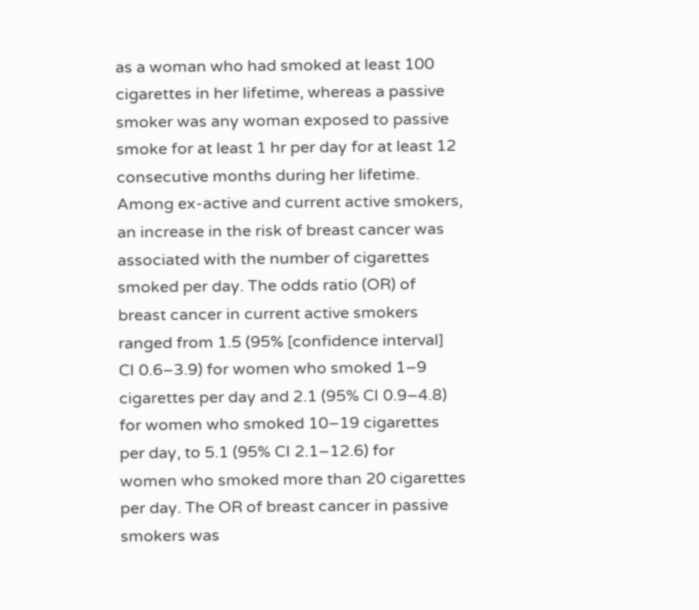as a woman who had smoked at least 100
cigarettes in her lifetime, whereas a passive
smoker was any woman exposed to passive
smoke for at least 1 hr per day for at least 12
consecutive months during her lifetime.
Among ex-active and current active smokers,
an increase in the risk of breast cancer was
associated with the number of cigarettes
smoked per day. The odds ratio (OR) of
breast cancer in current active smokers
ranged from 1.5 (95% [confidence interval]
CI 0.6–3.9) for women who smoked 1–9
cigarettes per day and 2.1 (95% CI 0.9–4.8)
for women who smoked 10–19 cigarettes
per day, to 5.1 (95% CI 2.1–12.6) for
women who smoked more than 20 cigarettes
per day. The OR of breast cancer in passive
smokers was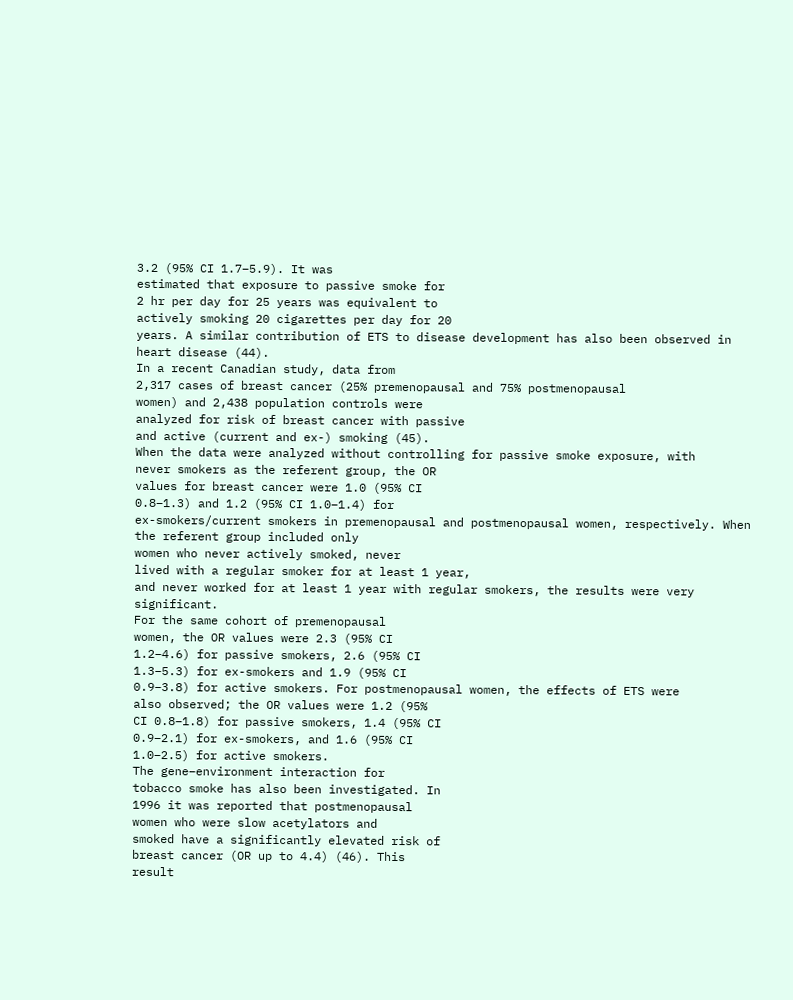3.2 (95% CI 1.7–5.9). It was
estimated that exposure to passive smoke for
2 hr per day for 25 years was equivalent to
actively smoking 20 cigarettes per day for 20
years. A similar contribution of ETS to disease development has also been observed in
heart disease (44).
In a recent Canadian study, data from
2,317 cases of breast cancer (25% premenopausal and 75% postmenopausal
women) and 2,438 population controls were
analyzed for risk of breast cancer with passive
and active (current and ex-) smoking (45).
When the data were analyzed without controlling for passive smoke exposure, with
never smokers as the referent group, the OR
values for breast cancer were 1.0 (95% CI
0.8–1.3) and 1.2 (95% CI 1.0–1.4) for
ex-smokers/current smokers in premenopausal and postmenopausal women, respectively. When the referent group included only
women who never actively smoked, never
lived with a regular smoker for at least 1 year,
and never worked for at least 1 year with regular smokers, the results were very significant.
For the same cohort of premenopausal
women, the OR values were 2.3 (95% CI
1.2–4.6) for passive smokers, 2.6 (95% CI
1.3–5.3) for ex-smokers and 1.9 (95% CI
0.9–3.8) for active smokers. For postmenopausal women, the effects of ETS were
also observed; the OR values were 1.2 (95%
CI 0.8–1.8) for passive smokers, 1.4 (95% CI
0.9–2.1) for ex-smokers, and 1.6 (95% CI
1.0–2.5) for active smokers.
The gene–environment interaction for
tobacco smoke has also been investigated. In
1996 it was reported that postmenopausal
women who were slow acetylators and
smoked have a significantly elevated risk of
breast cancer (OR up to 4.4) (46). This
result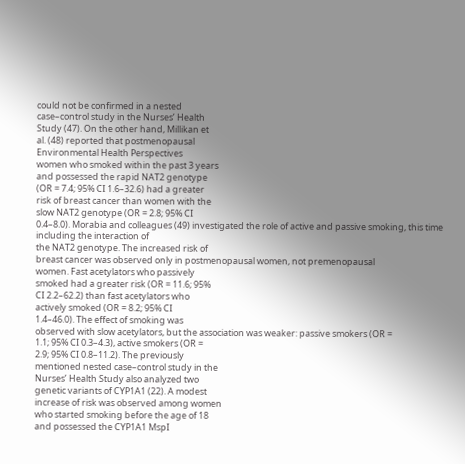could not be confirmed in a nested
case–control study in the Nurses’ Health
Study (47). On the other hand, Millikan et
al. (48) reported that postmenopausal
Environmental Health Perspectives
women who smoked within the past 3 years
and possessed the rapid NAT2 genotype
(OR = 7.4; 95% CI 1.6–32.6) had a greater
risk of breast cancer than women with the
slow NAT2 genotype (OR = 2.8; 95% CI
0.4–8.0). Morabia and colleagues (49) investigated the role of active and passive smoking, this time including the interaction of
the NAT2 genotype. The increased risk of
breast cancer was observed only in postmenopausal women, not premenopausal
women. Fast acetylators who passively
smoked had a greater risk (OR = 11.6; 95%
CI 2.2–62.2) than fast acetylators who
actively smoked (OR = 8.2; 95% CI
1.4–46.0). The effect of smoking was
observed with slow acetylators, but the association was weaker: passive smokers (OR =
1.1; 95% CI 0.3–4.3), active smokers (OR =
2.9; 95% CI 0.8–11.2). The previously
mentioned nested case–control study in the
Nurses’ Health Study also analyzed two
genetic variants of CYP1A1 (22). A modest
increase of risk was observed among women
who started smoking before the age of 18
and possessed the CYP1A1 MspI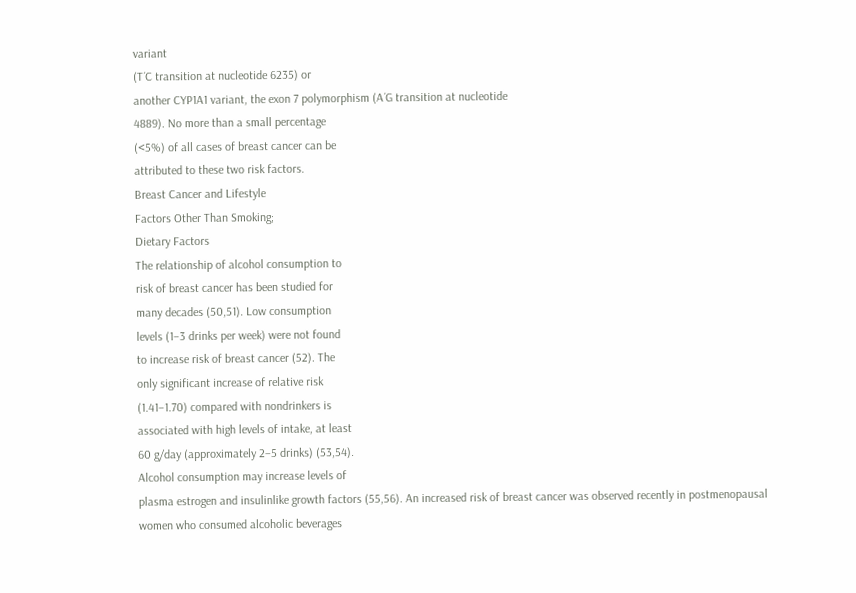variant
(T´C transition at nucleotide 6235) or
another CYP1A1 variant, the exon 7 polymorphism (A´G transition at nucleotide
4889). No more than a small percentage
(<5%) of all cases of breast cancer can be
attributed to these two risk factors.
Breast Cancer and Lifestyle
Factors Other Than Smoking;
Dietary Factors
The relationship of alcohol consumption to
risk of breast cancer has been studied for
many decades (50,51). Low consumption
levels (1–3 drinks per week) were not found
to increase risk of breast cancer (52). The
only significant increase of relative risk
(1.41–1.70) compared with nondrinkers is
associated with high levels of intake, at least
60 g/day (approximately 2–5 drinks) (53,54).
Alcohol consumption may increase levels of
plasma estrogen and insulinlike growth factors (55,56). An increased risk of breast cancer was observed recently in postmenopausal
women who consumed alcoholic beverages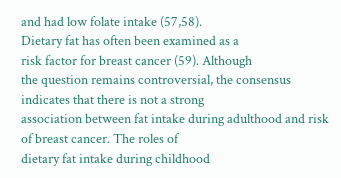and had low folate intake (57,58).
Dietary fat has often been examined as a
risk factor for breast cancer (59). Although
the question remains controversial, the consensus indicates that there is not a strong
association between fat intake during adulthood and risk of breast cancer. The roles of
dietary fat intake during childhood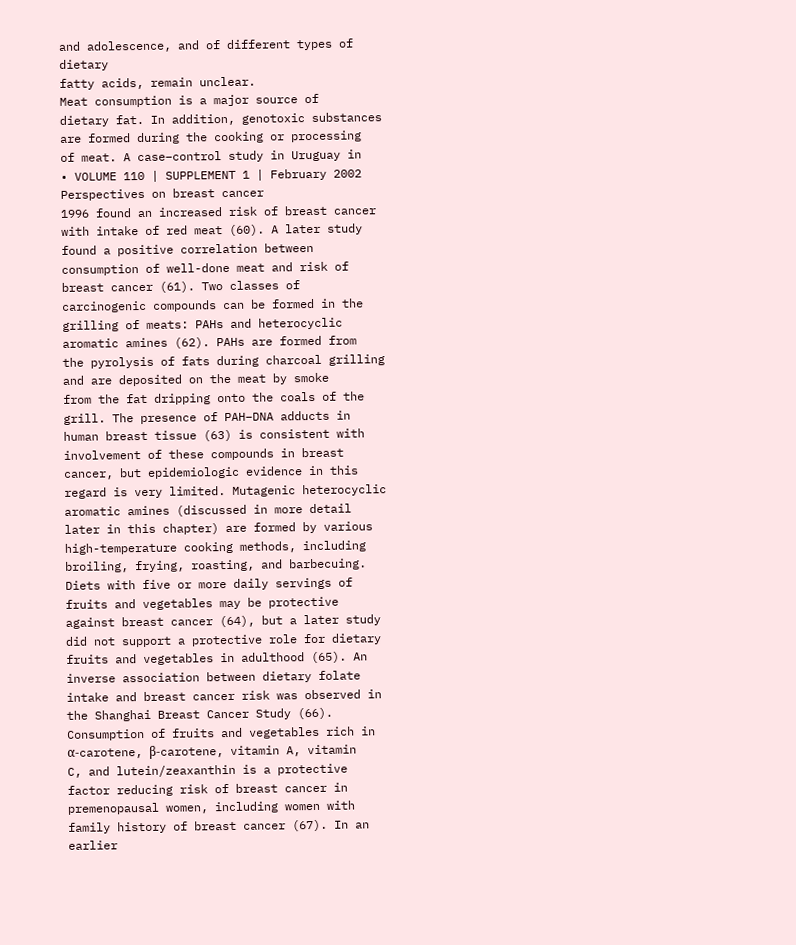and adolescence, and of different types of dietary
fatty acids, remain unclear.
Meat consumption is a major source of
dietary fat. In addition, genotoxic substances
are formed during the cooking or processing
of meat. A case–control study in Uruguay in
• VOLUME 110 | SUPPLEMENT 1 | February 2002
Perspectives on breast cancer
1996 found an increased risk of breast cancer
with intake of red meat (60). A later study
found a positive correlation between consumption of well-done meat and risk of
breast cancer (61). Two classes of carcinogenic compounds can be formed in the
grilling of meats: PAHs and heterocyclic aromatic amines (62). PAHs are formed from
the pyrolysis of fats during charcoal grilling
and are deposited on the meat by smoke
from the fat dripping onto the coals of the
grill. The presence of PAH–DNA adducts in
human breast tissue (63) is consistent with
involvement of these compounds in breast
cancer, but epidemiologic evidence in this
regard is very limited. Mutagenic heterocyclic
aromatic amines (discussed in more detail
later in this chapter) are formed by various
high-temperature cooking methods, including broiling, frying, roasting, and barbecuing.
Diets with five or more daily servings of
fruits and vegetables may be protective
against breast cancer (64), but a later study
did not support a protective role for dietary
fruits and vegetables in adulthood (65). An
inverse association between dietary folate
intake and breast cancer risk was observed in
the Shanghai Breast Cancer Study (66).
Consumption of fruits and vegetables rich in
α-carotene, β-carotene, vitamin A, vitamin
C, and lutein/zeaxanthin is a protective factor reducing risk of breast cancer in premenopausal women, including women with
family history of breast cancer (67). In an
earlier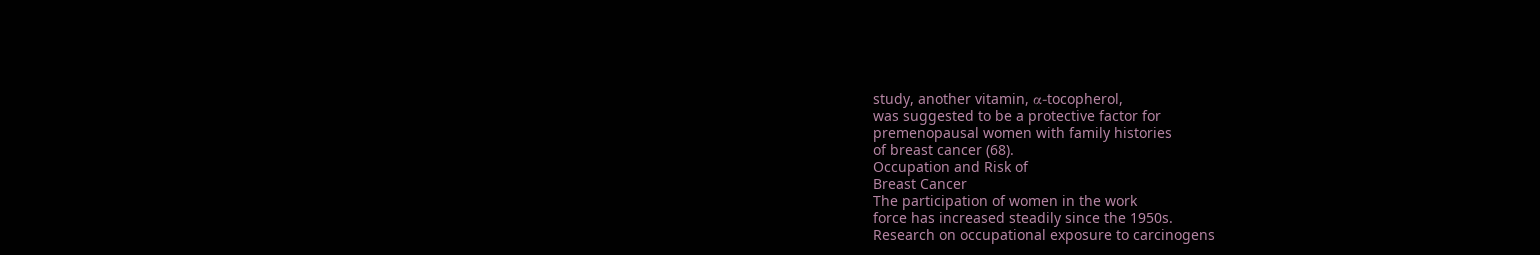study, another vitamin, α-tocopherol,
was suggested to be a protective factor for
premenopausal women with family histories
of breast cancer (68).
Occupation and Risk of
Breast Cancer
The participation of women in the work
force has increased steadily since the 1950s.
Research on occupational exposure to carcinogens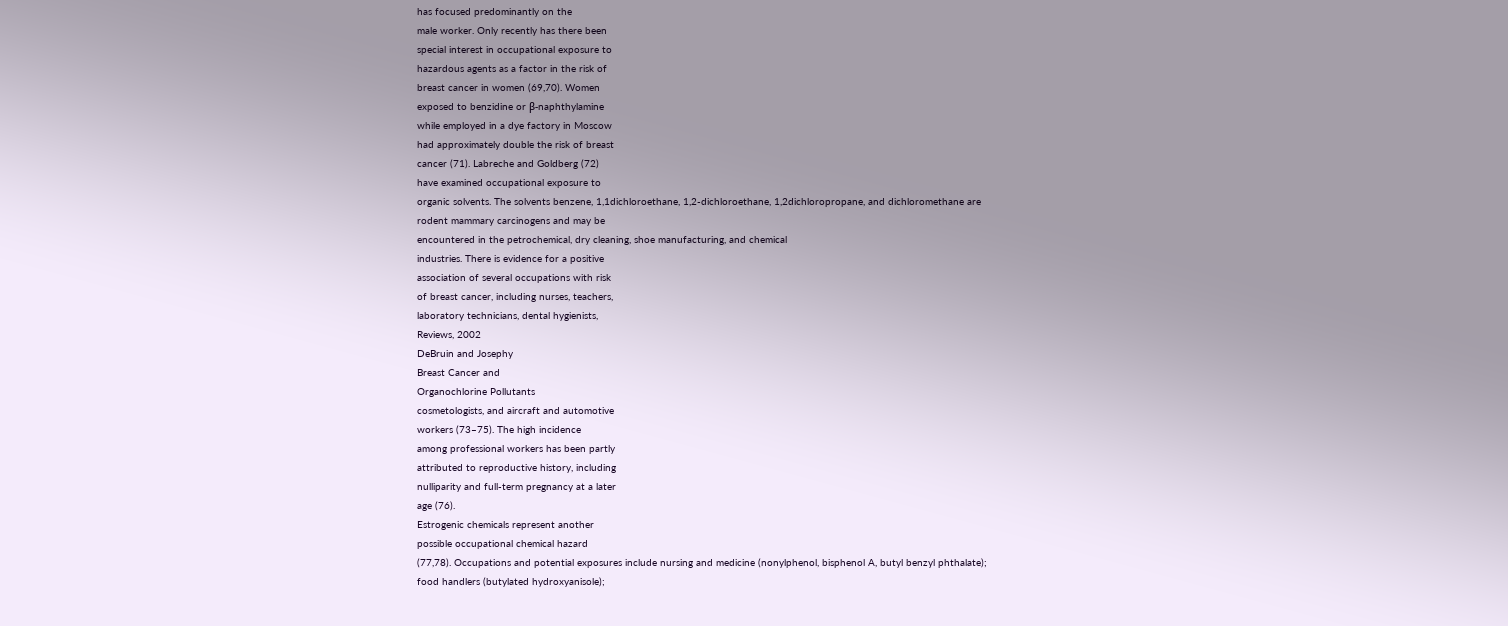has focused predominantly on the
male worker. Only recently has there been
special interest in occupational exposure to
hazardous agents as a factor in the risk of
breast cancer in women (69,70). Women
exposed to benzidine or β-naphthylamine
while employed in a dye factory in Moscow
had approximately double the risk of breast
cancer (71). Labreche and Goldberg (72)
have examined occupational exposure to
organic solvents. The solvents benzene, 1,1dichloroethane, 1,2-dichloroethane, 1,2dichloropropane, and dichloromethane are
rodent mammary carcinogens and may be
encountered in the petrochemical, dry cleaning, shoe manufacturing, and chemical
industries. There is evidence for a positive
association of several occupations with risk
of breast cancer, including nurses, teachers,
laboratory technicians, dental hygienists,
Reviews, 2002
DeBruin and Josephy
Breast Cancer and
Organochlorine Pollutants
cosmetologists, and aircraft and automotive
workers (73–75). The high incidence
among professional workers has been partly
attributed to reproductive history, including
nulliparity and full-term pregnancy at a later
age (76).
Estrogenic chemicals represent another
possible occupational chemical hazard
(77,78). Occupations and potential exposures include nursing and medicine (nonylphenol, bisphenol A, butyl benzyl phthalate);
food handlers (butylated hydroxyanisole);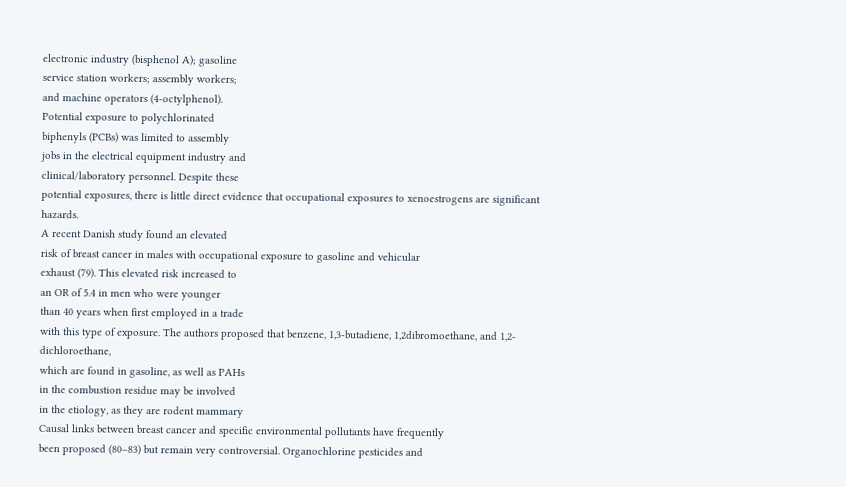electronic industry (bisphenol A); gasoline
service station workers; assembly workers;
and machine operators (4-octylphenol).
Potential exposure to polychlorinated
biphenyls (PCBs) was limited to assembly
jobs in the electrical equipment industry and
clinical/laboratory personnel. Despite these
potential exposures, there is little direct evidence that occupational exposures to xenoestrogens are significant hazards.
A recent Danish study found an elevated
risk of breast cancer in males with occupational exposure to gasoline and vehicular
exhaust (79). This elevated risk increased to
an OR of 5.4 in men who were younger
than 40 years when first employed in a trade
with this type of exposure. The authors proposed that benzene, 1,3-butadiene, 1,2dibromoethane, and 1,2-dichloroethane,
which are found in gasoline, as well as PAHs
in the combustion residue may be involved
in the etiology, as they are rodent mammary
Causal links between breast cancer and specific environmental pollutants have frequently
been proposed (80–83) but remain very controversial. Organochlorine pesticides and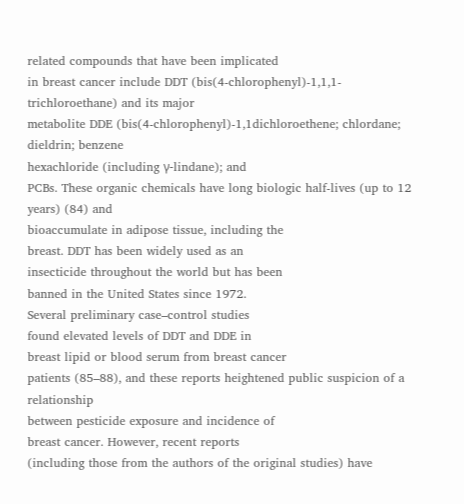related compounds that have been implicated
in breast cancer include DDT (bis(4-chlorophenyl)-1,1,1-trichloroethane) and its major
metabolite DDE (bis(4-chlorophenyl)-1,1dichloroethene; chlordane; dieldrin; benzene
hexachloride (including γ-lindane); and
PCBs. These organic chemicals have long biologic half-lives (up to 12 years) (84) and
bioaccumulate in adipose tissue, including the
breast. DDT has been widely used as an
insecticide throughout the world but has been
banned in the United States since 1972.
Several preliminary case–control studies
found elevated levels of DDT and DDE in
breast lipid or blood serum from breast cancer
patients (85–88), and these reports heightened public suspicion of a relationship
between pesticide exposure and incidence of
breast cancer. However, recent reports
(including those from the authors of the original studies) have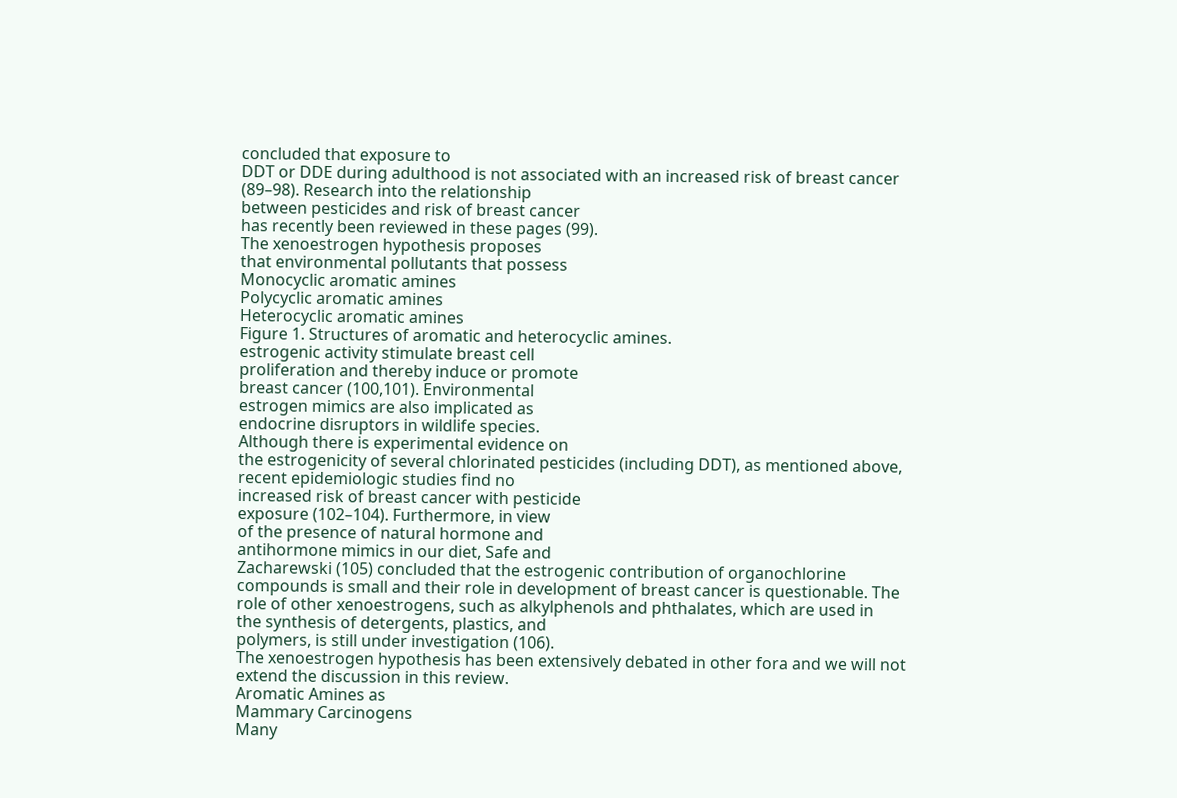concluded that exposure to
DDT or DDE during adulthood is not associated with an increased risk of breast cancer
(89–98). Research into the relationship
between pesticides and risk of breast cancer
has recently been reviewed in these pages (99).
The xenoestrogen hypothesis proposes
that environmental pollutants that possess
Monocyclic aromatic amines
Polycyclic aromatic amines
Heterocyclic aromatic amines
Figure 1. Structures of aromatic and heterocyclic amines.
estrogenic activity stimulate breast cell
proliferation and thereby induce or promote
breast cancer (100,101). Environmental
estrogen mimics are also implicated as
endocrine disruptors in wildlife species.
Although there is experimental evidence on
the estrogenicity of several chlorinated pesticides (including DDT), as mentioned above,
recent epidemiologic studies find no
increased risk of breast cancer with pesticide
exposure (102–104). Furthermore, in view
of the presence of natural hormone and
antihormone mimics in our diet, Safe and
Zacharewski (105) concluded that the estrogenic contribution of organochlorine
compounds is small and their role in development of breast cancer is questionable. The
role of other xenoestrogens, such as alkylphenols and phthalates, which are used in
the synthesis of detergents, plastics, and
polymers, is still under investigation (106).
The xenoestrogen hypothesis has been extensively debated in other fora and we will not
extend the discussion in this review.
Aromatic Amines as
Mammary Carcinogens
Many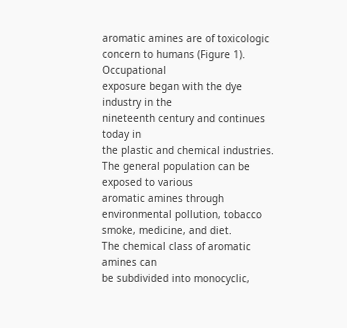aromatic amines are of toxicologic
concern to humans (Figure 1). Occupational
exposure began with the dye industry in the
nineteenth century and continues today in
the plastic and chemical industries. The general population can be exposed to various
aromatic amines through environmental pollution, tobacco smoke, medicine, and diet.
The chemical class of aromatic amines can
be subdivided into monocyclic,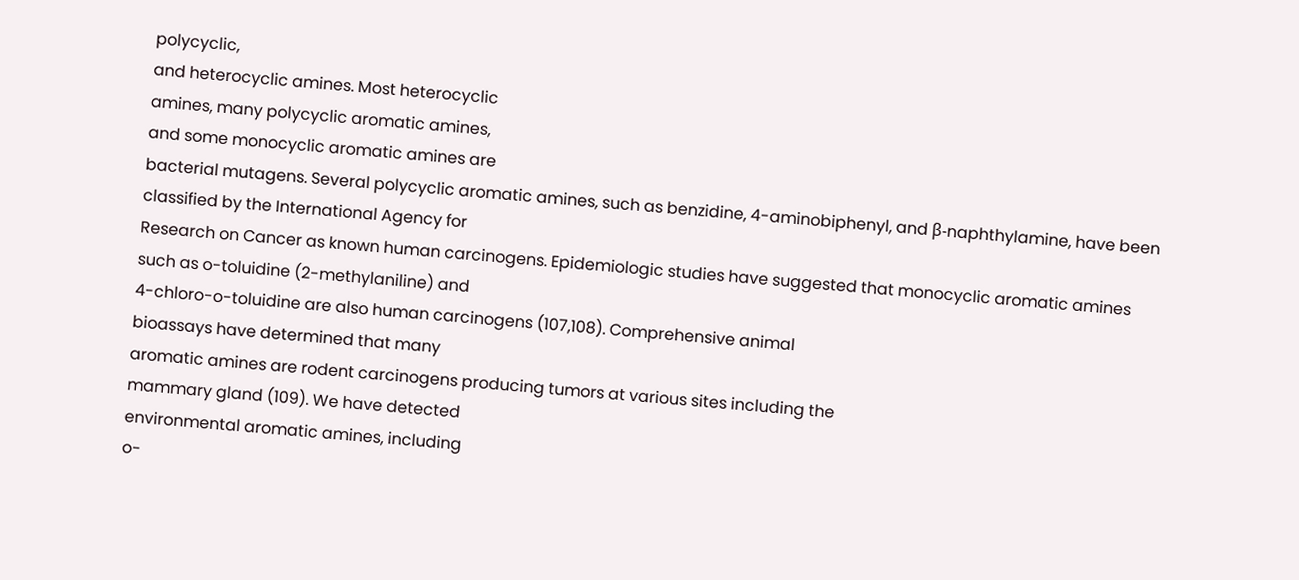polycyclic,
and heterocyclic amines. Most heterocyclic
amines, many polycyclic aromatic amines,
and some monocyclic aromatic amines are
bacterial mutagens. Several polycyclic aromatic amines, such as benzidine, 4-aminobiphenyl, and β-naphthylamine, have been
classified by the International Agency for
Research on Cancer as known human carcinogens. Epidemiologic studies have suggested that monocyclic aromatic amines
such as o-toluidine (2-methylaniline) and
4-chloro-o-toluidine are also human carcinogens (107,108). Comprehensive animal
bioassays have determined that many
aromatic amines are rodent carcinogens producing tumors at various sites including the
mammary gland (109). We have detected
environmental aromatic amines, including
o-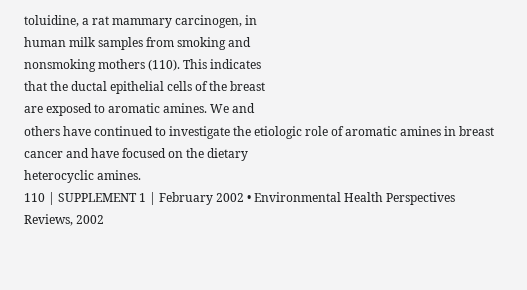toluidine, a rat mammary carcinogen, in
human milk samples from smoking and
nonsmoking mothers (110). This indicates
that the ductal epithelial cells of the breast
are exposed to aromatic amines. We and
others have continued to investigate the etiologic role of aromatic amines in breast
cancer and have focused on the dietary
heterocyclic amines.
110 | SUPPLEMENT 1 | February 2002 • Environmental Health Perspectives
Reviews, 2002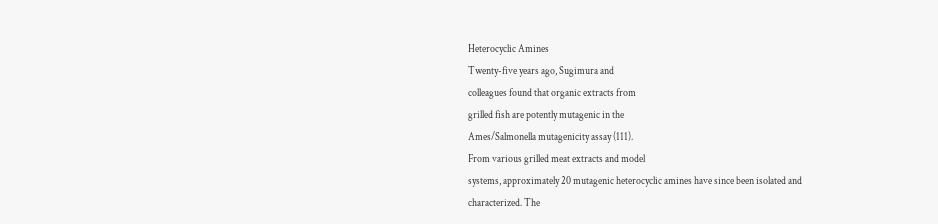Heterocyclic Amines
Twenty-five years ago, Sugimura and
colleagues found that organic extracts from
grilled fish are potently mutagenic in the
Ames/Salmonella mutagenicity assay (111).
From various grilled meat extracts and model
systems, approximately 20 mutagenic heterocyclic amines have since been isolated and
characterized. The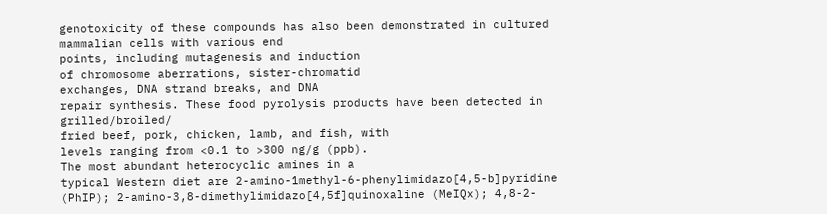genotoxicity of these compounds has also been demonstrated in cultured mammalian cells with various end
points, including mutagenesis and induction
of chromosome aberrations, sister-chromatid
exchanges, DNA strand breaks, and DNA
repair synthesis. These food pyrolysis products have been detected in grilled/broiled/
fried beef, pork, chicken, lamb, and fish, with
levels ranging from <0.1 to >300 ng/g (ppb).
The most abundant heterocyclic amines in a
typical Western diet are 2-amino-1methyl-6-phenylimidazo[4,5-b]pyridine
(PhIP); 2-amino-3,8-dimethylimidazo[4,5f]quinoxaline (MeIQx); 4,8-2-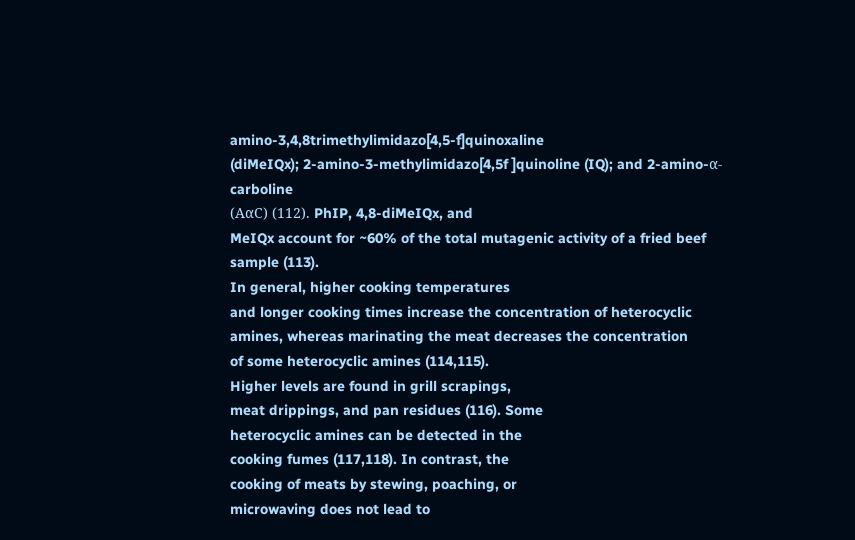amino-3,4,8trimethylimidazo[4,5-f]quinoxaline
(diMeIQx); 2-amino-3-methylimidazo[4,5f ]quinoline (IQ); and 2-amino-α-carboline
(ΑαC) (112). PhIP, 4,8-diMeIQx, and
MeIQx account for ~60% of the total mutagenic activity of a fried beef sample (113).
In general, higher cooking temperatures
and longer cooking times increase the concentration of heterocyclic amines, whereas marinating the meat decreases the concentration
of some heterocyclic amines (114,115).
Higher levels are found in grill scrapings,
meat drippings, and pan residues (116). Some
heterocyclic amines can be detected in the
cooking fumes (117,118). In contrast, the
cooking of meats by stewing, poaching, or
microwaving does not lead to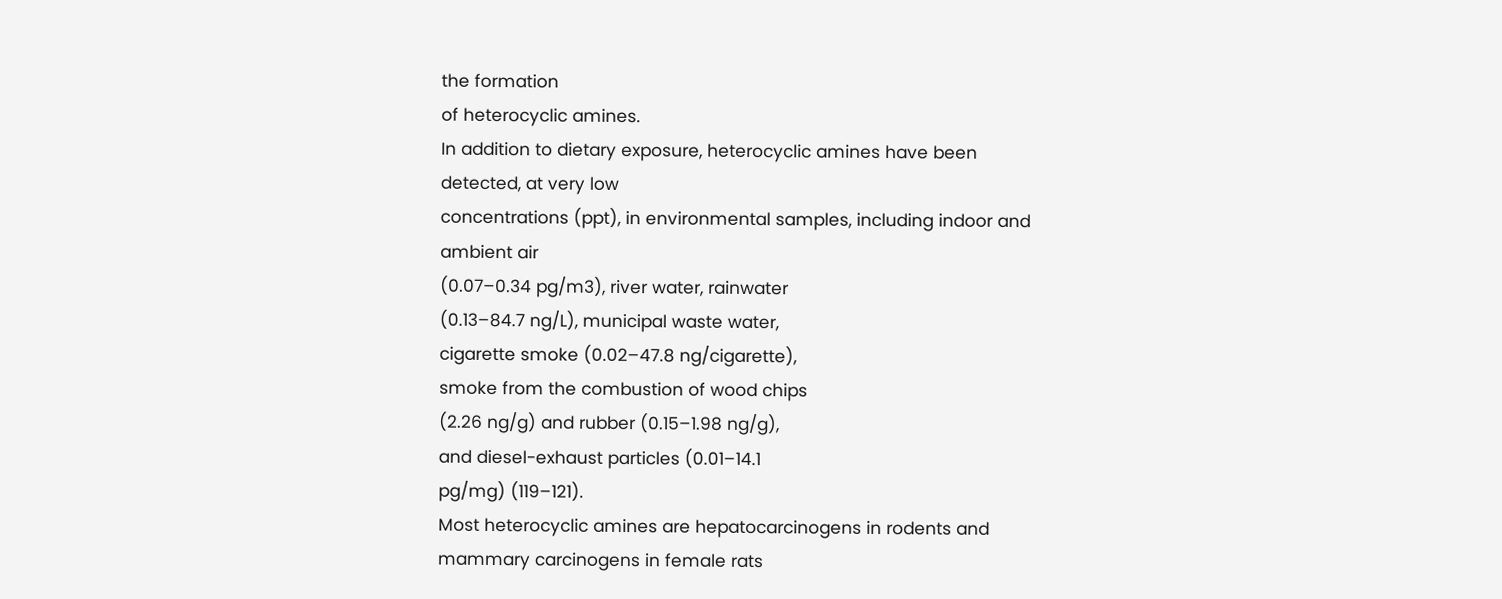the formation
of heterocyclic amines.
In addition to dietary exposure, heterocyclic amines have been detected, at very low
concentrations (ppt), in environmental samples, including indoor and ambient air
(0.07–0.34 pg/m3), river water, rainwater
(0.13–84.7 ng/L), municipal waste water,
cigarette smoke (0.02–47.8 ng/cigarette),
smoke from the combustion of wood chips
(2.26 ng/g) and rubber (0.15–1.98 ng/g),
and diesel-exhaust particles (0.01–14.1
pg/mg) (119–121).
Most heterocyclic amines are hepatocarcinogens in rodents and mammary carcinogens in female rats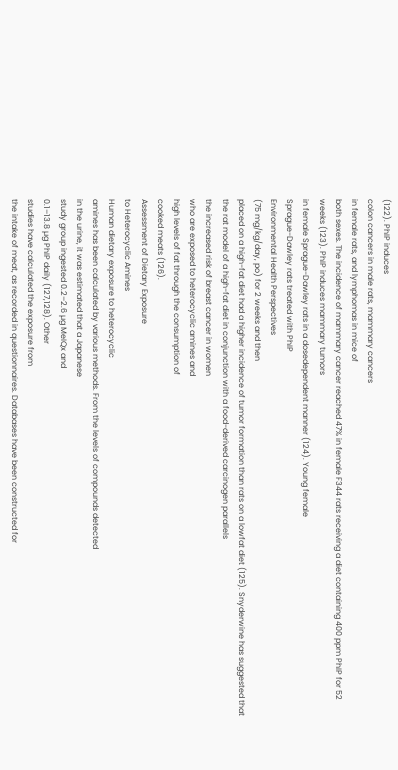(122). PhIP induces
colon cancers in male rats, mammary cancers
in female rats, and lymphomas in mice of
both sexes. The incidence of mammary cancer reached 47% in female F344 rats receiving a diet containing 400 ppm PhIP for 52
weeks (123). PhIP induces mammary tumors
in female Sprague-Dawley rats in a dosedependent manner (124). Young female
Sprague-Dawley rats treated with PhIP
Environmental Health Perspectives
(75 mg/kg/day, po) for 2 weeks and then
placed on a high-fat diet had a higher incidence of tumor formation than rats on a lowfat diet (125). Snyderwine has suggested that
the rat model of a high-fat diet in conjunction with a food-derived carcinogen parallels
the increased risk of breast cancer in women
who are exposed to heterocyclic amines and
high levels of fat through the consumption of
cooked meats (126).
Assessment of Dietary Exposure
to Heterocyclic Amines
Human dietary exposure to heterocyclic
amines has been calculated by various methods. From the levels of compounds detected
in the urine, it was estimated that a Japanese
study group ingested 0.2–2.6 µg MeIQx and
0.1–13.8 µg PhIP daily (127,128). Other
studies have calculated the exposure from
the intake of meat, as recorded in questionnaires. Databases have been constructed for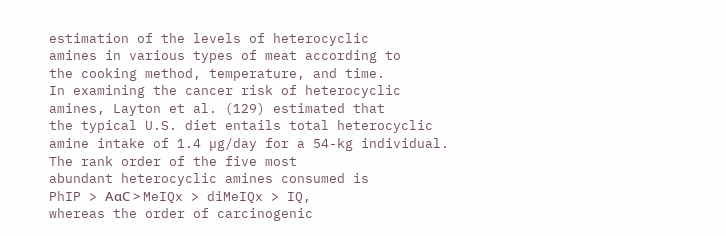estimation of the levels of heterocyclic
amines in various types of meat according to
the cooking method, temperature, and time.
In examining the cancer risk of heterocyclic
amines, Layton et al. (129) estimated that
the typical U.S. diet entails total heterocyclic
amine intake of 1.4 µg/day for a 54-kg individual. The rank order of the five most
abundant heterocyclic amines consumed is
PhIP > AαC > MeIQx > diMeIQx > IQ,
whereas the order of carcinogenic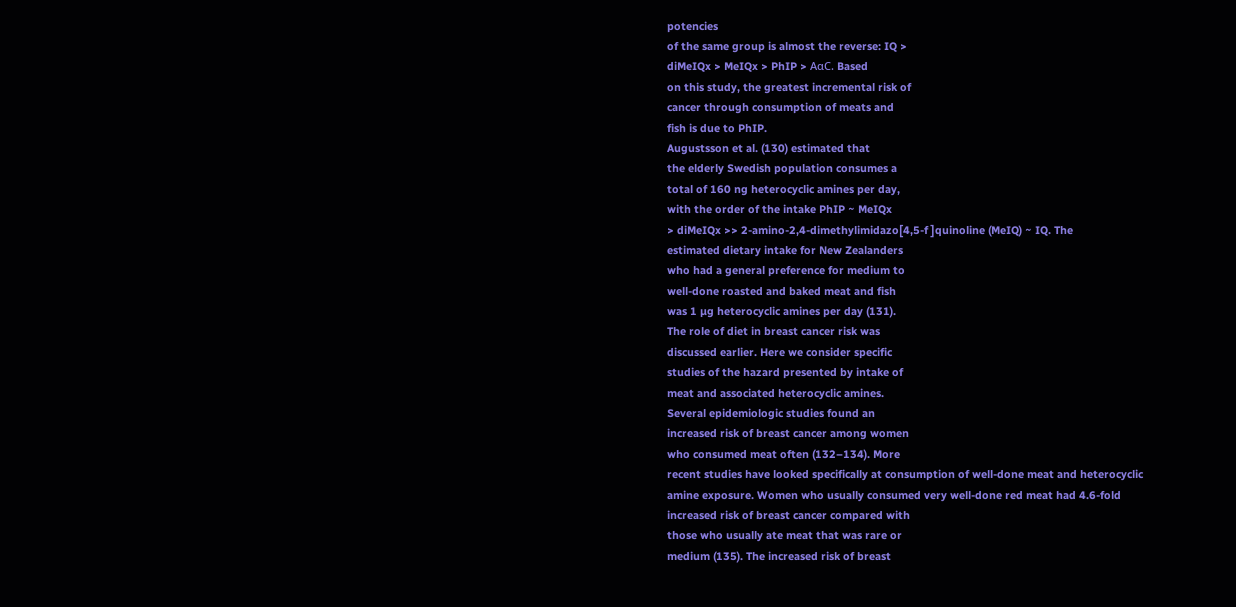potencies
of the same group is almost the reverse: IQ >
diMeIQx > MeIQx > PhIP > AαC. Based
on this study, the greatest incremental risk of
cancer through consumption of meats and
fish is due to PhIP.
Augustsson et al. (130) estimated that
the elderly Swedish population consumes a
total of 160 ng heterocyclic amines per day,
with the order of the intake PhIP ~ MeIQx
> diMeIQx >> 2-amino-2,4-dimethylimidazo[4,5-f ]quinoline (MeIQ) ~ IQ. The
estimated dietary intake for New Zealanders
who had a general preference for medium to
well-done roasted and baked meat and fish
was 1 µg heterocyclic amines per day (131).
The role of diet in breast cancer risk was
discussed earlier. Here we consider specific
studies of the hazard presented by intake of
meat and associated heterocyclic amines.
Several epidemiologic studies found an
increased risk of breast cancer among women
who consumed meat often (132–134). More
recent studies have looked specifically at consumption of well-done meat and heterocyclic
amine exposure. Women who usually consumed very well-done red meat had 4.6-fold
increased risk of breast cancer compared with
those who usually ate meat that was rare or
medium (135). The increased risk of breast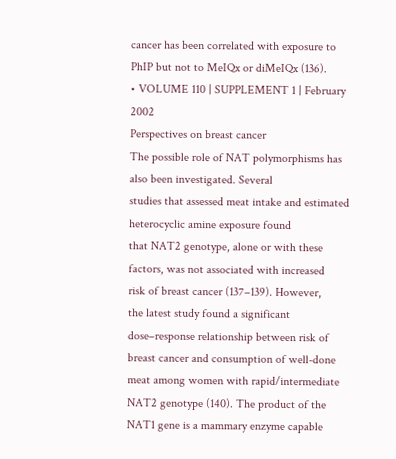cancer has been correlated with exposure to
PhIP but not to MeIQx or diMeIQx (136).
• VOLUME 110 | SUPPLEMENT 1 | February 2002
Perspectives on breast cancer
The possible role of NAT polymorphisms has also been investigated. Several
studies that assessed meat intake and estimated heterocyclic amine exposure found
that NAT2 genotype, alone or with these
factors, was not associated with increased
risk of breast cancer (137–139). However,
the latest study found a significant
dose–response relationship between risk of
breast cancer and consumption of well-done
meat among women with rapid/intermediate
NAT2 genotype (140). The product of the
NAT1 gene is a mammary enzyme capable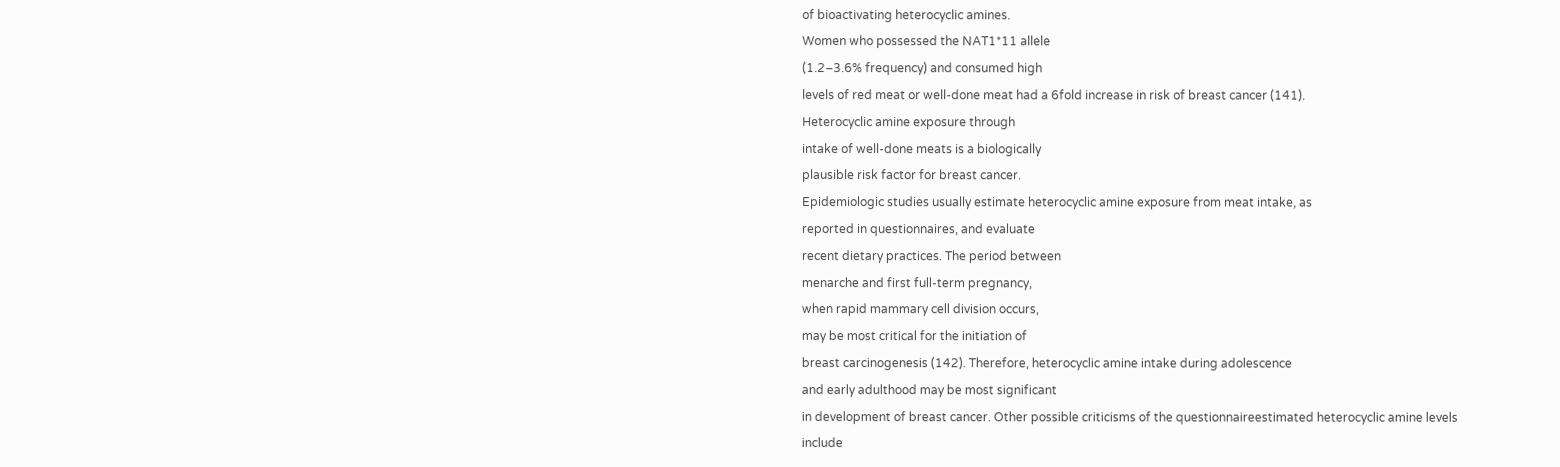of bioactivating heterocyclic amines.
Women who possessed the NAT1*11 allele
(1.2–3.6% frequency) and consumed high
levels of red meat or well-done meat had a 6fold increase in risk of breast cancer (141).
Heterocyclic amine exposure through
intake of well-done meats is a biologically
plausible risk factor for breast cancer.
Epidemiologic studies usually estimate heterocyclic amine exposure from meat intake, as
reported in questionnaires, and evaluate
recent dietary practices. The period between
menarche and first full-term pregnancy,
when rapid mammary cell division occurs,
may be most critical for the initiation of
breast carcinogenesis (142). Therefore, heterocyclic amine intake during adolescence
and early adulthood may be most significant
in development of breast cancer. Other possible criticisms of the questionnaireestimated heterocyclic amine levels include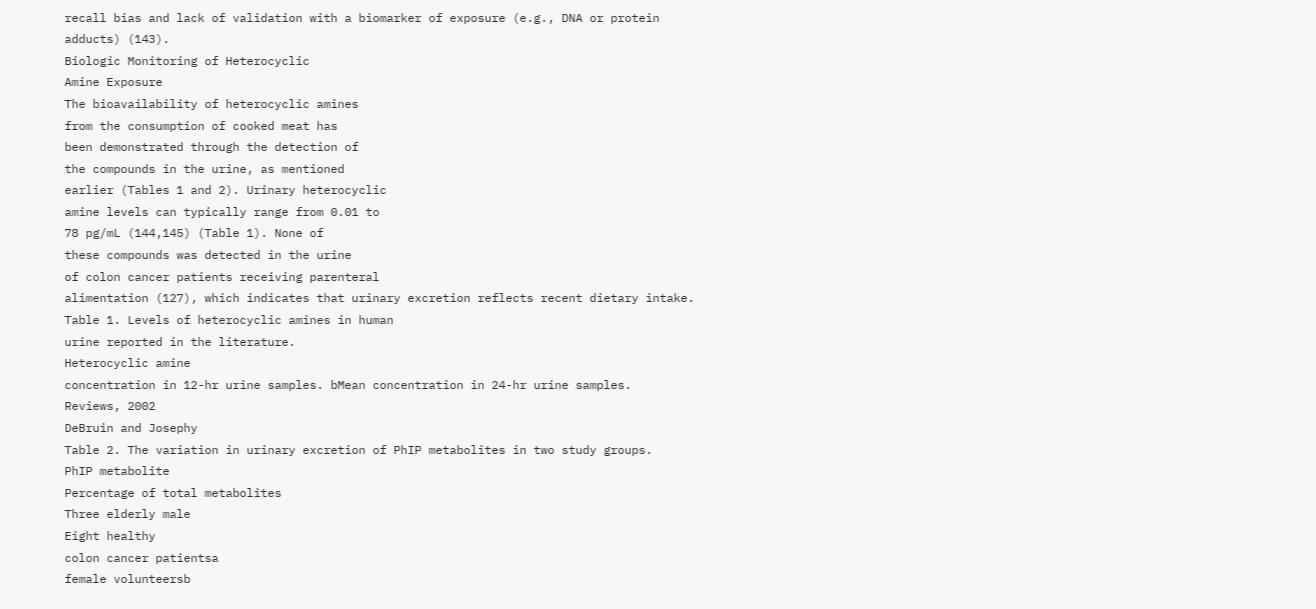recall bias and lack of validation with a biomarker of exposure (e.g., DNA or protein
adducts) (143).
Biologic Monitoring of Heterocyclic
Amine Exposure
The bioavailability of heterocyclic amines
from the consumption of cooked meat has
been demonstrated through the detection of
the compounds in the urine, as mentioned
earlier (Tables 1 and 2). Urinary heterocyclic
amine levels can typically range from 0.01 to
78 pg/mL (144,145) (Table 1). None of
these compounds was detected in the urine
of colon cancer patients receiving parenteral
alimentation (127), which indicates that urinary excretion reflects recent dietary intake.
Table 1. Levels of heterocyclic amines in human
urine reported in the literature.
Heterocyclic amine
concentration in 12-hr urine samples. bMean concentration in 24-hr urine samples.
Reviews, 2002
DeBruin and Josephy
Table 2. The variation in urinary excretion of PhIP metabolites in two study groups.
PhIP metabolite
Percentage of total metabolites
Three elderly male
Eight healthy
colon cancer patientsa
female volunteersb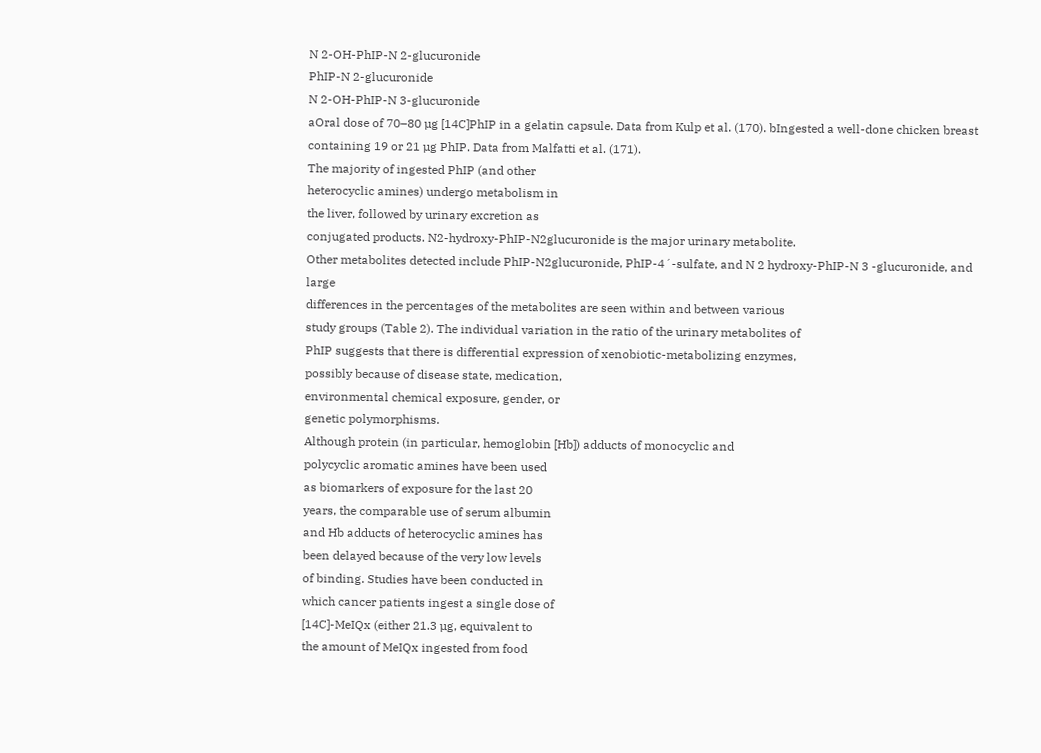N 2-OH-PhIP-N 2-glucuronide
PhIP-N 2-glucuronide
N 2-OH-PhIP-N 3-glucuronide
aOral dose of 70–80 µg [14C]PhIP in a gelatin capsule. Data from Kulp et al. (170). bIngested a well-done chicken breast
containing 19 or 21 µg PhIP. Data from Malfatti et al. (171).
The majority of ingested PhIP (and other
heterocyclic amines) undergo metabolism in
the liver, followed by urinary excretion as
conjugated products. N2-hydroxy-PhIP-N2glucuronide is the major urinary metabolite.
Other metabolites detected include PhIP-N2glucuronide, PhIP-4´-sulfate, and N 2 hydroxy-PhIP-N 3 -glucuronide, and large
differences in the percentages of the metabolites are seen within and between various
study groups (Table 2). The individual variation in the ratio of the urinary metabolites of
PhIP suggests that there is differential expression of xenobiotic-metabolizing enzymes,
possibly because of disease state, medication,
environmental chemical exposure, gender, or
genetic polymorphisms.
Although protein (in particular, hemoglobin [Hb]) adducts of monocyclic and
polycyclic aromatic amines have been used
as biomarkers of exposure for the last 20
years, the comparable use of serum albumin
and Hb adducts of heterocyclic amines has
been delayed because of the very low levels
of binding. Studies have been conducted in
which cancer patients ingest a single dose of
[14C]-MeIQx (either 21.3 µg, equivalent to
the amount of MeIQx ingested from food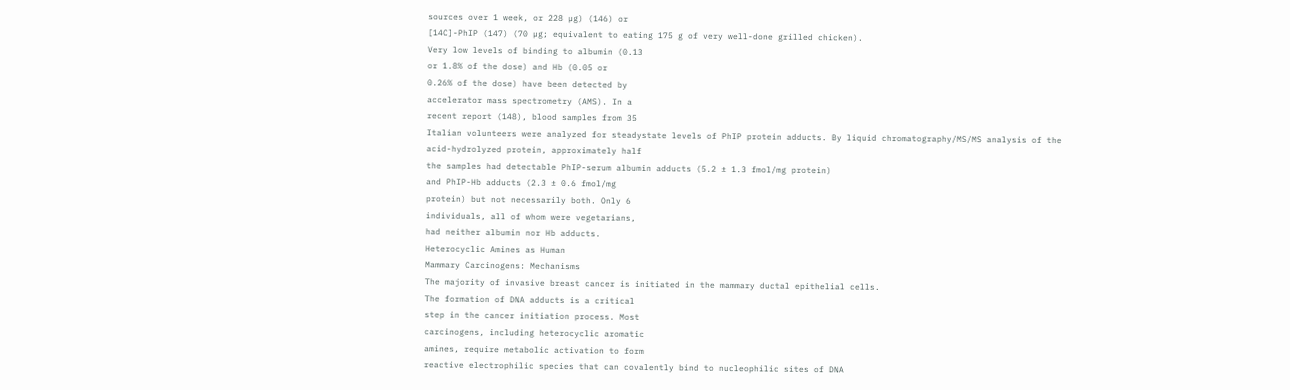sources over 1 week, or 228 µg) (146) or
[14C]-PhIP (147) (70 µg; equivalent to eating 175 g of very well-done grilled chicken).
Very low levels of binding to albumin (0.13
or 1.8% of the dose) and Hb (0.05 or
0.26% of the dose) have been detected by
accelerator mass spectrometry (AMS). In a
recent report (148), blood samples from 35
Italian volunteers were analyzed for steadystate levels of PhIP protein adducts. By liquid chromatography/MS/MS analysis of the
acid-hydrolyzed protein, approximately half
the samples had detectable PhIP-serum albumin adducts (5.2 ± 1.3 fmol/mg protein)
and PhIP-Hb adducts (2.3 ± 0.6 fmol/mg
protein) but not necessarily both. Only 6
individuals, all of whom were vegetarians,
had neither albumin nor Hb adducts.
Heterocyclic Amines as Human
Mammary Carcinogens: Mechanisms
The majority of invasive breast cancer is initiated in the mammary ductal epithelial cells.
The formation of DNA adducts is a critical
step in the cancer initiation process. Most
carcinogens, including heterocyclic aromatic
amines, require metabolic activation to form
reactive electrophilic species that can covalently bind to nucleophilic sites of DNA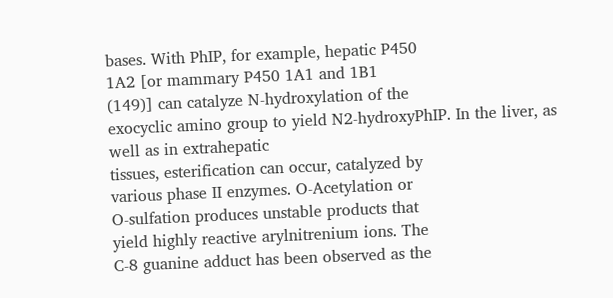bases. With PhIP, for example, hepatic P450
1A2 [or mammary P450 1A1 and 1B1
(149)] can catalyze N-hydroxylation of the
exocyclic amino group to yield N2-hydroxyPhIP. In the liver, as well as in extrahepatic
tissues, esterification can occur, catalyzed by
various phase II enzymes. O-Acetylation or
O-sulfation produces unstable products that
yield highly reactive arylnitrenium ions. The
C-8 guanine adduct has been observed as the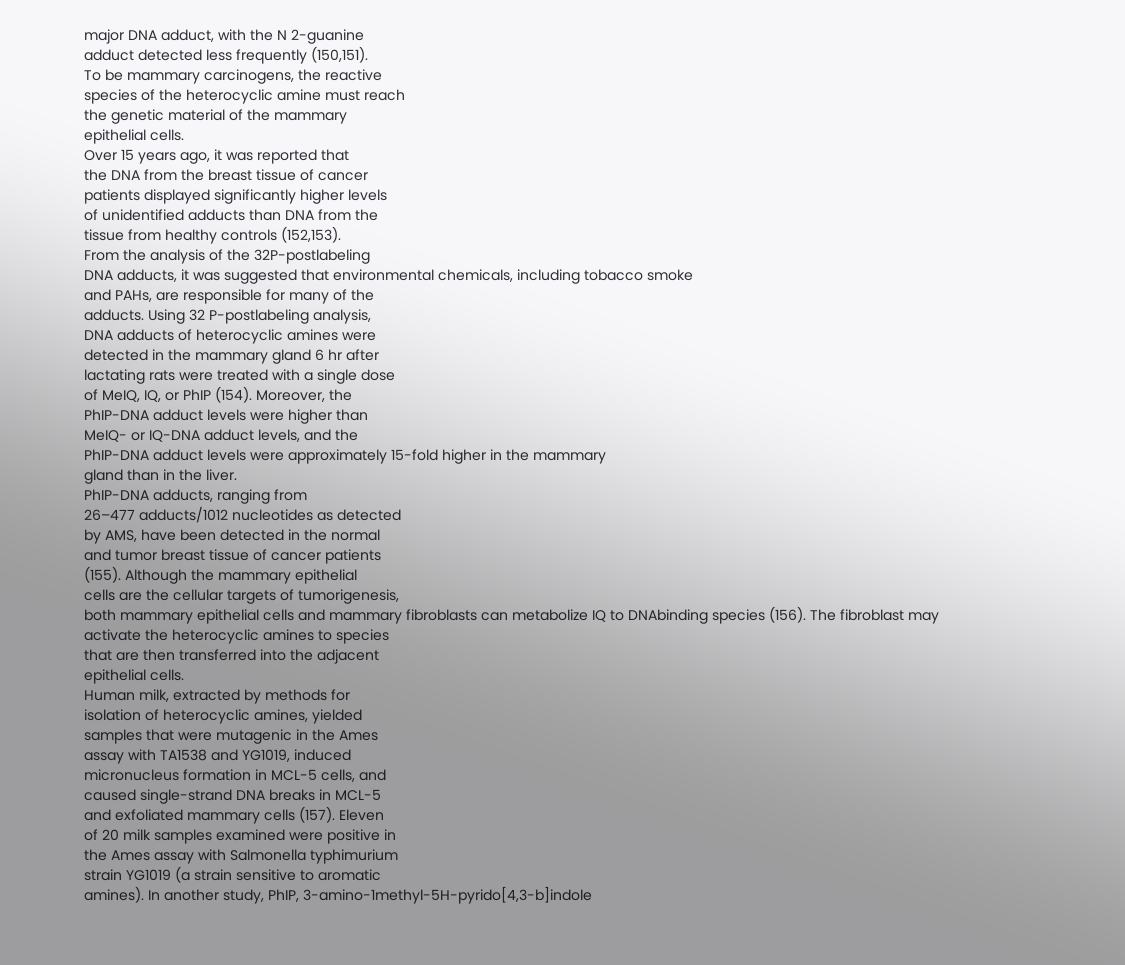major DNA adduct, with the N 2-guanine
adduct detected less frequently (150,151).
To be mammary carcinogens, the reactive
species of the heterocyclic amine must reach
the genetic material of the mammary
epithelial cells.
Over 15 years ago, it was reported that
the DNA from the breast tissue of cancer
patients displayed significantly higher levels
of unidentified adducts than DNA from the
tissue from healthy controls (152,153).
From the analysis of the 32P-postlabeling
DNA adducts, it was suggested that environmental chemicals, including tobacco smoke
and PAHs, are responsible for many of the
adducts. Using 32 P-postlabeling analysis,
DNA adducts of heterocyclic amines were
detected in the mammary gland 6 hr after
lactating rats were treated with a single dose
of MeIQ, IQ, or PhIP (154). Moreover, the
PhIP-DNA adduct levels were higher than
MeIQ- or IQ-DNA adduct levels, and the
PhIP-DNA adduct levels were approximately 15-fold higher in the mammary
gland than in the liver.
PhIP-DNA adducts, ranging from
26–477 adducts/1012 nucleotides as detected
by AMS, have been detected in the normal
and tumor breast tissue of cancer patients
(155). Although the mammary epithelial
cells are the cellular targets of tumorigenesis,
both mammary epithelial cells and mammary fibroblasts can metabolize IQ to DNAbinding species (156). The fibroblast may
activate the heterocyclic amines to species
that are then transferred into the adjacent
epithelial cells.
Human milk, extracted by methods for
isolation of heterocyclic amines, yielded
samples that were mutagenic in the Ames
assay with TA1538 and YG1019, induced
micronucleus formation in MCL-5 cells, and
caused single-strand DNA breaks in MCL-5
and exfoliated mammary cells (157). Eleven
of 20 milk samples examined were positive in
the Ames assay with Salmonella typhimurium
strain YG1019 (a strain sensitive to aromatic
amines). In another study, PhIP, 3-amino-1methyl-5H-pyrido[4,3-b]indole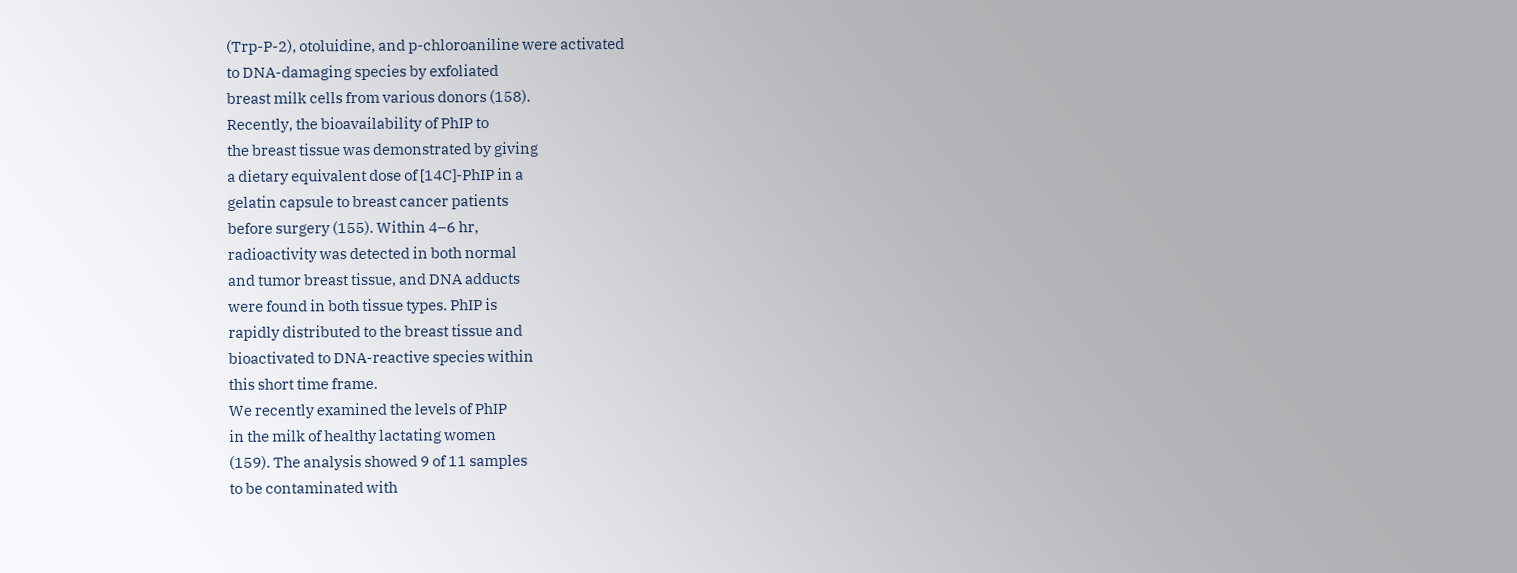(Trp-P-2), otoluidine, and p-chloroaniline were activated
to DNA-damaging species by exfoliated
breast milk cells from various donors (158).
Recently, the bioavailability of PhIP to
the breast tissue was demonstrated by giving
a dietary equivalent dose of [14C]-PhIP in a
gelatin capsule to breast cancer patients
before surgery (155). Within 4–6 hr,
radioactivity was detected in both normal
and tumor breast tissue, and DNA adducts
were found in both tissue types. PhIP is
rapidly distributed to the breast tissue and
bioactivated to DNA-reactive species within
this short time frame.
We recently examined the levels of PhIP
in the milk of healthy lactating women
(159). The analysis showed 9 of 11 samples
to be contaminated with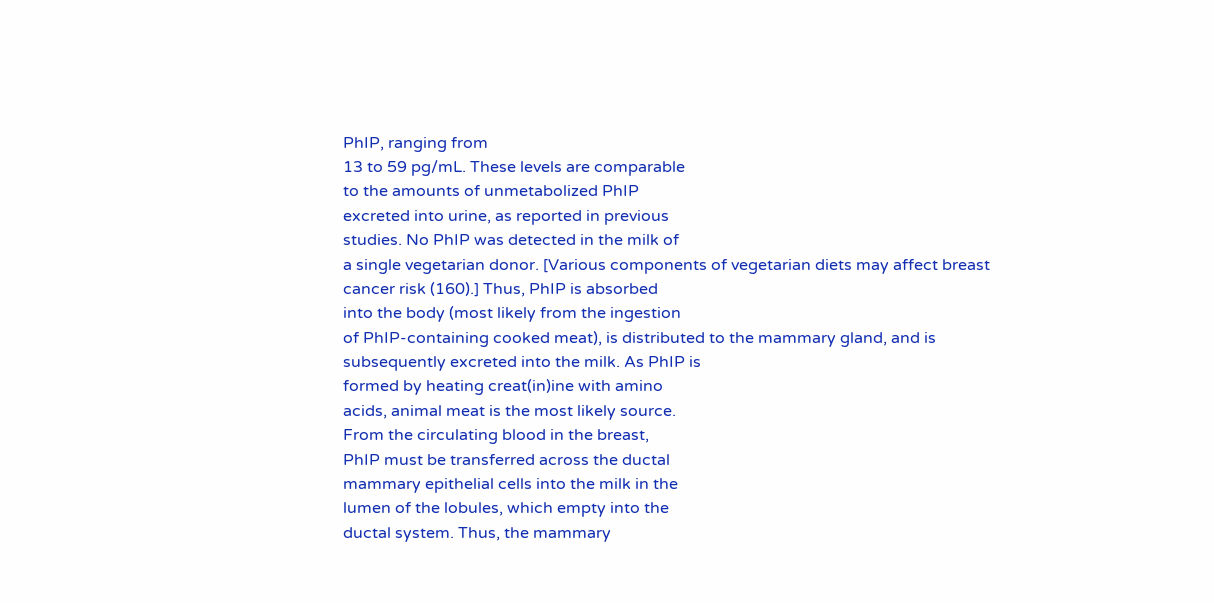PhIP, ranging from
13 to 59 pg/mL. These levels are comparable
to the amounts of unmetabolized PhIP
excreted into urine, as reported in previous
studies. No PhIP was detected in the milk of
a single vegetarian donor. [Various components of vegetarian diets may affect breast
cancer risk (160).] Thus, PhIP is absorbed
into the body (most likely from the ingestion
of PhIP-containing cooked meat), is distributed to the mammary gland, and is subsequently excreted into the milk. As PhIP is
formed by heating creat(in)ine with amino
acids, animal meat is the most likely source.
From the circulating blood in the breast,
PhIP must be transferred across the ductal
mammary epithelial cells into the milk in the
lumen of the lobules, which empty into the
ductal system. Thus, the mammary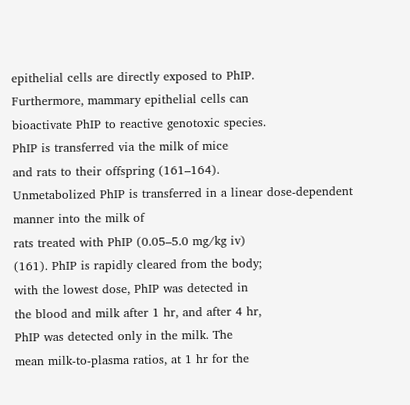epithelial cells are directly exposed to PhIP.
Furthermore, mammary epithelial cells can
bioactivate PhIP to reactive genotoxic species.
PhIP is transferred via the milk of mice
and rats to their offspring (161–164).
Unmetabolized PhIP is transferred in a linear dose-dependent manner into the milk of
rats treated with PhIP (0.05–5.0 mg/kg iv)
(161). PhIP is rapidly cleared from the body;
with the lowest dose, PhIP was detected in
the blood and milk after 1 hr, and after 4 hr,
PhIP was detected only in the milk. The
mean milk-to-plasma ratios, at 1 hr for the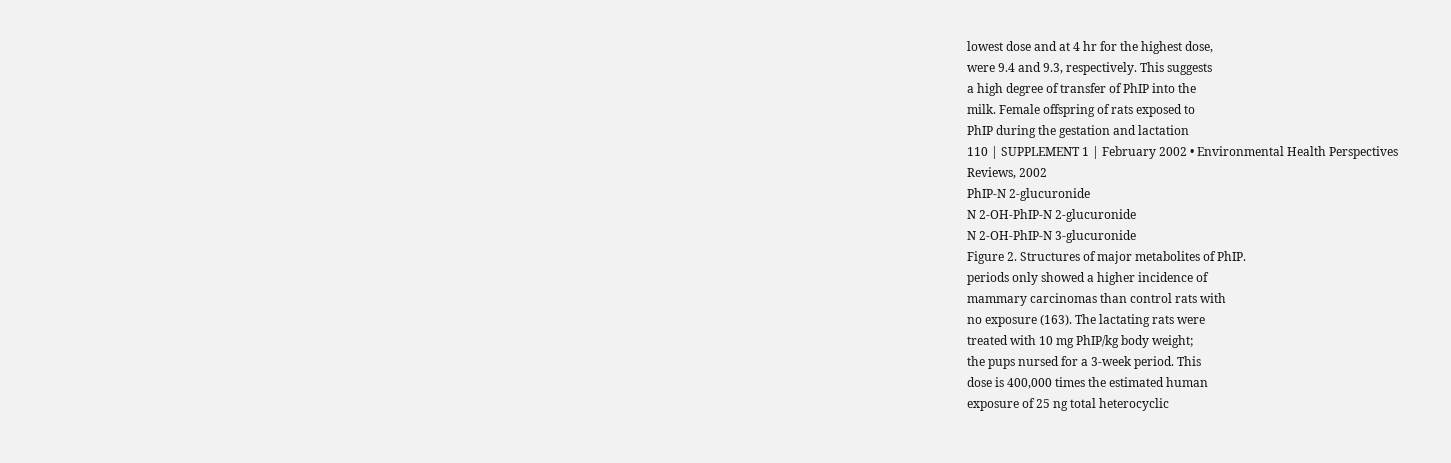lowest dose and at 4 hr for the highest dose,
were 9.4 and 9.3, respectively. This suggests
a high degree of transfer of PhIP into the
milk. Female offspring of rats exposed to
PhIP during the gestation and lactation
110 | SUPPLEMENT 1 | February 2002 • Environmental Health Perspectives
Reviews, 2002
PhIP-N 2-glucuronide
N 2-OH-PhIP-N 2-glucuronide
N 2-OH-PhIP-N 3-glucuronide
Figure 2. Structures of major metabolites of PhIP.
periods only showed a higher incidence of
mammary carcinomas than control rats with
no exposure (163). The lactating rats were
treated with 10 mg PhIP/kg body weight;
the pups nursed for a 3-week period. This
dose is 400,000 times the estimated human
exposure of 25 ng total heterocyclic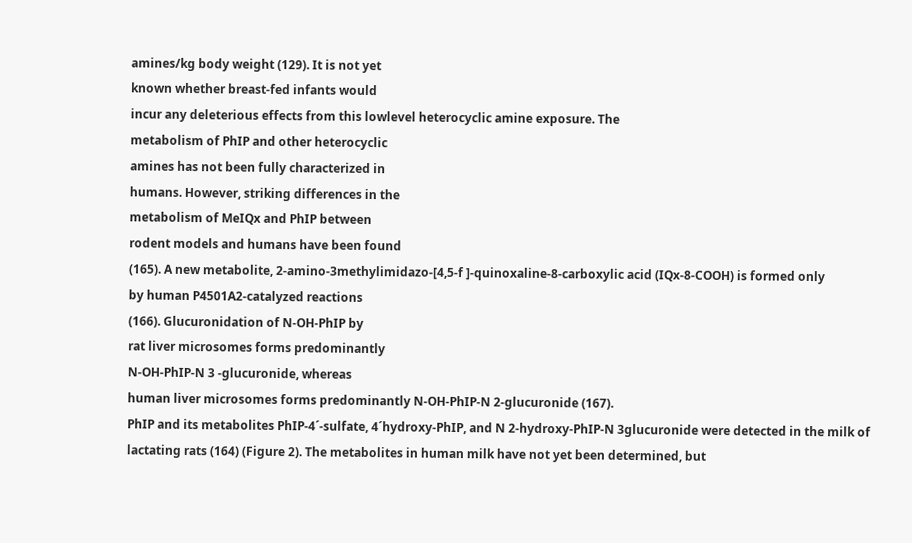amines/kg body weight (129). It is not yet
known whether breast-fed infants would
incur any deleterious effects from this lowlevel heterocyclic amine exposure. The
metabolism of PhIP and other heterocyclic
amines has not been fully characterized in
humans. However, striking differences in the
metabolism of MeIQx and PhIP between
rodent models and humans have been found
(165). A new metabolite, 2-amino-3methylimidazo-[4,5-f ]-quinoxaline-8-carboxylic acid (IQx-8-COOH) is formed only
by human P4501A2-catalyzed reactions
(166). Glucuronidation of N-OH-PhIP by
rat liver microsomes forms predominantly
N-OH-PhIP-N 3 -glucuronide, whereas
human liver microsomes forms predominantly N-OH-PhIP-N 2-glucuronide (167).
PhIP and its metabolites PhIP-4´-sulfate, 4´hydroxy-PhIP, and N 2-hydroxy-PhIP-N 3glucuronide were detected in the milk of
lactating rats (164) (Figure 2). The metabolites in human milk have not yet been determined, but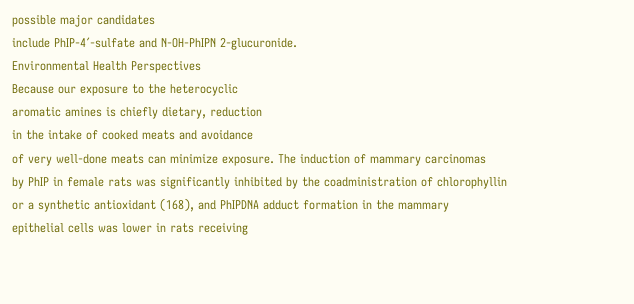possible major candidates
include PhIP-4´-sulfate and N-OH-PhIPN 2-glucuronide.
Environmental Health Perspectives
Because our exposure to the heterocyclic
aromatic amines is chiefly dietary, reduction
in the intake of cooked meats and avoidance
of very well-done meats can minimize exposure. The induction of mammary carcinomas
by PhIP in female rats was significantly inhibited by the coadministration of chlorophyllin
or a synthetic antioxidant (168), and PhIPDNA adduct formation in the mammary
epithelial cells was lower in rats receiving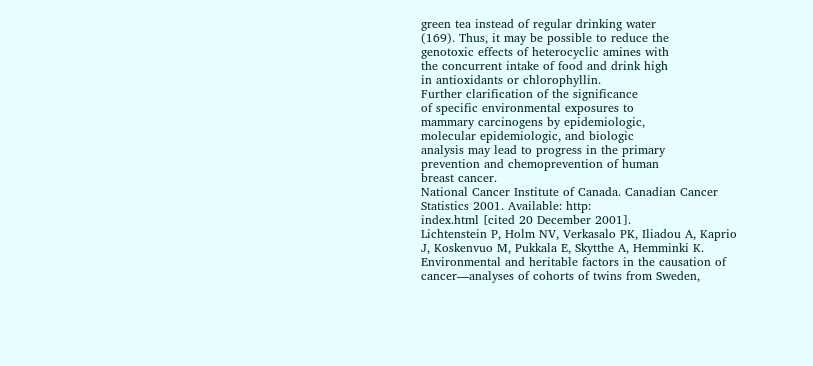green tea instead of regular drinking water
(169). Thus, it may be possible to reduce the
genotoxic effects of heterocyclic amines with
the concurrent intake of food and drink high
in antioxidants or chlorophyllin.
Further clarification of the significance
of specific environmental exposures to
mammary carcinogens by epidemiologic,
molecular epidemiologic, and biologic
analysis may lead to progress in the primary
prevention and chemoprevention of human
breast cancer.
National Cancer Institute of Canada. Canadian Cancer
Statistics 2001. Available: http:
index.html [cited 20 December 2001].
Lichtenstein P, Holm NV, Verkasalo PK, Iliadou A, Kaprio
J, Koskenvuo M, Pukkala E, Skytthe A, Hemminki K.
Environmental and heritable factors in the causation of
cancer—analyses of cohorts of twins from Sweden,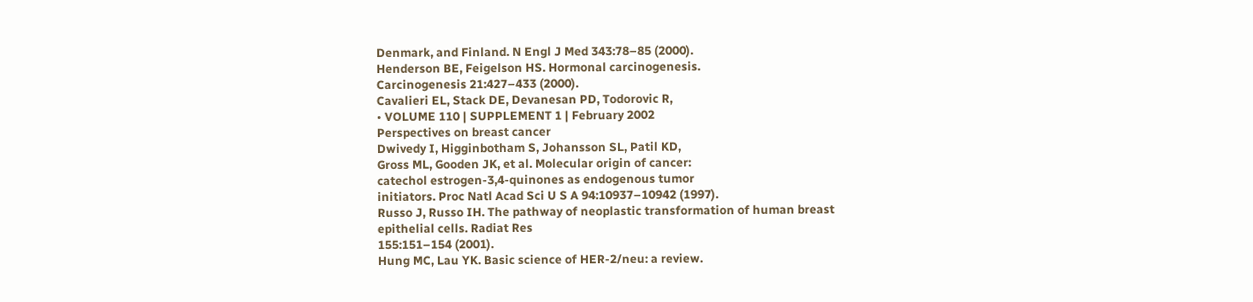Denmark, and Finland. N Engl J Med 343:78–85 (2000).
Henderson BE, Feigelson HS. Hormonal carcinogenesis.
Carcinogenesis 21:427–433 (2000).
Cavalieri EL, Stack DE, Devanesan PD, Todorovic R,
• VOLUME 110 | SUPPLEMENT 1 | February 2002
Perspectives on breast cancer
Dwivedy I, Higginbotham S, Johansson SL, Patil KD,
Gross ML, Gooden JK, et al. Molecular origin of cancer:
catechol estrogen-3,4-quinones as endogenous tumor
initiators. Proc Natl Acad Sci U S A 94:10937–10942 (1997).
Russo J, Russo IH. The pathway of neoplastic transformation of human breast epithelial cells. Radiat Res
155:151–154 (2001).
Hung MC, Lau YK. Basic science of HER-2/neu: a review.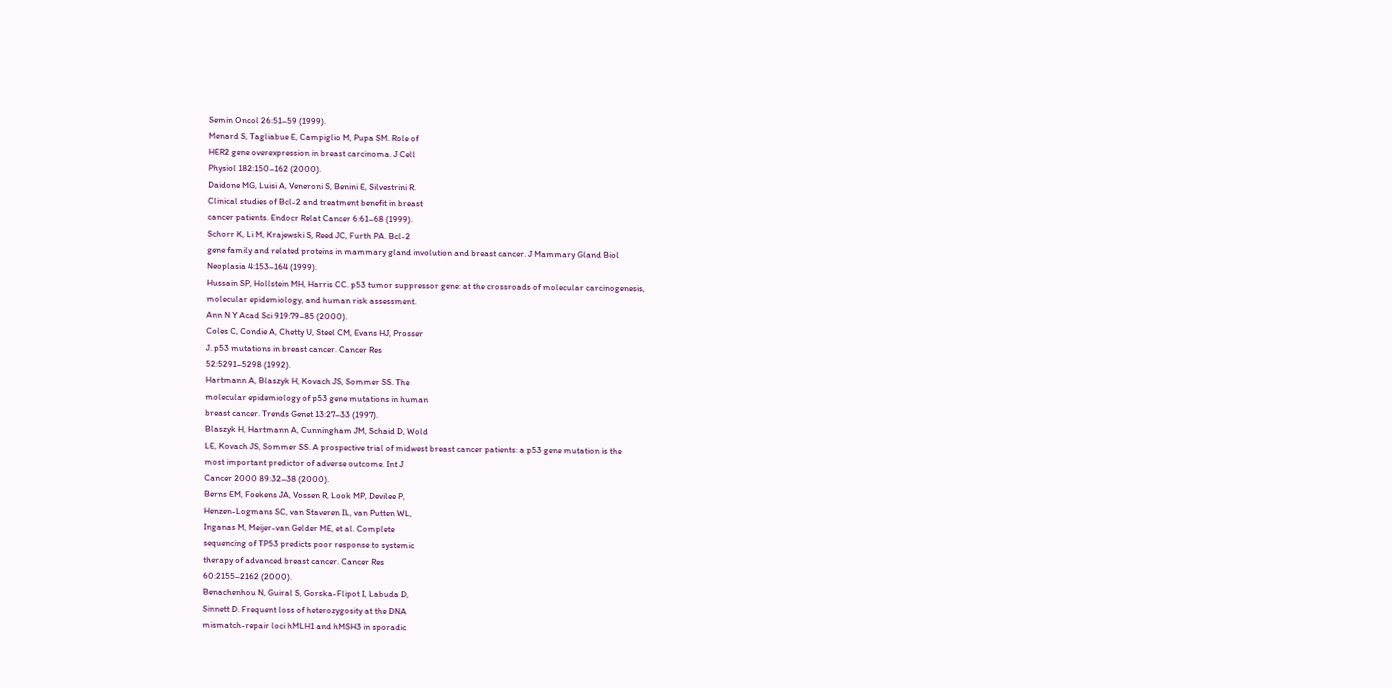Semin Oncol 26:51–59 (1999).
Menard S, Tagliabue E, Campiglio M, Pupa SM. Role of
HER2 gene overexpression in breast carcinoma. J Cell
Physiol 182:150–162 (2000).
Daidone MG, Luisi A, Veneroni S, Benini E, Silvestrini R.
Clinical studies of Bcl-2 and treatment benefit in breast
cancer patients. Endocr Relat Cancer 6:61–68 (1999).
Schorr K, Li M, Krajewski S, Reed JC, Furth PA. Bcl-2
gene family and related proteins in mammary gland involution and breast cancer. J Mammary Gland Biol
Neoplasia 4:153–164 (1999).
Hussain SP, Hollstein MH, Harris CC. p53 tumor suppressor gene: at the crossroads of molecular carcinogenesis,
molecular epidemiology, and human risk assessment.
Ann N Y Acad Sci 919:79–85 (2000).
Coles C, Condie A, Chetty U, Steel CM, Evans HJ, Prosser
J. p53 mutations in breast cancer. Cancer Res
52:5291–5298 (1992).
Hartmann A, Blaszyk H, Kovach JS, Sommer SS. The
molecular epidemiology of p53 gene mutations in human
breast cancer. Trends Genet 13:27–33 (1997).
Blaszyk H, Hartmann A, Cunningham JM, Schaid D, Wold
LE, Kovach JS, Sommer SS. A prospective trial of midwest breast cancer patients: a p53 gene mutation is the
most important predictor of adverse outcome. Int J
Cancer 2000 89:32–38 (2000).
Berns EM, Foekens JA, Vossen R, Look MP, Devilee P,
Henzen-Logmans SC, van Staveren IL, van Putten WL,
Inganas M, Meijer-van Gelder ME, et al. Complete
sequencing of TP53 predicts poor response to systemic
therapy of advanced breast cancer. Cancer Res
60:2155–2162 (2000).
Benachenhou N, Guiral S, Gorska-Flipot I, Labuda D,
Sinnett D. Frequent loss of heterozygosity at the DNA
mismatch-repair loci hMLH1 and hMSH3 in sporadic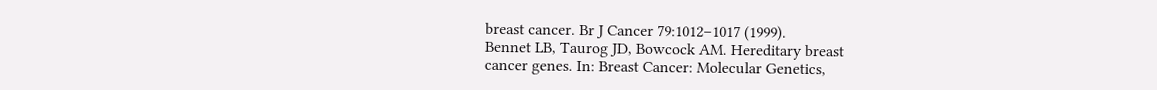breast cancer. Br J Cancer 79:1012–1017 (1999).
Bennet LB, Taurog JD, Bowcock AM. Hereditary breast
cancer genes. In: Breast Cancer: Molecular Genetics,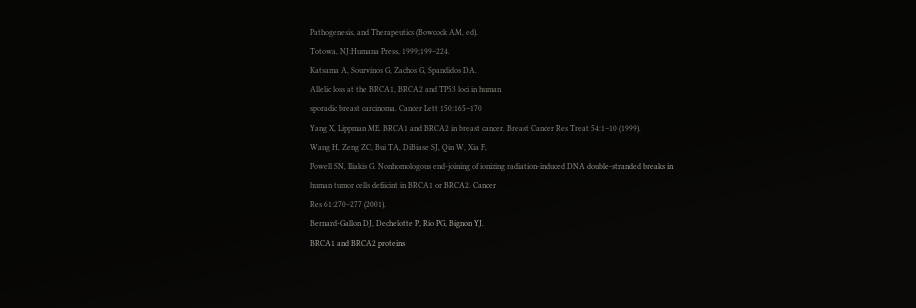Pathogenesis, and Therapeutics (Bowcock AM, ed).
Totowa, NJ:Humana Press, 1999;199–224.
Katsama A, Sourvinos G, Zachos G, Spandidos DA.
Allelic loss at the BRCA1, BRCA2 and TP53 loci in human
sporadic breast carcinoma. Cancer Lett 150:165–170
Yang X, Lippman ME. BRCA1 and BRCA2 in breast cancer. Breast Cancer Res Treat 54:1–10 (1999).
Wang H, Zeng ZC, Bui TA, DiBiase SJ, Qin W, Xia F,
Powell SN, Iliakis G. Nonhomologous end-joining of ionizing radiation-induced DNA double-stranded breaks in
human tumor cells defiicint in BRCA1 or BRCA2. Cancer
Res 61:270–277 (2001).
Bernard-Gallon DJ, Dechelotte P, Rio PG, Bignon YJ.
BRCA1 and BRCA2 proteins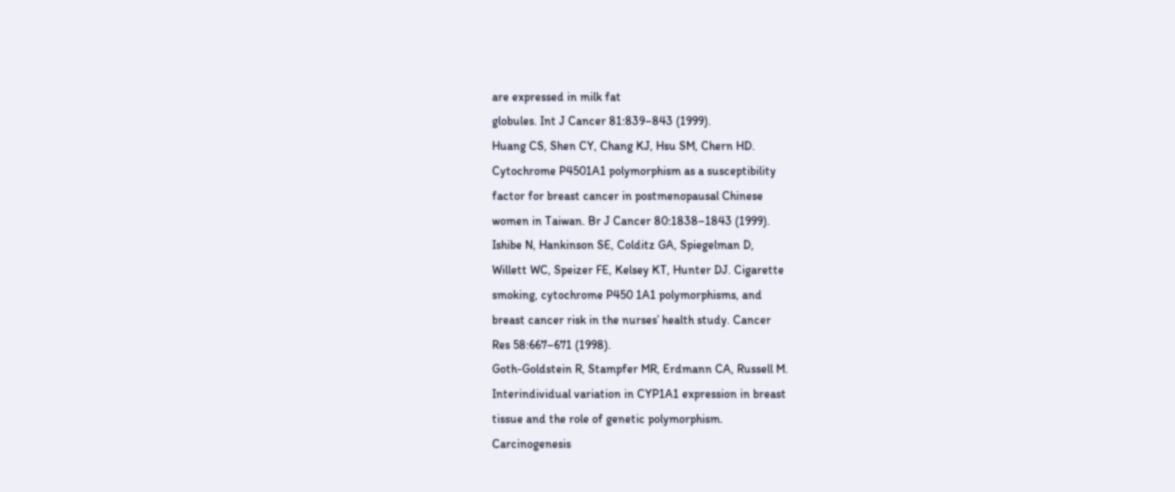are expressed in milk fat
globules. Int J Cancer 81:839–843 (1999).
Huang CS, Shen CY, Chang KJ, Hsu SM, Chern HD.
Cytochrome P4501A1 polymorphism as a susceptibility
factor for breast cancer in postmenopausal Chinese
women in Taiwan. Br J Cancer 80:1838–1843 (1999).
Ishibe N, Hankinson SE, Colditz GA, Spiegelman D,
Willett WC, Speizer FE, Kelsey KT, Hunter DJ. Cigarette
smoking, cytochrome P450 1A1 polymorphisms, and
breast cancer risk in the nurses’ health study. Cancer
Res 58:667–671 (1998).
Goth-Goldstein R, Stampfer MR, Erdmann CA, Russell M.
Interindividual variation in CYP1A1 expression in breast
tissue and the role of genetic polymorphism.
Carcinogenesis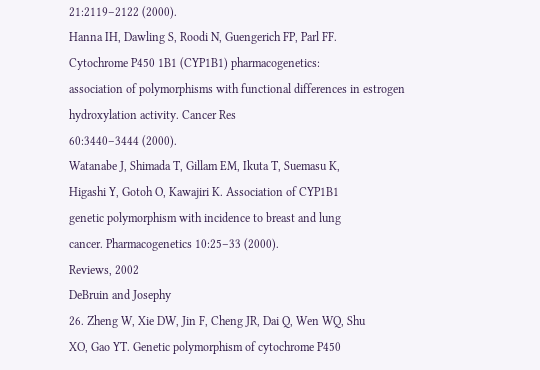21:2119–2122 (2000).
Hanna IH, Dawling S, Roodi N, Guengerich FP, Parl FF.
Cytochrome P450 1B1 (CYP1B1) pharmacogenetics:
association of polymorphisms with functional differences in estrogen hydroxylation activity. Cancer Res
60:3440–3444 (2000).
Watanabe J, Shimada T, Gillam EM, Ikuta T, Suemasu K,
Higashi Y, Gotoh O, Kawajiri K. Association of CYP1B1
genetic polymorphism with incidence to breast and lung
cancer. Pharmacogenetics 10:25–33 (2000).
Reviews, 2002
DeBruin and Josephy
26. Zheng W, Xie DW, Jin F, Cheng JR, Dai Q, Wen WQ, Shu
XO, Gao YT. Genetic polymorphism of cytochrome P450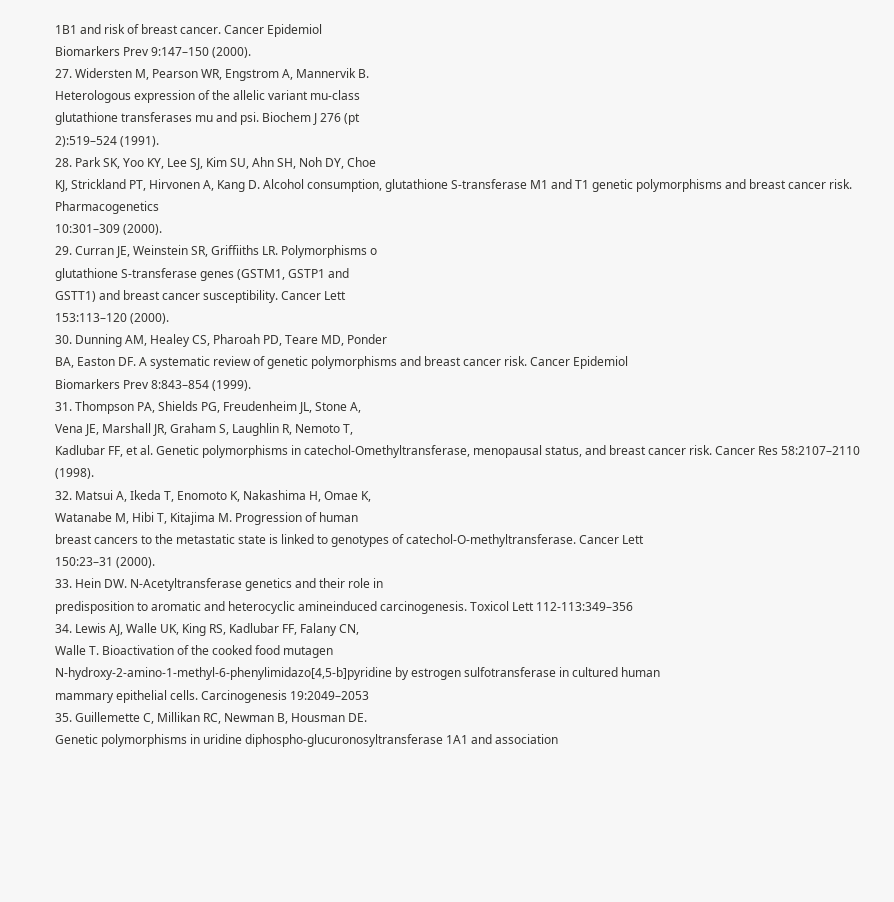1B1 and risk of breast cancer. Cancer Epidemiol
Biomarkers Prev 9:147–150 (2000).
27. Widersten M, Pearson WR, Engstrom A, Mannervik B.
Heterologous expression of the allelic variant mu-class
glutathione transferases mu and psi. Biochem J 276 (pt
2):519–524 (1991).
28. Park SK, Yoo KY, Lee SJ, Kim SU, Ahn SH, Noh DY, Choe
KJ, Strickland PT, Hirvonen A, Kang D. Alcohol consumption, glutathione S-transferase M1 and T1 genetic polymorphisms and breast cancer risk. Pharmacogenetics
10:301–309 (2000).
29. Curran JE, Weinstein SR, Griffiiths LR. Polymorphisms o
glutathione S-transferase genes (GSTM1, GSTP1 and
GSTT1) and breast cancer susceptibility. Cancer Lett
153:113–120 (2000).
30. Dunning AM, Healey CS, Pharoah PD, Teare MD, Ponder
BA, Easton DF. A systematic review of genetic polymorphisms and breast cancer risk. Cancer Epidemiol
Biomarkers Prev 8:843–854 (1999).
31. Thompson PA, Shields PG, Freudenheim JL, Stone A,
Vena JE, Marshall JR, Graham S, Laughlin R, Nemoto T,
Kadlubar FF, et al. Genetic polymorphisms in catechol-Omethyltransferase, menopausal status, and breast cancer risk. Cancer Res 58:2107–2110 (1998).
32. Matsui A, Ikeda T, Enomoto K, Nakashima H, Omae K,
Watanabe M, Hibi T, Kitajima M. Progression of human
breast cancers to the metastatic state is linked to genotypes of catechol-O-methyltransferase. Cancer Lett
150:23–31 (2000).
33. Hein DW. N-Acetyltransferase genetics and their role in
predisposition to aromatic and heterocyclic amineinduced carcinogenesis. Toxicol Lett 112-113:349–356
34. Lewis AJ, Walle UK, King RS, Kadlubar FF, Falany CN,
Walle T. Bioactivation of the cooked food mutagen
N-hydroxy-2-amino-1-methyl-6-phenylimidazo[4,5-b]pyridine by estrogen sulfotransferase in cultured human
mammary epithelial cells. Carcinogenesis 19:2049–2053
35. Guillemette C, Millikan RC, Newman B, Housman DE.
Genetic polymorphisms in uridine diphospho-glucuronosyltransferase 1A1 and association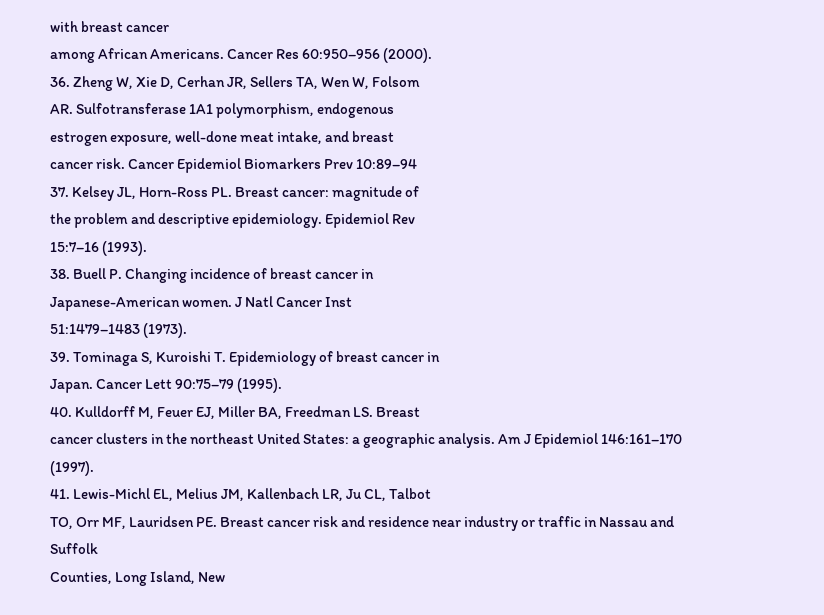with breast cancer
among African Americans. Cancer Res 60:950–956 (2000).
36. Zheng W, Xie D, Cerhan JR, Sellers TA, Wen W, Folsom
AR. Sulfotransferase 1A1 polymorphism, endogenous
estrogen exposure, well-done meat intake, and breast
cancer risk. Cancer Epidemiol Biomarkers Prev 10:89–94
37. Kelsey JL, Horn-Ross PL. Breast cancer: magnitude of
the problem and descriptive epidemiology. Epidemiol Rev
15:7–16 (1993).
38. Buell P. Changing incidence of breast cancer in
Japanese-American women. J Natl Cancer Inst
51:1479–1483 (1973).
39. Tominaga S, Kuroishi T. Epidemiology of breast cancer in
Japan. Cancer Lett 90:75–79 (1995).
40. Kulldorff M, Feuer EJ, Miller BA, Freedman LS. Breast
cancer clusters in the northeast United States: a geographic analysis. Am J Epidemiol 146:161–170 (1997).
41. Lewis-Michl EL, Melius JM, Kallenbach LR, Ju CL, Talbot
TO, Orr MF, Lauridsen PE. Breast cancer risk and residence near industry or traffic in Nassau and Suffolk
Counties, Long Island, New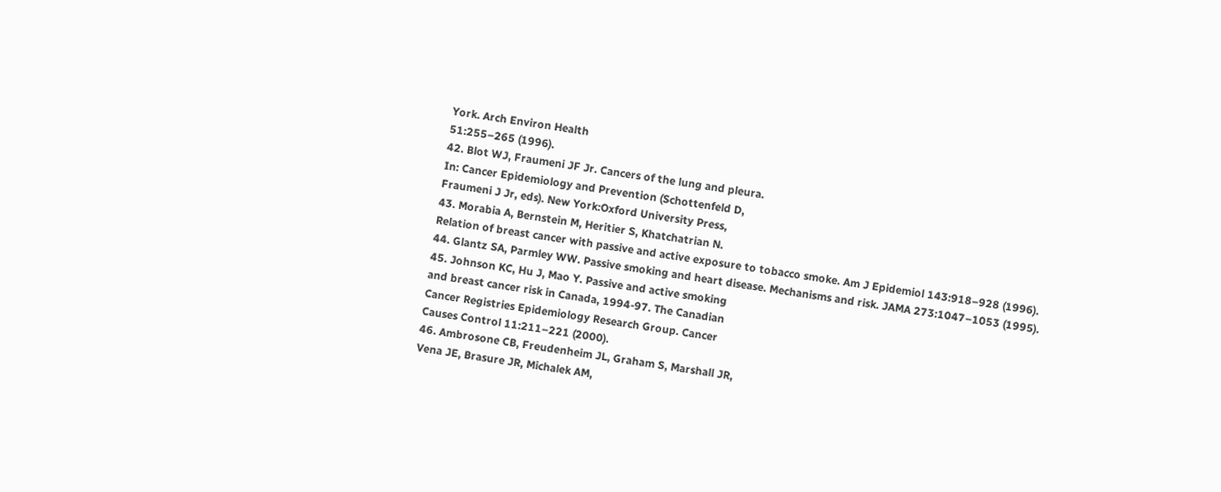York. Arch Environ Health
51:255–265 (1996).
42. Blot WJ, Fraumeni JF Jr. Cancers of the lung and pleura.
In: Cancer Epidemiology and Prevention (Schottenfeld D,
Fraumeni J Jr, eds). New York:Oxford University Press,
43. Morabia A, Bernstein M, Heritier S, Khatchatrian N.
Relation of breast cancer with passive and active exposure to tobacco smoke. Am J Epidemiol 143:918–928 (1996).
44. Glantz SA, Parmley WW. Passive smoking and heart disease. Mechanisms and risk. JAMA 273:1047–1053 (1995).
45. Johnson KC, Hu J, Mao Y. Passive and active smoking
and breast cancer risk in Canada, 1994-97. The Canadian
Cancer Registries Epidemiology Research Group. Cancer
Causes Control 11:211–221 (2000).
46. Ambrosone CB, Freudenheim JL, Graham S, Marshall JR,
Vena JE, Brasure JR, Michalek AM,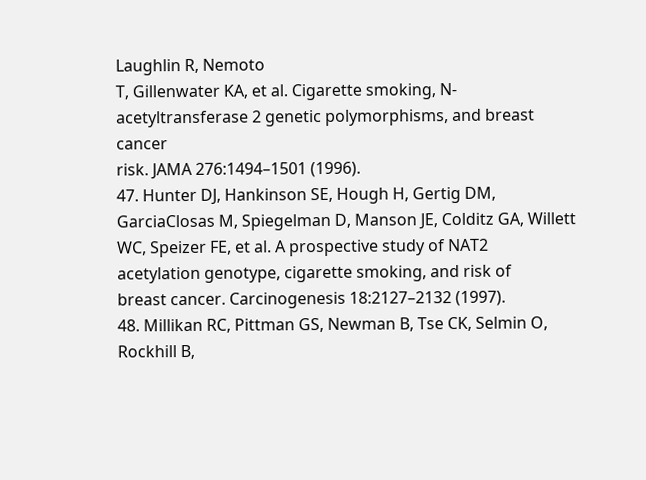Laughlin R, Nemoto
T, Gillenwater KA, et al. Cigarette smoking, N-acetyltransferase 2 genetic polymorphisms, and breast cancer
risk. JAMA 276:1494–1501 (1996).
47. Hunter DJ, Hankinson SE, Hough H, Gertig DM, GarciaClosas M, Spiegelman D, Manson JE, Colditz GA, Willett
WC, Speizer FE, et al. A prospective study of NAT2
acetylation genotype, cigarette smoking, and risk of
breast cancer. Carcinogenesis 18:2127–2132 (1997).
48. Millikan RC, Pittman GS, Newman B, Tse CK, Selmin O,
Rockhill B,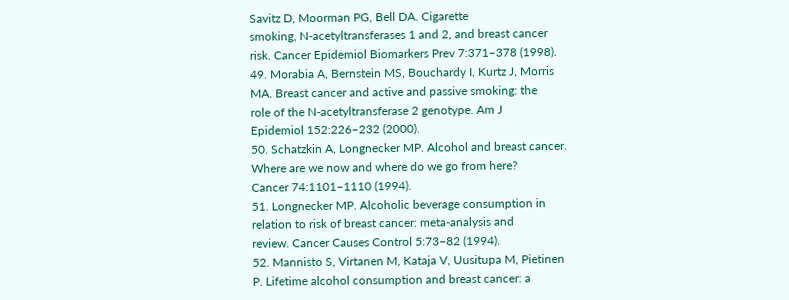Savitz D, Moorman PG, Bell DA. Cigarette
smoking, N-acetyltransferases 1 and 2, and breast cancer
risk. Cancer Epidemiol Biomarkers Prev 7:371–378 (1998).
49. Morabia A, Bernstein MS, Bouchardy I, Kurtz J, Morris
MA. Breast cancer and active and passive smoking: the
role of the N-acetyltransferase 2 genotype. Am J
Epidemiol 152:226–232 (2000).
50. Schatzkin A, Longnecker MP. Alcohol and breast cancer. Where are we now and where do we go from here?
Cancer 74:1101–1110 (1994).
51. Longnecker MP. Alcoholic beverage consumption in
relation to risk of breast cancer: meta-analysis and
review. Cancer Causes Control 5:73–82 (1994).
52. Mannisto S, Virtanen M, Kataja V, Uusitupa M, Pietinen
P. Lifetime alcohol consumption and breast cancer: a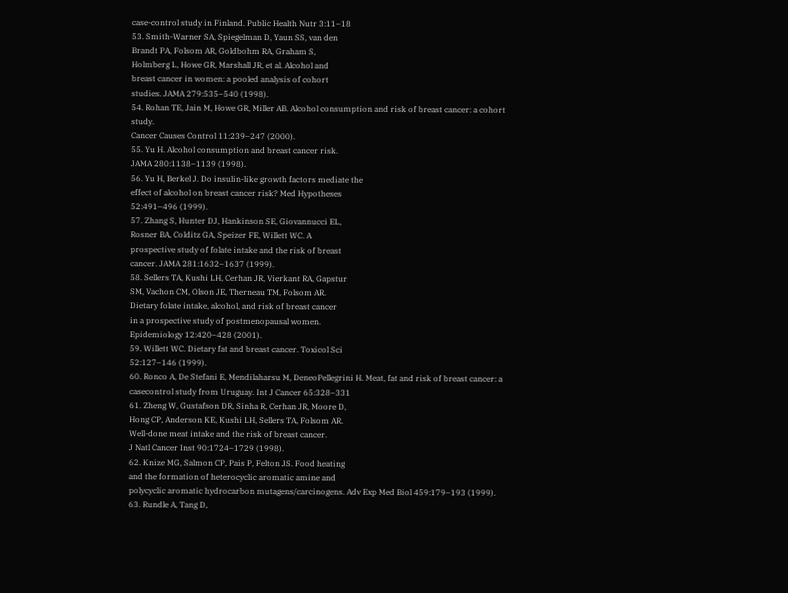case-control study in Finland. Public Health Nutr 3:11–18
53. Smith-Warner SA, Spiegelman D, Yaun SS, van den
Brandt PA, Folsom AR, Goldbohm RA, Graham S,
Holmberg L, Howe GR, Marshall JR, et al. Alcohol and
breast cancer in women: a pooled analysis of cohort
studies. JAMA 279:535–540 (1998).
54. Rohan TE, Jain M, Howe GR, Miller AB. Alcohol consumption and risk of breast cancer: a cohort study.
Cancer Causes Control 11:239–247 (2000).
55. Yu H. Alcohol consumption and breast cancer risk.
JAMA 280:1138–1139 (1998).
56. Yu H, Berkel J. Do insulin-like growth factors mediate the
effect of alcohol on breast cancer risk? Med Hypotheses
52:491–496 (1999).
57. Zhang S, Hunter DJ, Hankinson SE, Giovannucci EL,
Rosner BA, Colditz GA, Speizer FE, Willett WC. A
prospective study of folate intake and the risk of breast
cancer. JAMA 281:1632–1637 (1999).
58. Sellers TA, Kushi LH, Cerhan JR, Vierkant RA, Gapstur
SM, Vachon CM, Olson JE, Therneau TM, Folsom AR.
Dietary folate intake, alcohol, and risk of breast cancer
in a prospective study of postmenopausal women.
Epidemiology 12:420–428 (2001).
59. Willett WC. Dietary fat and breast cancer. Toxicol Sci
52:127–146 (1999).
60. Ronco A, De Stefani E, Mendilaharsu M, DeneoPellegrini H. Meat, fat and risk of breast cancer: a casecontrol study from Uruguay. Int J Cancer 65:328–331
61. Zheng W, Gustafson DR, Sinha R, Cerhan JR, Moore D,
Hong CP, Anderson KE, Kushi LH, Sellers TA, Folsom AR.
Well-done meat intake and the risk of breast cancer.
J Natl Cancer Inst 90:1724–1729 (1998).
62. Knize MG, Salmon CP, Pais P, Felton JS. Food heating
and the formation of heterocyclic aromatic amine and
polycyclic aromatic hydrocarbon mutagens/carcinogens. Adv Exp Med Biol 459:179–193 (1999).
63. Rundle A, Tang D,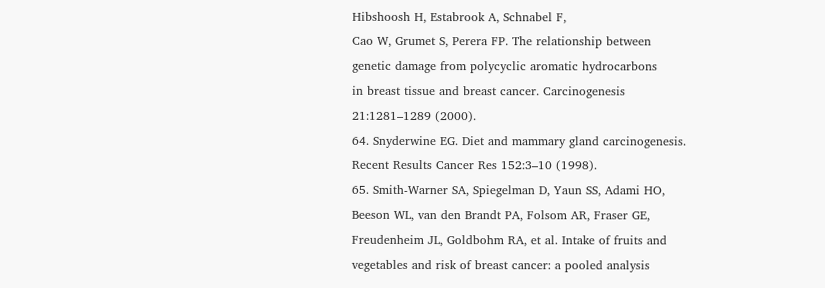Hibshoosh H, Estabrook A, Schnabel F,
Cao W, Grumet S, Perera FP. The relationship between
genetic damage from polycyclic aromatic hydrocarbons
in breast tissue and breast cancer. Carcinogenesis
21:1281–1289 (2000).
64. Snyderwine EG. Diet and mammary gland carcinogenesis. Recent Results Cancer Res 152:3–10 (1998).
65. Smith-Warner SA, Spiegelman D, Yaun SS, Adami HO,
Beeson WL, van den Brandt PA, Folsom AR, Fraser GE,
Freudenheim JL, Goldbohm RA, et al. Intake of fruits and
vegetables and risk of breast cancer: a pooled analysis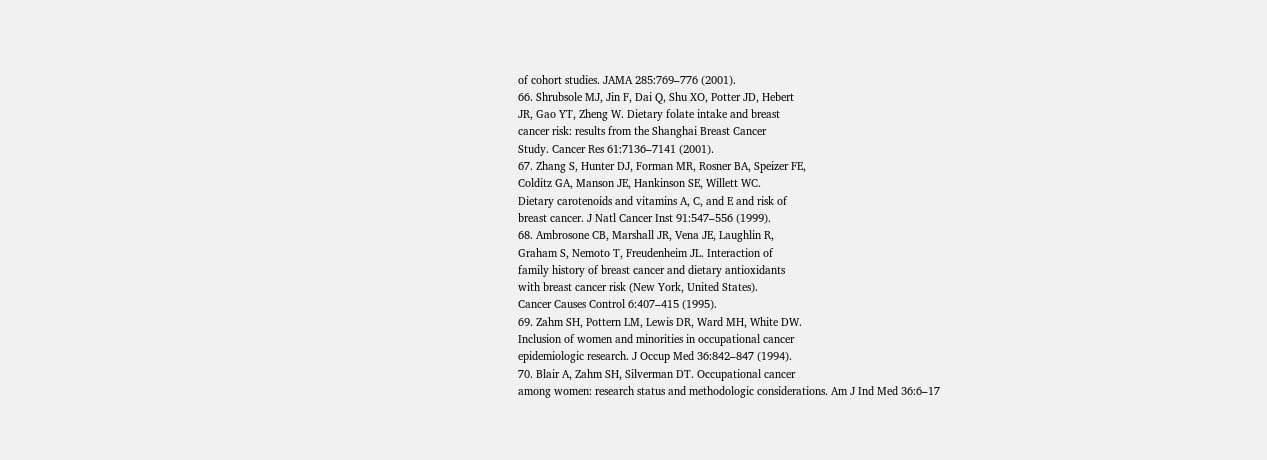of cohort studies. JAMA 285:769–776 (2001).
66. Shrubsole MJ, Jin F, Dai Q, Shu XO, Potter JD, Hebert
JR, Gao YT, Zheng W. Dietary folate intake and breast
cancer risk: results from the Shanghai Breast Cancer
Study. Cancer Res 61:7136–7141 (2001).
67. Zhang S, Hunter DJ, Forman MR, Rosner BA, Speizer FE,
Colditz GA, Manson JE, Hankinson SE, Willett WC.
Dietary carotenoids and vitamins A, C, and E and risk of
breast cancer. J Natl Cancer Inst 91:547–556 (1999).
68. Ambrosone CB, Marshall JR, Vena JE, Laughlin R,
Graham S, Nemoto T, Freudenheim JL. Interaction of
family history of breast cancer and dietary antioxidants
with breast cancer risk (New York, United States).
Cancer Causes Control 6:407–415 (1995).
69. Zahm SH, Pottern LM, Lewis DR, Ward MH, White DW.
Inclusion of women and minorities in occupational cancer
epidemiologic research. J Occup Med 36:842–847 (1994).
70. Blair A, Zahm SH, Silverman DT. Occupational cancer
among women: research status and methodologic considerations. Am J Ind Med 36:6–17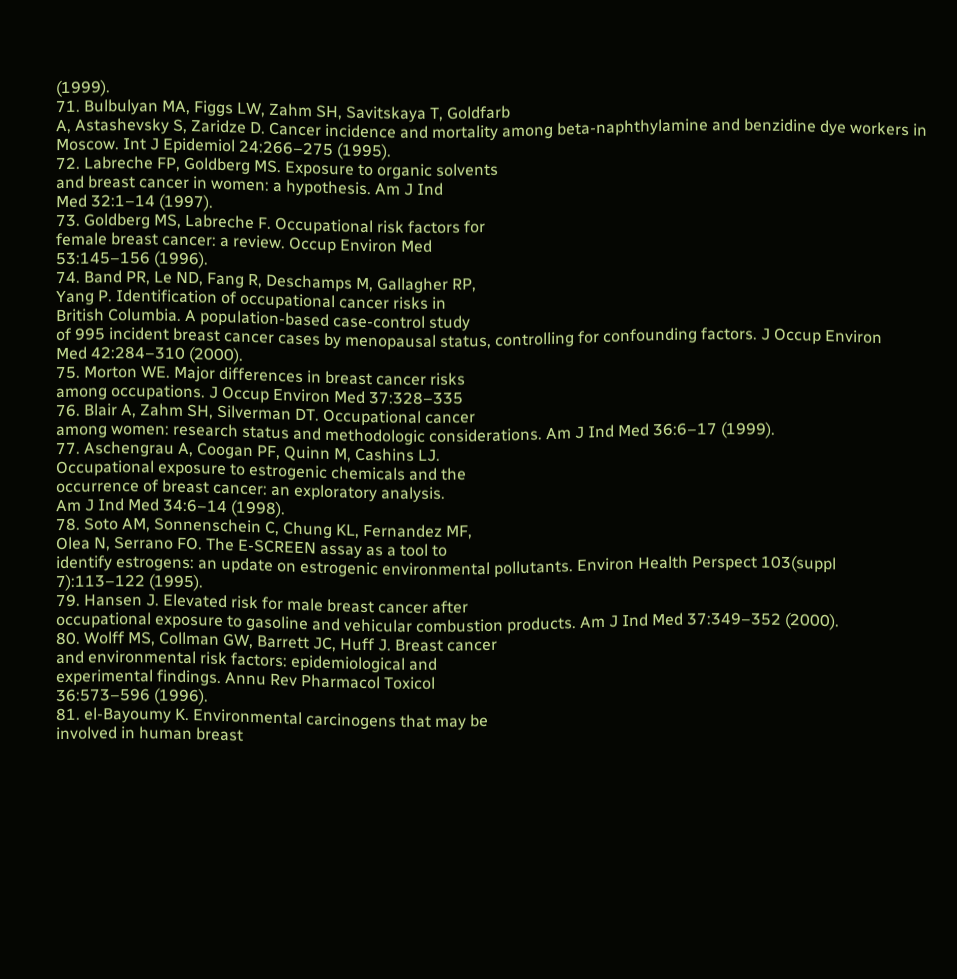(1999).
71. Bulbulyan MA, Figgs LW, Zahm SH, Savitskaya T, Goldfarb
A, Astashevsky S, Zaridze D. Cancer incidence and mortality among beta-naphthylamine and benzidine dye workers in Moscow. Int J Epidemiol 24:266–275 (1995).
72. Labreche FP, Goldberg MS. Exposure to organic solvents
and breast cancer in women: a hypothesis. Am J Ind
Med 32:1–14 (1997).
73. Goldberg MS, Labreche F. Occupational risk factors for
female breast cancer: a review. Occup Environ Med
53:145–156 (1996).
74. Band PR, Le ND, Fang R, Deschamps M, Gallagher RP,
Yang P. Identification of occupational cancer risks in
British Columbia. A population-based case-control study
of 995 incident breast cancer cases by menopausal status, controlling for confounding factors. J Occup Environ
Med 42:284–310 (2000).
75. Morton WE. Major differences in breast cancer risks
among occupations. J Occup Environ Med 37:328–335
76. Blair A, Zahm SH, Silverman DT. Occupational cancer
among women: research status and methodologic considerations. Am J Ind Med 36:6–17 (1999).
77. Aschengrau A, Coogan PF, Quinn M, Cashins LJ.
Occupational exposure to estrogenic chemicals and the
occurrence of breast cancer: an exploratory analysis.
Am J Ind Med 34:6–14 (1998).
78. Soto AM, Sonnenschein C, Chung KL, Fernandez MF,
Olea N, Serrano FO. The E-SCREEN assay as a tool to
identify estrogens: an update on estrogenic environmental pollutants. Environ Health Perspect 103(suppl
7):113–122 (1995).
79. Hansen J. Elevated risk for male breast cancer after
occupational exposure to gasoline and vehicular combustion products. Am J Ind Med 37:349–352 (2000).
80. Wolff MS, Collman GW, Barrett JC, Huff J. Breast cancer
and environmental risk factors: epidemiological and
experimental findings. Annu Rev Pharmacol Toxicol
36:573–596 (1996).
81. el-Bayoumy K. Environmental carcinogens that may be
involved in human breast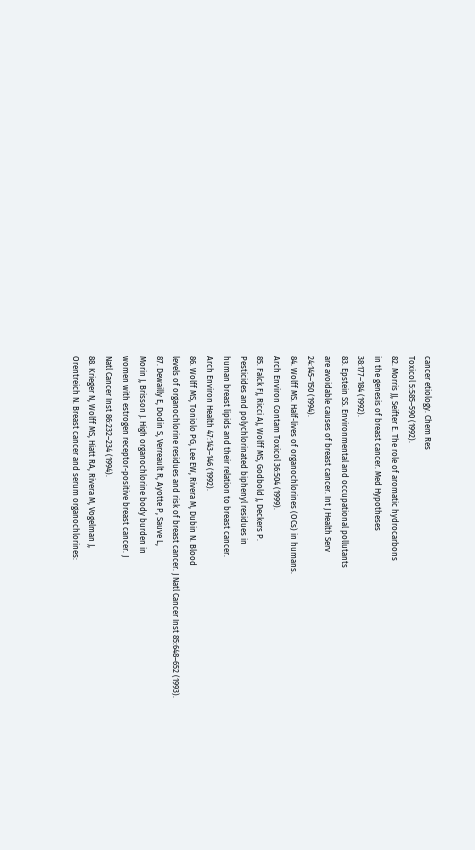cancer etiology. Chem Res
Toxicol 5:585–590 (1992).
82. Morris JJ, Seifter E. The role of aromatic hydrocarbons
in the genesis of breast cancer. Med Hypotheses
38:177–184 (1992).
83. Epstein SS. Environmental and occupational pollutants
are avoidable causes of breast cancer. Int J Health Serv
24:145–150 (1994).
84. Wolff MS. Half-lives of organochlorines (OCs) in humans.
Arch Environ Contam Toxicol 36:504 (1999).
85. Falck FJ, Ricci AJ, Wolff MS, Godbold J, Deckers P.
Pesticides and polychlorinated biphenyl residues in
human breast lipids and their relation to breast cancer.
Arch Environ Health 47:143–146 (1992).
86. Wolff MS, Toniolo PG, Lee EW, Rivera M, Dubin N. Blood
levels of organochlorine residues and risk of breast cancer. J Natl Cancer Inst 85:648–652 (1993).
87. Dewailly E, Dodin S, Verreault R, Ayotte P, Sauve L,
Morin J, Brisson J. High organochlorine body burden in
women with estrogen receptor-positive breast cancer. J
Natl Cancer Inst 86:232–234 (1994).
88. Krieger N, Wolff MS, Hiatt RA, Rivera M, Vogelman J,
Orentreich N. Breast cancer and serum organochlorines: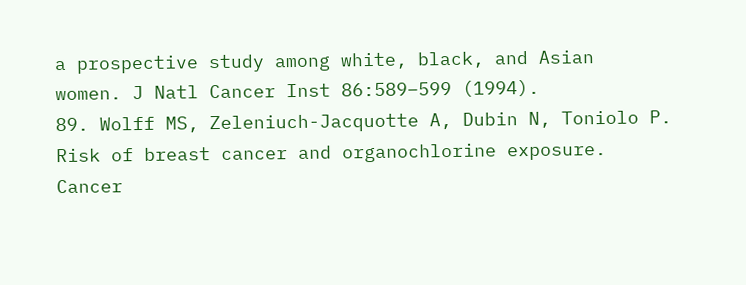a prospective study among white, black, and Asian
women. J Natl Cancer Inst 86:589–599 (1994).
89. Wolff MS, Zeleniuch-Jacquotte A, Dubin N, Toniolo P.
Risk of breast cancer and organochlorine exposure.
Cancer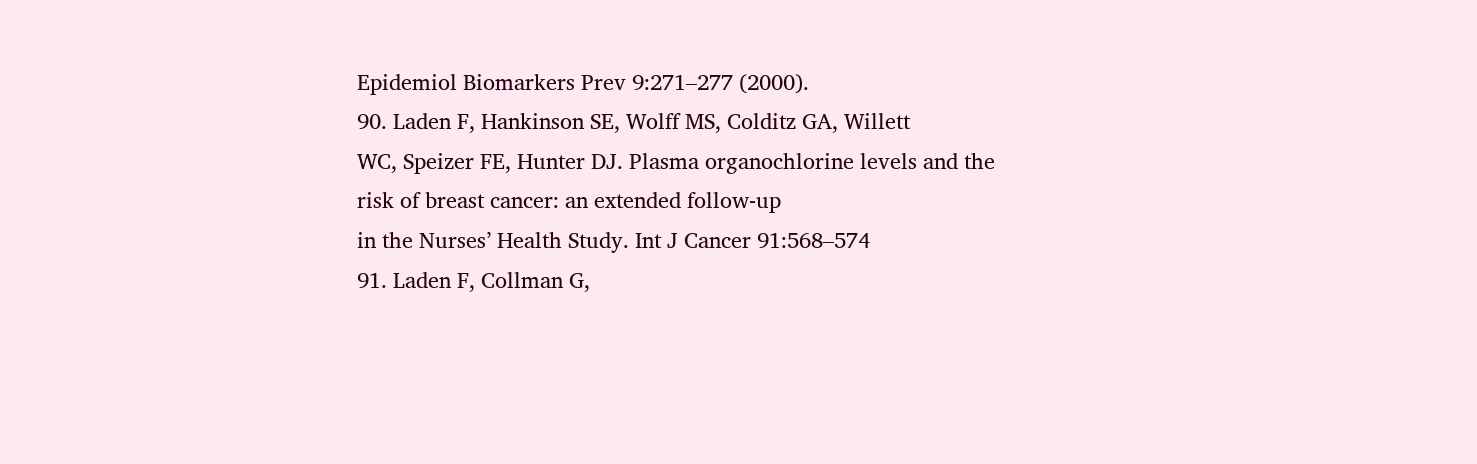Epidemiol Biomarkers Prev 9:271–277 (2000).
90. Laden F, Hankinson SE, Wolff MS, Colditz GA, Willett
WC, Speizer FE, Hunter DJ. Plasma organochlorine levels and the risk of breast cancer: an extended follow-up
in the Nurses’ Health Study. Int J Cancer 91:568–574
91. Laden F, Collman G,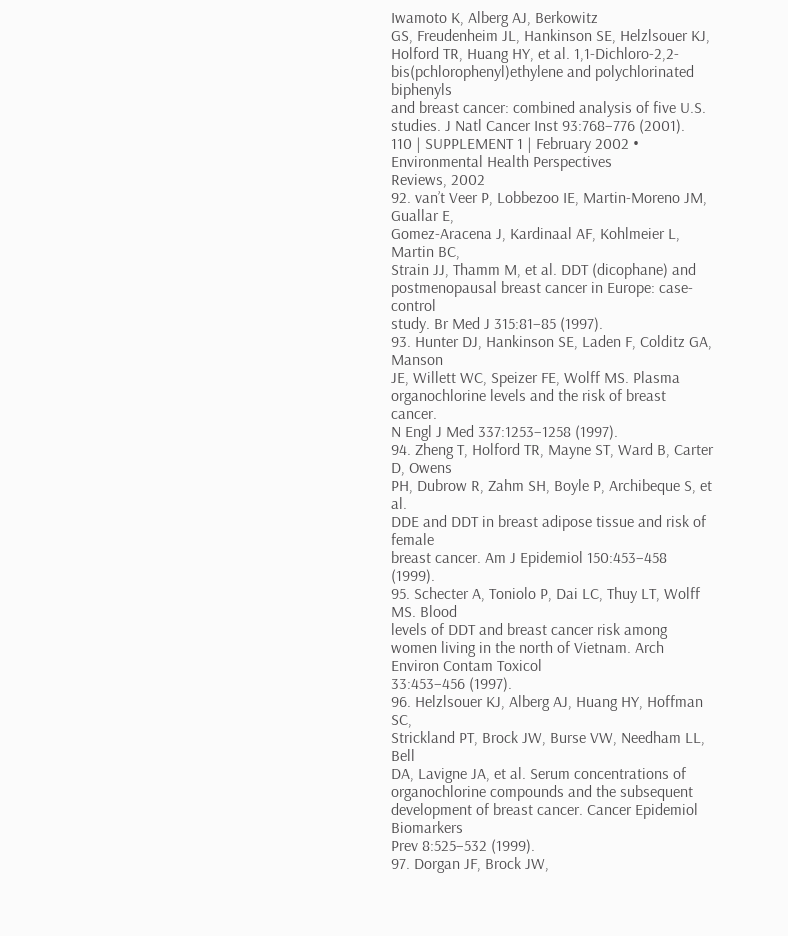Iwamoto K, Alberg AJ, Berkowitz
GS, Freudenheim JL, Hankinson SE, Helzlsouer KJ,
Holford TR, Huang HY, et al. 1,1-Dichloro-2,2-bis(pchlorophenyl)ethylene and polychlorinated biphenyls
and breast cancer: combined analysis of five U.S. studies. J Natl Cancer Inst 93:768–776 (2001).
110 | SUPPLEMENT 1 | February 2002 • Environmental Health Perspectives
Reviews, 2002
92. van’t Veer P, Lobbezoo IE, Martin-Moreno JM, Guallar E,
Gomez-Aracena J, Kardinaal AF, Kohlmeier L, Martin BC,
Strain JJ, Thamm M, et al. DDT (dicophane) and postmenopausal breast cancer in Europe: case-control
study. Br Med J 315:81–85 (1997).
93. Hunter DJ, Hankinson SE, Laden F, Colditz GA, Manson
JE, Willett WC, Speizer FE, Wolff MS. Plasma
organochlorine levels and the risk of breast cancer.
N Engl J Med 337:1253–1258 (1997).
94. Zheng T, Holford TR, Mayne ST, Ward B, Carter D, Owens
PH, Dubrow R, Zahm SH, Boyle P, Archibeque S, et al.
DDE and DDT in breast adipose tissue and risk of female
breast cancer. Am J Epidemiol 150:453–458 (1999).
95. Schecter A, Toniolo P, Dai LC, Thuy LT, Wolff MS. Blood
levels of DDT and breast cancer risk among women living in the north of Vietnam. Arch Environ Contam Toxicol
33:453–456 (1997).
96. Helzlsouer KJ, Alberg AJ, Huang HY, Hoffman SC,
Strickland PT, Brock JW, Burse VW, Needham LL, Bell
DA, Lavigne JA, et al. Serum concentrations of
organochlorine compounds and the subsequent development of breast cancer. Cancer Epidemiol Biomarkers
Prev 8:525–532 (1999).
97. Dorgan JF, Brock JW,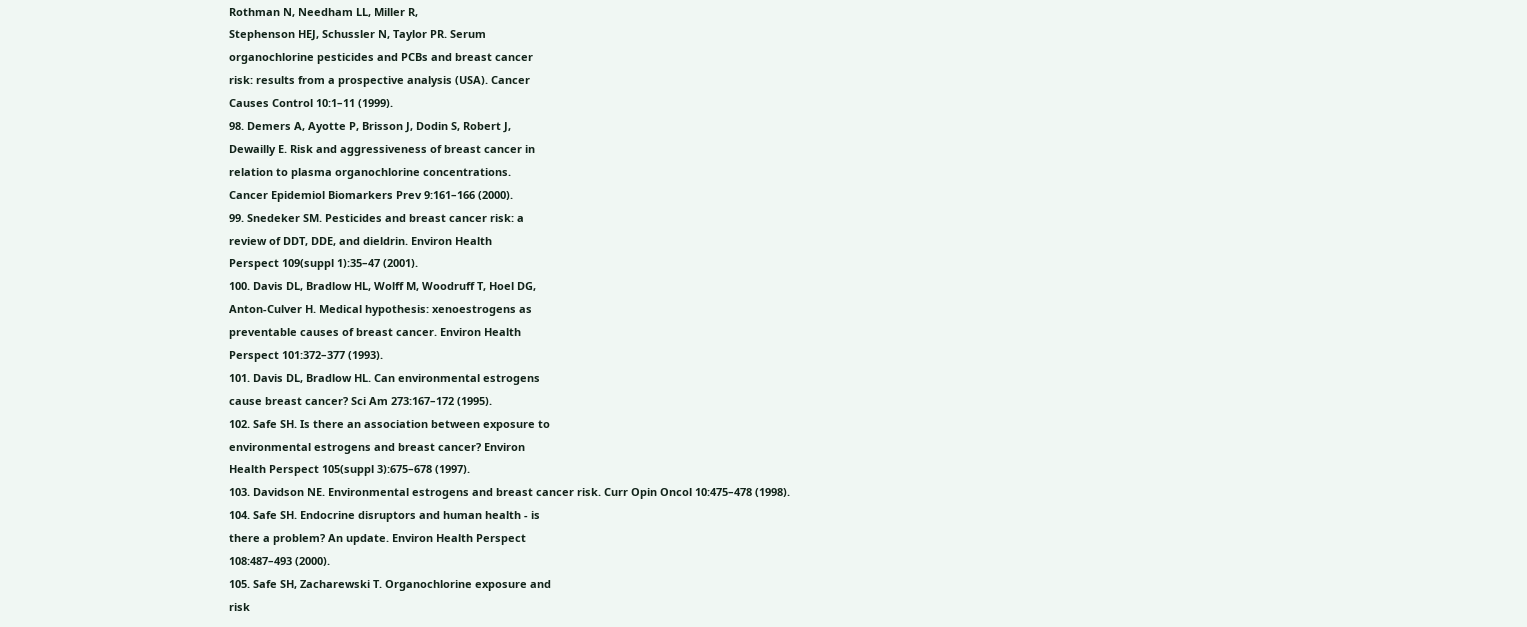Rothman N, Needham LL, Miller R,
Stephenson HEJ, Schussler N, Taylor PR. Serum
organochlorine pesticides and PCBs and breast cancer
risk: results from a prospective analysis (USA). Cancer
Causes Control 10:1–11 (1999).
98. Demers A, Ayotte P, Brisson J, Dodin S, Robert J,
Dewailly E. Risk and aggressiveness of breast cancer in
relation to plasma organochlorine concentrations.
Cancer Epidemiol Biomarkers Prev 9:161–166 (2000).
99. Snedeker SM. Pesticides and breast cancer risk: a
review of DDT, DDE, and dieldrin. Environ Health
Perspect 109(suppl 1):35–47 (2001).
100. Davis DL, Bradlow HL, Wolff M, Woodruff T, Hoel DG,
Anton-Culver H. Medical hypothesis: xenoestrogens as
preventable causes of breast cancer. Environ Health
Perspect 101:372–377 (1993).
101. Davis DL, Bradlow HL. Can environmental estrogens
cause breast cancer? Sci Am 273:167–172 (1995).
102. Safe SH. Is there an association between exposure to
environmental estrogens and breast cancer? Environ
Health Perspect 105(suppl 3):675–678 (1997).
103. Davidson NE. Environmental estrogens and breast cancer risk. Curr Opin Oncol 10:475–478 (1998).
104. Safe SH. Endocrine disruptors and human health - is
there a problem? An update. Environ Health Perspect
108:487–493 (2000).
105. Safe SH, Zacharewski T. Organochlorine exposure and
risk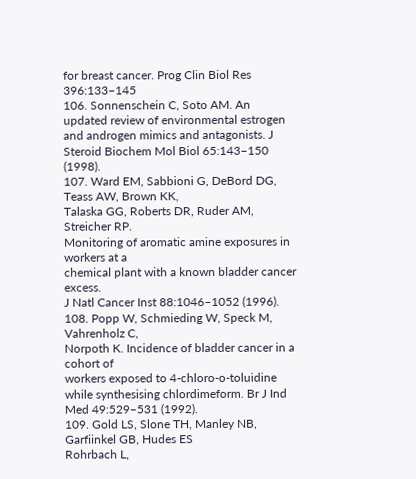for breast cancer. Prog Clin Biol Res 396:133–145
106. Sonnenschein C, Soto AM. An updated review of environmental estrogen and androgen mimics and antagonists. J Steroid Biochem Mol Biol 65:143–150 (1998).
107. Ward EM, Sabbioni G, DeBord DG, Teass AW, Brown KK,
Talaska GG, Roberts DR, Ruder AM, Streicher RP.
Monitoring of aromatic amine exposures in workers at a
chemical plant with a known bladder cancer excess.
J Natl Cancer Inst 88:1046–1052 (1996).
108. Popp W, Schmieding W, Speck M, Vahrenholz C,
Norpoth K. Incidence of bladder cancer in a cohort of
workers exposed to 4-chloro-o-toluidine while synthesising chlordimeform. Br J Ind Med 49:529–531 (1992).
109. Gold LS, Slone TH, Manley NB, Garfiinkel GB, Hudes ES
Rohrbach L,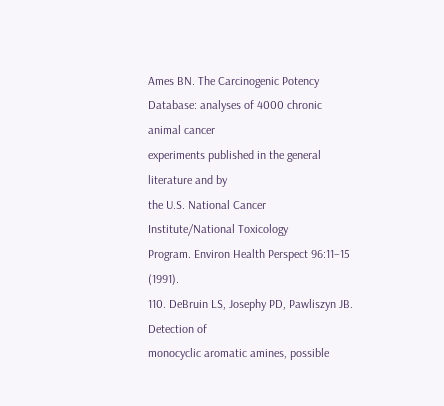Ames BN. The Carcinogenic Potency
Database: analyses of 4000 chronic animal cancer
experiments published in the general literature and by
the U.S. National Cancer Institute/National Toxicology
Program. Environ Health Perspect 96:11–15 (1991).
110. DeBruin LS, Josephy PD, Pawliszyn JB. Detection of
monocyclic aromatic amines, possible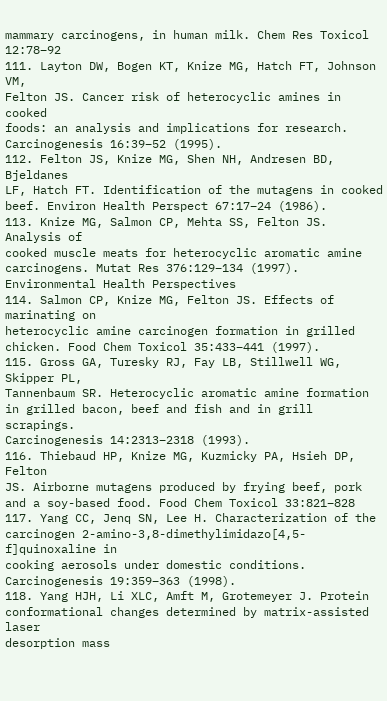mammary carcinogens, in human milk. Chem Res Toxicol 12:78–92
111. Layton DW, Bogen KT, Knize MG, Hatch FT, Johnson VM,
Felton JS. Cancer risk of heterocyclic amines in cooked
foods: an analysis and implications for research.
Carcinogenesis 16:39–52 (1995).
112. Felton JS, Knize MG, Shen NH, Andresen BD, Bjeldanes
LF, Hatch FT. Identification of the mutagens in cooked
beef. Environ Health Perspect 67:17–24 (1986).
113. Knize MG, Salmon CP, Mehta SS, Felton JS. Analysis of
cooked muscle meats for heterocyclic aromatic amine
carcinogens. Mutat Res 376:129–134 (1997).
Environmental Health Perspectives
114. Salmon CP, Knize MG, Felton JS. Effects of marinating on
heterocyclic amine carcinogen formation in grilled
chicken. Food Chem Toxicol 35:433–441 (1997).
115. Gross GA, Turesky RJ, Fay LB, Stillwell WG, Skipper PL,
Tannenbaum SR. Heterocyclic aromatic amine formation
in grilled bacon, beef and fish and in grill scrapings.
Carcinogenesis 14:2313–2318 (1993).
116. Thiebaud HP, Knize MG, Kuzmicky PA, Hsieh DP, Felton
JS. Airborne mutagens produced by frying beef, pork
and a soy-based food. Food Chem Toxicol 33:821–828
117. Yang CC, Jenq SN, Lee H. Characterization of the carcinogen 2-amino-3,8-dimethylimidazo[4,5-f]quinoxaline in
cooking aerosols under domestic conditions.
Carcinogenesis 19:359–363 (1998).
118. Yang HJH, Li XLC, Amft M, Grotemeyer J. Protein conformational changes determined by matrix-assisted laser
desorption mass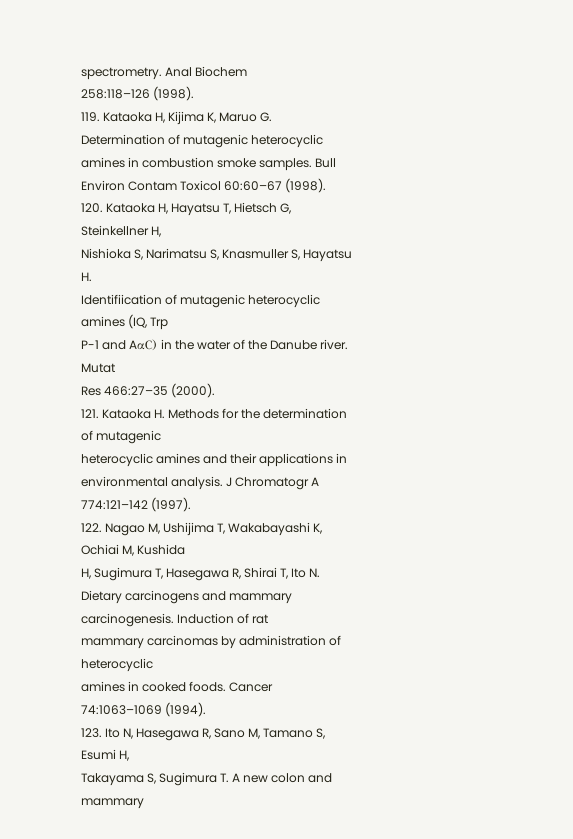spectrometry. Anal Biochem
258:118–126 (1998).
119. Kataoka H, Kijima K, Maruo G. Determination of mutagenic heterocyclic amines in combustion smoke samples. Bull Environ Contam Toxicol 60:60–67 (1998).
120. Kataoka H, Hayatsu T, Hietsch G, Steinkellner H,
Nishioka S, Narimatsu S, Knasmuller S, Hayatsu H.
Identifiication of mutagenic heterocyclic amines (IQ, Trp
P-1 and AαC) in the water of the Danube river. Mutat
Res 466:27–35 (2000).
121. Kataoka H. Methods for the determination of mutagenic
heterocyclic amines and their applications in environmental analysis. J Chromatogr A 774:121–142 (1997).
122. Nagao M, Ushijima T, Wakabayashi K, Ochiai M, Kushida
H, Sugimura T, Hasegawa R, Shirai T, Ito N. Dietary carcinogens and mammary carcinogenesis. Induction of rat
mammary carcinomas by administration of heterocyclic
amines in cooked foods. Cancer 74:1063–1069 (1994).
123. Ito N, Hasegawa R, Sano M, Tamano S, Esumi H,
Takayama S, Sugimura T. A new colon and mammary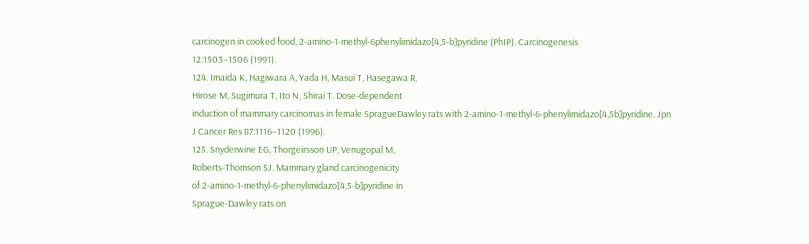carcinogen in cooked food, 2-amino-1-methyl-6phenylimidazo[4,5-b]pyridine (PhIP). Carcinogenesis
12:1503–1506 (1991).
124. Imaida K, Hagiwara A, Yada H, Masui T, Hasegawa R,
Hirose M, Sugimura T, Ito N, Shirai T. Dose-dependent
induction of mammary carcinomas in female SpragueDawley rats with 2-amino-1-methyl-6-phenylimidazo[4,5b]pyridine. Jpn J Cancer Res 87:1116–1120 (1996).
125. Snyderwine EG, Thorgeirsson UP, Venugopal M,
Roberts-Thomson SJ. Mammary gland carcinogenicity
of 2-amino-1-methyl-6-phenylimidazo[4,5-b]pyridine in
Sprague-Dawley rats on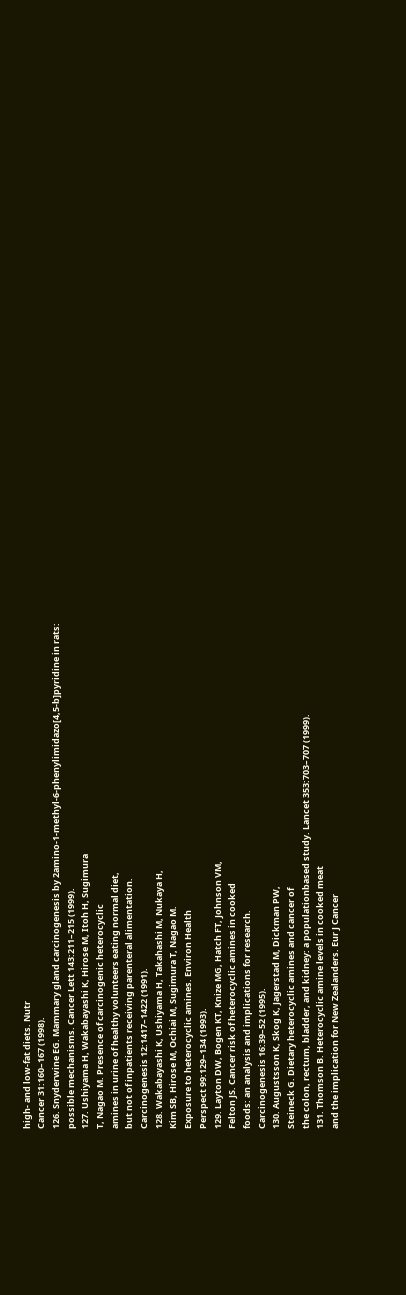high- and low-fat diets. Nutr
Cancer 31:160–167 (1998).
126. Snyderwine EG. Mammary gland carcinogenesis by 2amino-1-methyl-6-phenylimidazo[4,5-b]pyridine in rats:
possible mechanisms. Cancer Lett 143:211–215 (1999).
127. Ushiyama H, Wakabayashi K, Hirose M, Itoh H, Sugimura
T, Nagao M. Presence of carcinogenic heterocyclic
amines in urine of healthy volunteers eating normal diet,
but not of inpatients receiving parenteral alimentation.
Carcinogenesis 12:1417–1422 (1991).
128. Wakabayashi K, Ushiyama H, Takahashi M, Nukaya H,
Kim SB, Hirose M, Ochiai M, Sugimura T, Nagao M.
Exposure to heterocyclic amines. Environ Health
Perspect 99:129–134 (1993).
129. Layton DW, Bogen KT, Knize MG, Hatch FT, Johnson VM,
Felton JS. Cancer risk of heterocyclic amines in cooked
foods: an analysis and implications for research.
Carcinogenesis 16:39–52 (1995).
130. Augustsson K, Skog K, Jagerstad M, Dickman PW,
Steineck G. Dietary heterocyclic amines and cancer of
the colon, rectum, bladder, and kidney: a populationbased study. Lancet 353:703–707 (1999).
131. Thomson B. Heterocyclic amine levels in cooked meat
and the implication for New Zealanders. Eur J Cancer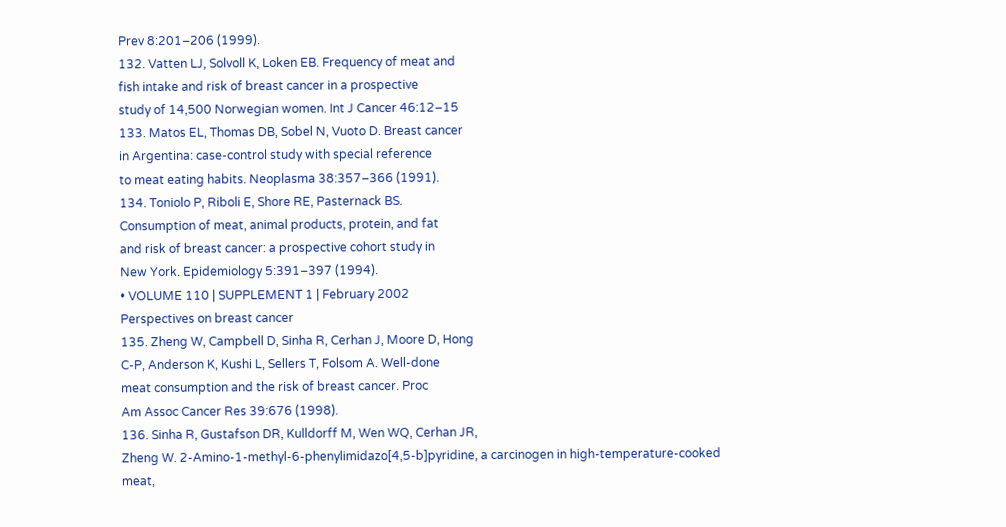Prev 8:201–206 (1999).
132. Vatten LJ, Solvoll K, Loken EB. Frequency of meat and
fish intake and risk of breast cancer in a prospective
study of 14,500 Norwegian women. Int J Cancer 46:12–15
133. Matos EL, Thomas DB, Sobel N, Vuoto D. Breast cancer
in Argentina: case-control study with special reference
to meat eating habits. Neoplasma 38:357–366 (1991).
134. Toniolo P, Riboli E, Shore RE, Pasternack BS.
Consumption of meat, animal products, protein, and fat
and risk of breast cancer: a prospective cohort study in
New York. Epidemiology 5:391–397 (1994).
• VOLUME 110 | SUPPLEMENT 1 | February 2002
Perspectives on breast cancer
135. Zheng W, Campbell D, Sinha R, Cerhan J, Moore D, Hong
C-P, Anderson K, Kushi L, Sellers T, Folsom A. Well-done
meat consumption and the risk of breast cancer. Proc
Am Assoc Cancer Res 39:676 (1998).
136. Sinha R, Gustafson DR, Kulldorff M, Wen WQ, Cerhan JR,
Zheng W. 2-Amino-1-methyl-6-phenylimidazo[4,5-b]pyridine, a carcinogen in high-temperature-cooked meat,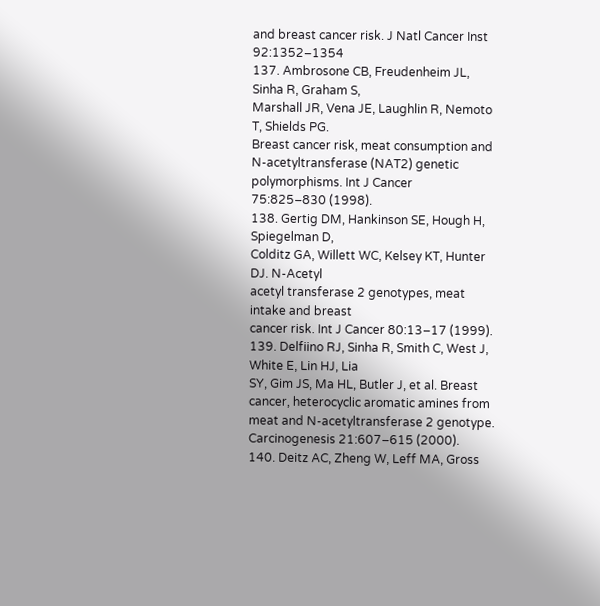and breast cancer risk. J Natl Cancer Inst 92:1352–1354
137. Ambrosone CB, Freudenheim JL, Sinha R, Graham S,
Marshall JR, Vena JE, Laughlin R, Nemoto T, Shields PG.
Breast cancer risk, meat consumption and N-acetyltransferase (NAT2) genetic polymorphisms. Int J Cancer
75:825–830 (1998).
138. Gertig DM, Hankinson SE, Hough H, Spiegelman D,
Colditz GA, Willett WC, Kelsey KT, Hunter DJ. N-Acetyl
acetyl transferase 2 genotypes, meat intake and breast
cancer risk. Int J Cancer 80:13–17 (1999).
139. Delfiino RJ, Sinha R, Smith C, West J, White E, Lin HJ, Lia
SY, Gim JS, Ma HL, Butler J, et al. Breast cancer, heterocyclic aromatic amines from meat and N-acetyltransferase 2 genotype. Carcinogenesis 21:607–615 (2000).
140. Deitz AC, Zheng W, Leff MA, Gross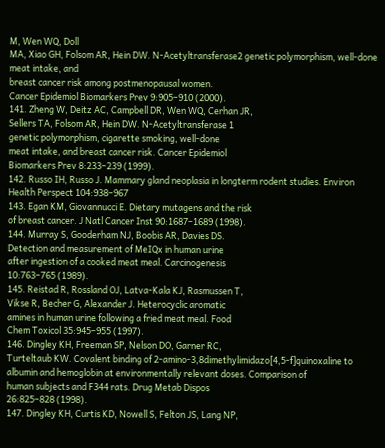M, Wen WQ, Doll
MA, Xiao GH, Folsom AR, Hein DW. N-Acetyltransferase2 genetic polymorphism, well-done meat intake, and
breast cancer risk among postmenopausal women.
Cancer Epidemiol Biomarkers Prev 9:905–910 (2000).
141. Zheng W, Deitz AC, Campbell DR, Wen WQ, Cerhan JR,
Sellers TA, Folsom AR, Hein DW. N-Acetyltransferase 1
genetic polymorphism, cigarette smoking, well-done
meat intake, and breast cancer risk. Cancer Epidemiol
Biomarkers Prev 8:233–239 (1999).
142. Russo IH, Russo J. Mammary gland neoplasia in longterm rodent studies. Environ Health Perspect 104:938–967
143. Egan KM, Giovannucci E. Dietary mutagens and the risk
of breast cancer. J Natl Cancer Inst 90:1687–1689 (1998).
144. Murray S, Gooderham NJ, Boobis AR, Davies DS.
Detection and measurement of MeIQx in human urine
after ingestion of a cooked meat meal. Carcinogenesis
10:763–765 (1989).
145. Reistad R, Rossland OJ, Latva-Kala KJ, Rasmussen T,
Vikse R, Becher G, Alexander J. Heterocyclic aromatic
amines in human urine following a fried meat meal. Food
Chem Toxicol 35:945–955 (1997).
146. Dingley KH, Freeman SP, Nelson DO, Garner RC,
Turteltaub KW. Covalent binding of 2-amino-3,8dimethylimidazo[4,5-f]quinoxaline to albumin and hemoglobin at environmentally relevant doses. Comparison of
human subjects and F344 rats. Drug Metab Dispos
26:825–828 (1998).
147. Dingley KH, Curtis KD, Nowell S, Felton JS, Lang NP,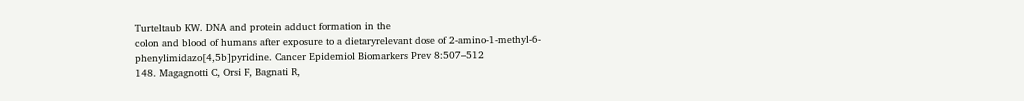Turteltaub KW. DNA and protein adduct formation in the
colon and blood of humans after exposure to a dietaryrelevant dose of 2-amino-1-methyl-6-phenylimidazo[4,5b]pyridine. Cancer Epidemiol Biomarkers Prev 8:507–512
148. Magagnotti C, Orsi F, Bagnati R,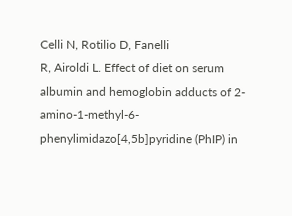Celli N, Rotilio D, Fanelli
R, Airoldi L. Effect of diet on serum albumin and hemoglobin adducts of 2-amino-1-methyl-6-phenylimidazo[4,5b]pyridine (PhIP) in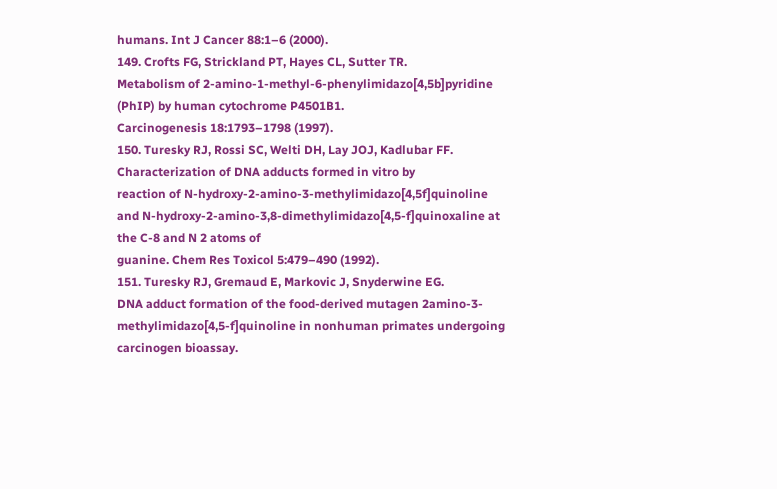humans. Int J Cancer 88:1–6 (2000).
149. Crofts FG, Strickland PT, Hayes CL, Sutter TR.
Metabolism of 2-amino-1-methyl-6-phenylimidazo[4,5b]pyridine (PhIP) by human cytochrome P4501B1.
Carcinogenesis 18:1793–1798 (1997).
150. Turesky RJ, Rossi SC, Welti DH, Lay JOJ, Kadlubar FF.
Characterization of DNA adducts formed in vitro by
reaction of N-hydroxy-2-amino-3-methylimidazo[4,5f]quinoline and N-hydroxy-2-amino-3,8-dimethylimidazo[4,5-f]quinoxaline at the C-8 and N 2 atoms of
guanine. Chem Res Toxicol 5:479–490 (1992).
151. Turesky RJ, Gremaud E, Markovic J, Snyderwine EG.
DNA adduct formation of the food-derived mutagen 2amino-3-methylimidazo[4,5-f]quinoline in nonhuman primates undergoing carcinogen bioassay.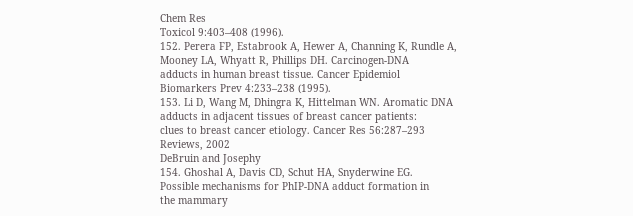Chem Res
Toxicol 9:403–408 (1996).
152. Perera FP, Estabrook A, Hewer A, Channing K, Rundle A,
Mooney LA, Whyatt R, Phillips DH. Carcinogen-DNA
adducts in human breast tissue. Cancer Epidemiol
Biomarkers Prev 4:233–238 (1995).
153. Li D, Wang M, Dhingra K, Hittelman WN. Aromatic DNA
adducts in adjacent tissues of breast cancer patients:
clues to breast cancer etiology. Cancer Res 56:287–293
Reviews, 2002
DeBruin and Josephy
154. Ghoshal A, Davis CD, Schut HA, Snyderwine EG.
Possible mechanisms for PhIP-DNA adduct formation in
the mammary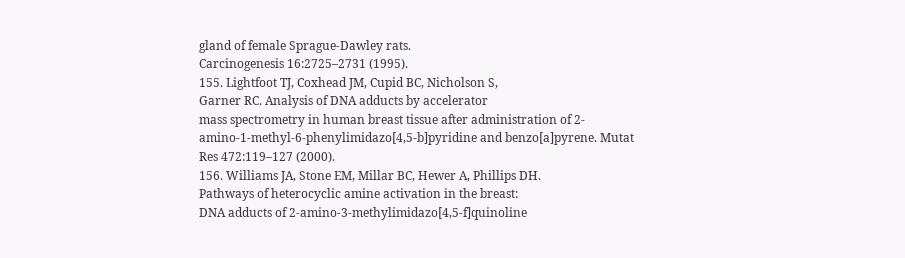gland of female Sprague-Dawley rats.
Carcinogenesis 16:2725–2731 (1995).
155. Lightfoot TJ, Coxhead JM, Cupid BC, Nicholson S,
Garner RC. Analysis of DNA adducts by accelerator
mass spectrometry in human breast tissue after administration of 2-amino-1-methyl-6-phenylimidazo[4,5-b]pyridine and benzo[a]pyrene. Mutat Res 472:119–127 (2000).
156. Williams JA, Stone EM, Millar BC, Hewer A, Phillips DH.
Pathways of heterocyclic amine activation in the breast:
DNA adducts of 2-amino-3-methylimidazo[4,5-f]quinoline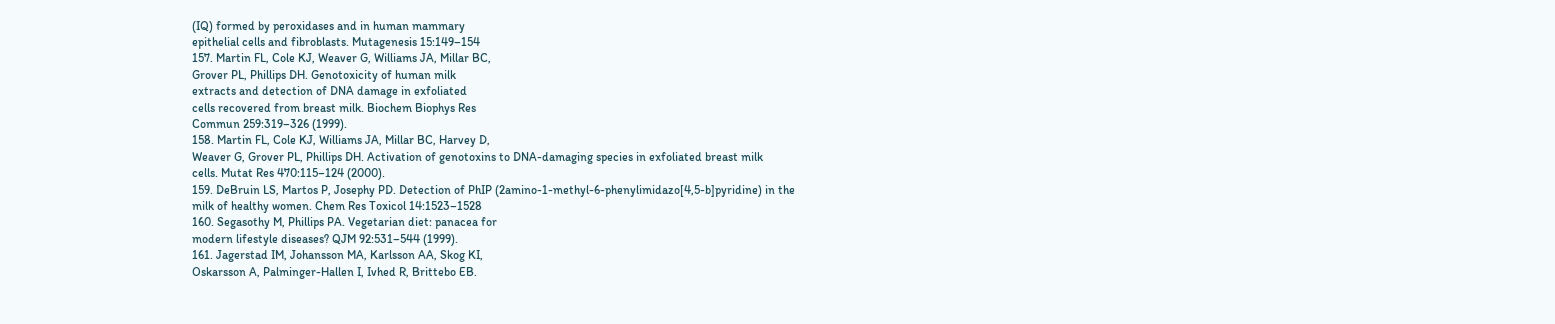(IQ) formed by peroxidases and in human mammary
epithelial cells and fibroblasts. Mutagenesis 15:149–154
157. Martin FL, Cole KJ, Weaver G, Williams JA, Millar BC,
Grover PL, Phillips DH. Genotoxicity of human milk
extracts and detection of DNA damage in exfoliated
cells recovered from breast milk. Biochem Biophys Res
Commun 259:319–326 (1999).
158. Martin FL, Cole KJ, Williams JA, Millar BC, Harvey D,
Weaver G, Grover PL, Phillips DH. Activation of genotoxins to DNA-damaging species in exfoliated breast milk
cells. Mutat Res 470:115–124 (2000).
159. DeBruin LS, Martos P, Josephy PD. Detection of PhIP (2amino-1-methyl-6-phenylimidazo[4,5-b]pyridine) in the
milk of healthy women. Chem Res Toxicol 14:1523–1528
160. Segasothy M, Phillips PA. Vegetarian diet: panacea for
modern lifestyle diseases? QJM 92:531–544 (1999).
161. Jagerstad IM, Johansson MA, Karlsson AA, Skog KI,
Oskarsson A, Palminger-Hallen I, Ivhed R, Brittebo EB.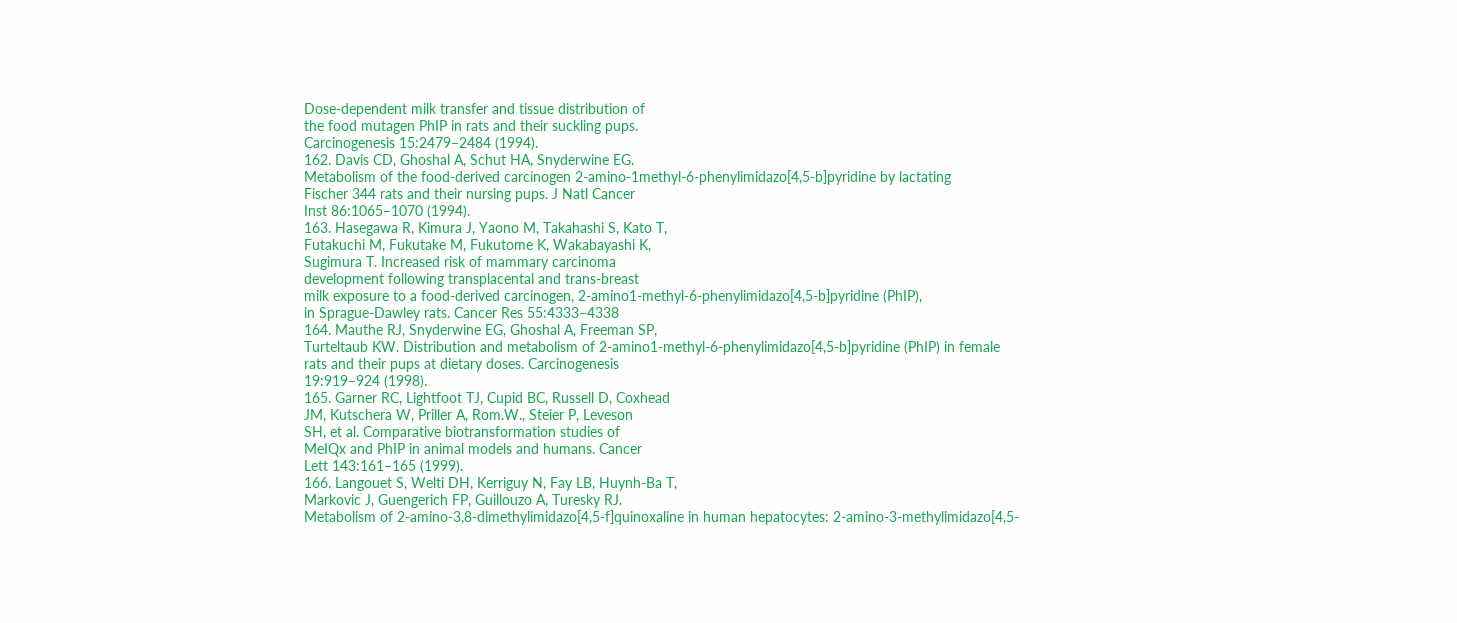Dose-dependent milk transfer and tissue distribution of
the food mutagen PhIP in rats and their suckling pups.
Carcinogenesis 15:2479–2484 (1994).
162. Davis CD, Ghoshal A, Schut HA, Snyderwine EG.
Metabolism of the food-derived carcinogen 2-amino-1methyl-6-phenylimidazo[4,5-b]pyridine by lactating
Fischer 344 rats and their nursing pups. J Natl Cancer
Inst 86:1065–1070 (1994).
163. Hasegawa R, Kimura J, Yaono M, Takahashi S, Kato T,
Futakuchi M, Fukutake M, Fukutome K, Wakabayashi K,
Sugimura T. Increased risk of mammary carcinoma
development following transplacental and trans-breast
milk exposure to a food-derived carcinogen, 2-amino1-methyl-6-phenylimidazo[4,5-b]pyridine (PhIP),
in Sprague-Dawley rats. Cancer Res 55:4333–4338
164. Mauthe RJ, Snyderwine EG, Ghoshal A, Freeman SP,
Turteltaub KW. Distribution and metabolism of 2-amino1-methyl-6-phenylimidazo[4,5-b]pyridine (PhIP) in female
rats and their pups at dietary doses. Carcinogenesis
19:919–924 (1998).
165. Garner RC, Lightfoot TJ, Cupid BC, Russell D, Coxhead
JM, Kutschera W, Priller A, Rom.W., Steier P, Leveson
SH, et al. Comparative biotransformation studies of
MeIQx and PhIP in animal models and humans. Cancer
Lett 143:161–165 (1999).
166. Langouet S, Welti DH, Kerriguy N, Fay LB, Huynh-Ba T,
Markovic J, Guengerich FP, Guillouzo A, Turesky RJ.
Metabolism of 2-amino-3,8-dimethylimidazo[4,5-f]quinoxaline in human hepatocytes: 2-amino-3-methylimidazo[4,5-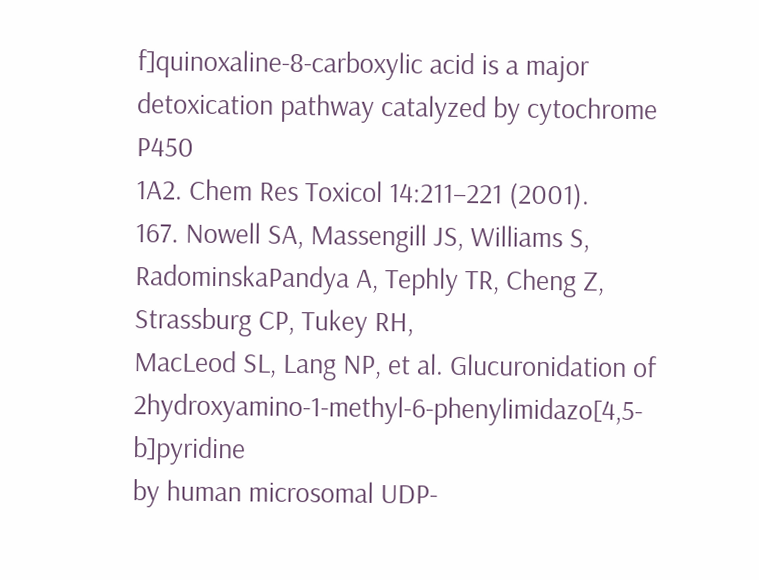f]quinoxaline-8-carboxylic acid is a major
detoxication pathway catalyzed by cytochrome P450
1A2. Chem Res Toxicol 14:211–221 (2001).
167. Nowell SA, Massengill JS, Williams S, RadominskaPandya A, Tephly TR, Cheng Z, Strassburg CP, Tukey RH,
MacLeod SL, Lang NP, et al. Glucuronidation of 2hydroxyamino-1-methyl-6-phenylimidazo[4,5-b]pyridine
by human microsomal UDP-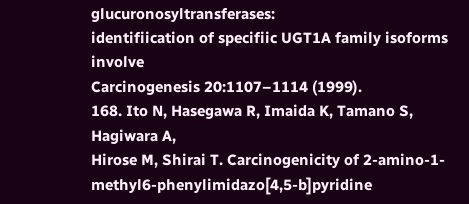glucuronosyltransferases:
identifiication of specifiic UGT1A family isoforms involve
Carcinogenesis 20:1107–1114 (1999).
168. Ito N, Hasegawa R, Imaida K, Tamano S, Hagiwara A,
Hirose M, Shirai T. Carcinogenicity of 2-amino-1-methyl6-phenylimidazo[4,5-b]pyridine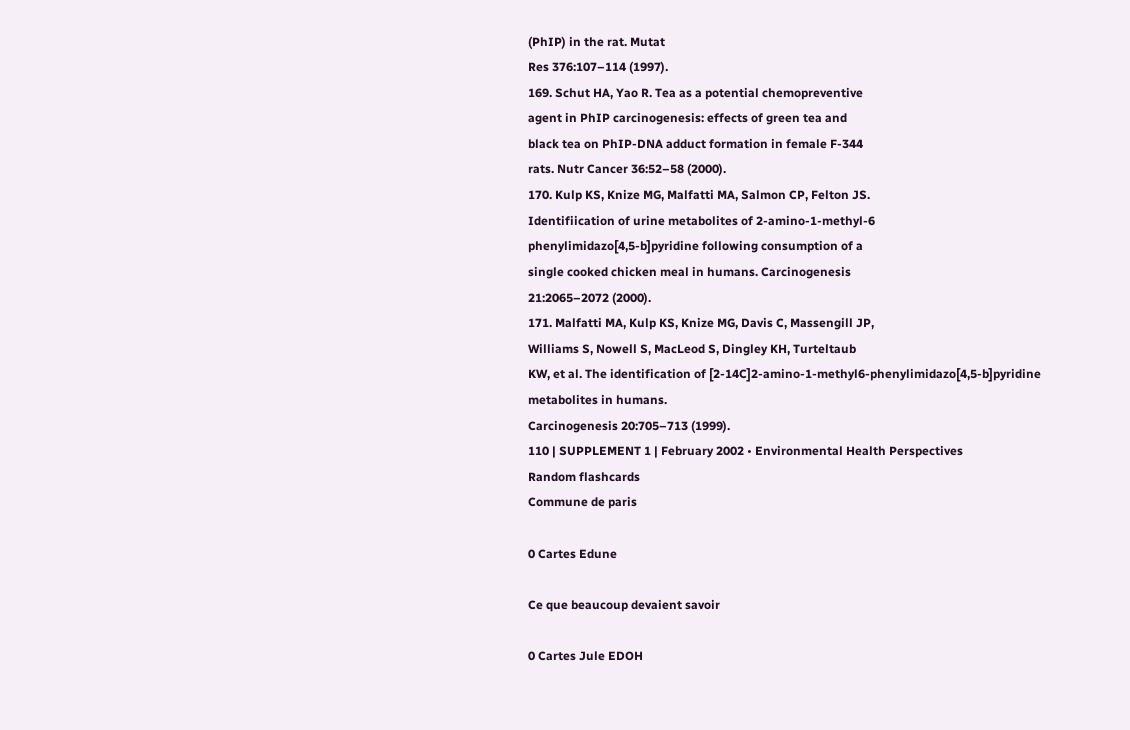(PhIP) in the rat. Mutat
Res 376:107–114 (1997).
169. Schut HA, Yao R. Tea as a potential chemopreventive
agent in PhIP carcinogenesis: effects of green tea and
black tea on PhIP-DNA adduct formation in female F-344
rats. Nutr Cancer 36:52–58 (2000).
170. Kulp KS, Knize MG, Malfatti MA, Salmon CP, Felton JS.
Identifiication of urine metabolites of 2-amino-1-methyl-6
phenylimidazo[4,5-b]pyridine following consumption of a
single cooked chicken meal in humans. Carcinogenesis
21:2065–2072 (2000).
171. Malfatti MA, Kulp KS, Knize MG, Davis C, Massengill JP,
Williams S, Nowell S, MacLeod S, Dingley KH, Turteltaub
KW, et al. The identification of [2-14C]2-amino-1-methyl6-phenylimidazo[4,5-b]pyridine metabolites in humans.
Carcinogenesis 20:705–713 (1999).
110 | SUPPLEMENT 1 | February 2002 • Environmental Health Perspectives
Random flashcards
Commune de paris

0 Cartes Edune

Ce que beaucoup devaient savoir

0 Cartes Jule EDOH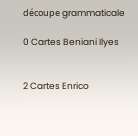découpe grammaticale

0 Cartes Beniani Ilyes


2 Cartes Enrico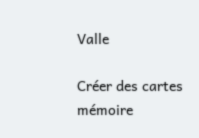Valle

Créer des cartes mémoire